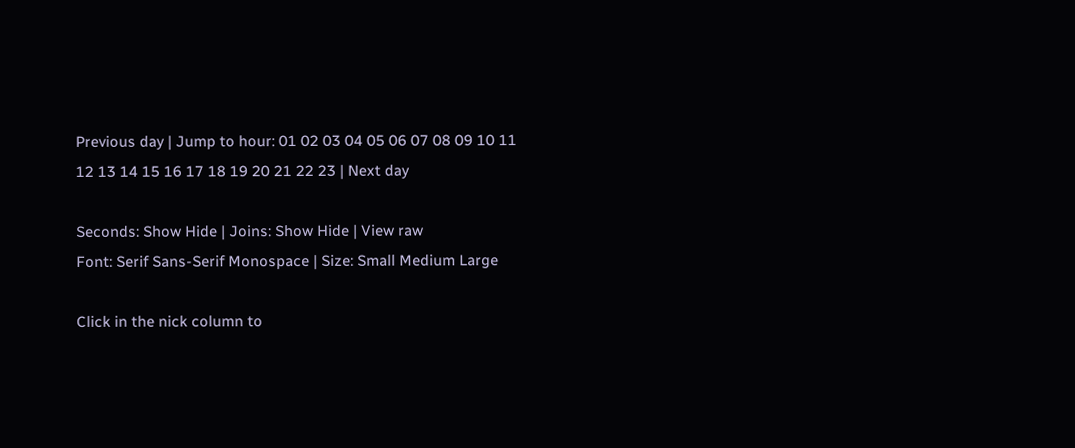Previous day | Jump to hour: 01 02 03 04 05 06 07 08 09 10 11 12 13 14 15 16 17 18 19 20 21 22 23 | Next day

Seconds: Show Hide | Joins: Show Hide | View raw
Font: Serif Sans-Serif Monospace | Size: Small Medium Large

Click in the nick column to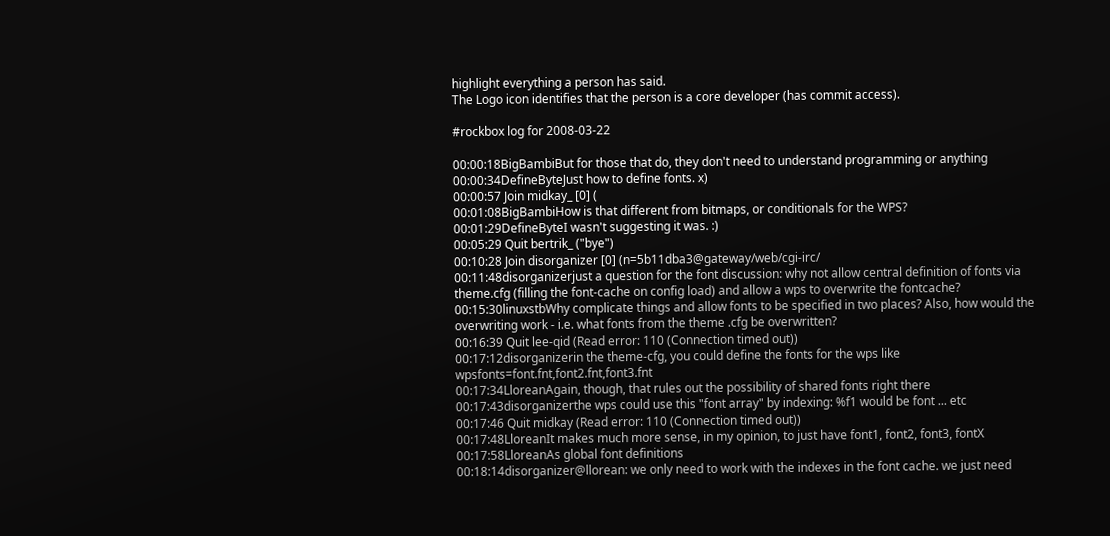highlight everything a person has said.
The Logo icon identifies that the person is a core developer (has commit access).

#rockbox log for 2008-03-22

00:00:18BigBambiBut for those that do, they don't need to understand programming or anything
00:00:34DefineByteJust how to define fonts. x)
00:00:57 Join midkay_ [0] (
00:01:08BigBambiHow is that different from bitmaps, or conditionals for the WPS?
00:01:29DefineByteI wasn't suggesting it was. :)
00:05:29 Quit bertrik_ ("bye")
00:10:28 Join disorganizer [0] (n=5b11dba3@gateway/web/cgi-irc/
00:11:48disorganizerjust a question for the font discussion: why not allow central definition of fonts via theme.cfg (filling the font-cache on config load) and allow a wps to overwrite the fontcache?
00:15:30linuxstbWhy complicate things and allow fonts to be specified in two places? Also, how would the overwriting work - i.e. what fonts from the theme .cfg be overwritten?
00:16:39 Quit lee-qid (Read error: 110 (Connection timed out))
00:17:12disorganizerin the theme-cfg, you could define the fonts for the wps like wpsfonts=font.fnt,font2.fnt,font3.fnt
00:17:34LloreanAgain, though, that rules out the possibility of shared fonts right there
00:17:43disorganizerthe wps could use this "font array" by indexing: %f1 would be font ... etc
00:17:46 Quit midkay (Read error: 110 (Connection timed out))
00:17:48LloreanIt makes much more sense, in my opinion, to just have font1, font2, font3, fontX
00:17:58LloreanAs global font definitions
00:18:14disorganizer@llorean: we only need to work with the indexes in the font cache. we just need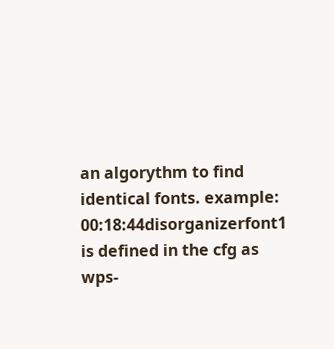an algorythm to find identical fonts. example:
00:18:44disorganizerfont1 is defined in the cfg as wps-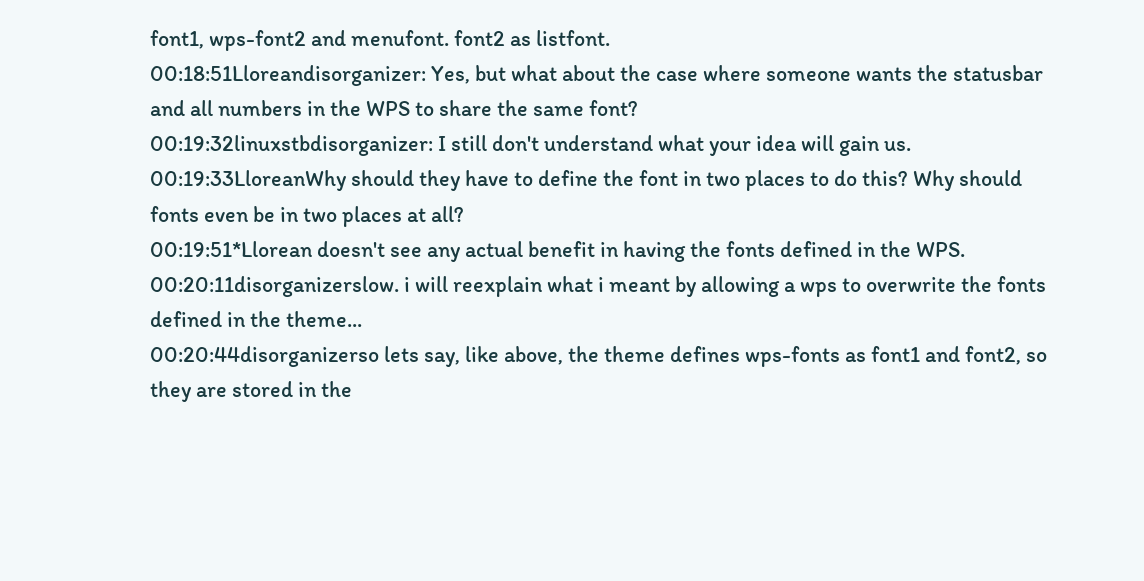font1, wps-font2 and menufont. font2 as listfont.
00:18:51Lloreandisorganizer: Yes, but what about the case where someone wants the statusbar and all numbers in the WPS to share the same font?
00:19:32linuxstbdisorganizer: I still don't understand what your idea will gain us.
00:19:33LloreanWhy should they have to define the font in two places to do this? Why should fonts even be in two places at all?
00:19:51*Llorean doesn't see any actual benefit in having the fonts defined in the WPS.
00:20:11disorganizerslow. i will reexplain what i meant by allowing a wps to overwrite the fonts defined in the theme...
00:20:44disorganizerso lets say, like above, the theme defines wps-fonts as font1 and font2, so they are stored in the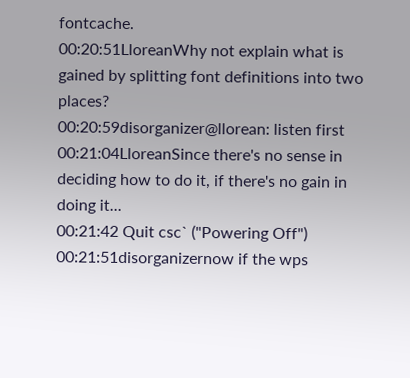fontcache.
00:20:51LloreanWhy not explain what is gained by splitting font definitions into two places?
00:20:59disorganizer@llorean: listen first
00:21:04LloreanSince there's no sense in deciding how to do it, if there's no gain in doing it...
00:21:42 Quit csc` ("Powering Off")
00:21:51disorganizernow if the wps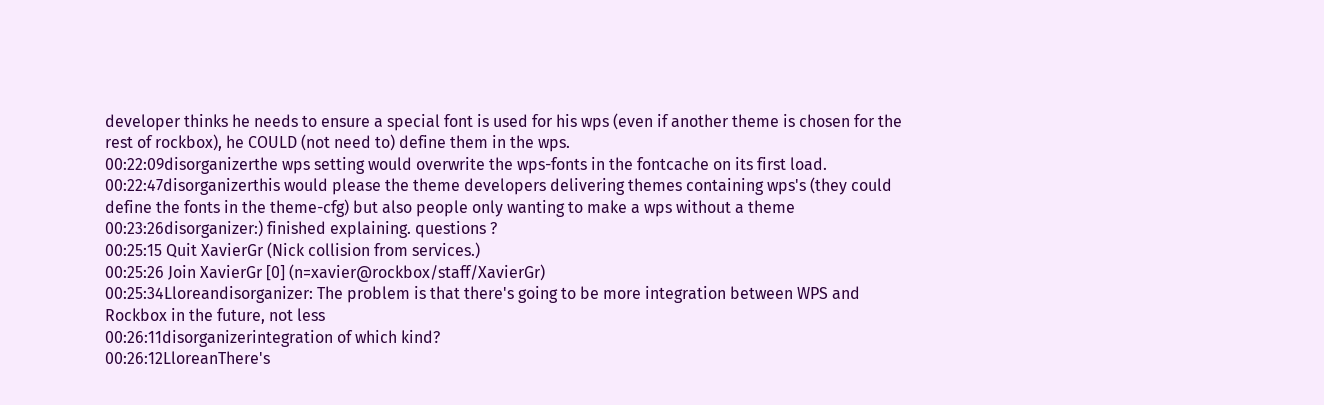developer thinks he needs to ensure a special font is used for his wps (even if another theme is chosen for the rest of rockbox), he COULD (not need to) define them in the wps.
00:22:09disorganizerthe wps setting would overwrite the wps-fonts in the fontcache on its first load.
00:22:47disorganizerthis would please the theme developers delivering themes containing wps's (they could define the fonts in the theme-cfg) but also people only wanting to make a wps without a theme
00:23:26disorganizer:) finished explaining. questions ?
00:25:15 Quit XavierGr (Nick collision from services.)
00:25:26 Join XavierGr [0] (n=xavier@rockbox/staff/XavierGr)
00:25:34Lloreandisorganizer: The problem is that there's going to be more integration between WPS and Rockbox in the future, not less
00:26:11disorganizerintegration of which kind?
00:26:12LloreanThere's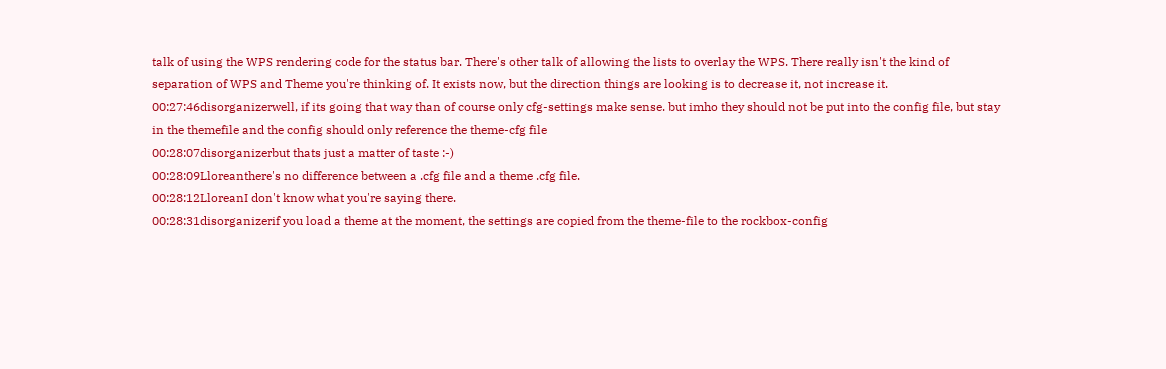talk of using the WPS rendering code for the status bar. There's other talk of allowing the lists to overlay the WPS. There really isn't the kind of separation of WPS and Theme you're thinking of. It exists now, but the direction things are looking is to decrease it, not increase it.
00:27:46disorganizerwell, if its going that way than of course only cfg-settings make sense. but imho they should not be put into the config file, but stay in the themefile and the config should only reference the theme-cfg file
00:28:07disorganizerbut thats just a matter of taste :-)
00:28:09Lloreanthere's no difference between a .cfg file and a theme .cfg file.
00:28:12LloreanI don't know what you're saying there.
00:28:31disorganizerif you load a theme at the moment, the settings are copied from the theme-file to the rockbox-config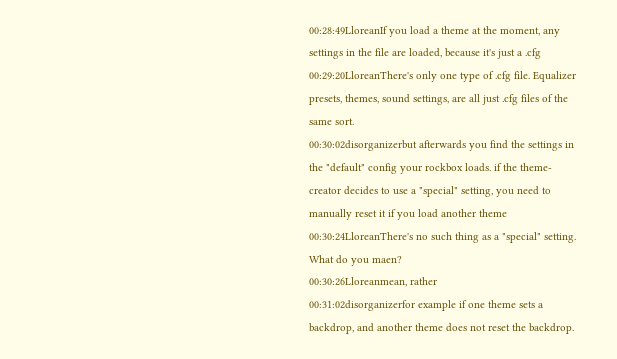00:28:49LloreanIf you load a theme at the moment, any settings in the file are loaded, because it's just a .cfg
00:29:20LloreanThere's only one type of .cfg file. Equalizer presets, themes, sound settings, are all just .cfg files of the same sort.
00:30:02disorganizerbut afterwards you find the settings in the "default" config your rockbox loads. if the theme-creator decides to use a "special" setting, you need to manually reset it if you load another theme
00:30:24LloreanThere's no such thing as a "special" setting. What do you maen?
00:30:26Lloreanmean, rather
00:31:02disorganizerfor example if one theme sets a backdrop, and another theme does not reset the backdrop.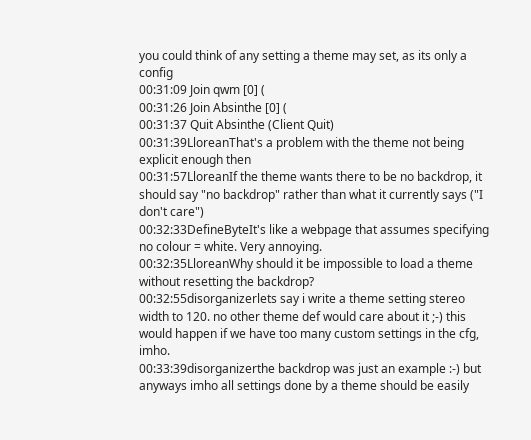you could think of any setting a theme may set, as its only a config
00:31:09 Join qwm [0] (
00:31:26 Join Absinthe [0] (
00:31:37 Quit Absinthe (Client Quit)
00:31:39LloreanThat's a problem with the theme not being explicit enough then
00:31:57LloreanIf the theme wants there to be no backdrop, it should say "no backdrop" rather than what it currently says ("I don't care")
00:32:33DefineByteIt's like a webpage that assumes specifying no colour = white. Very annoying.
00:32:35LloreanWhy should it be impossible to load a theme without resetting the backdrop?
00:32:55disorganizerlets say i write a theme setting stereo width to 120. no other theme def would care about it ;-) this would happen if we have too many custom settings in the cfg, imho.
00:33:39disorganizerthe backdrop was just an example :-) but anyways imho all settings done by a theme should be easily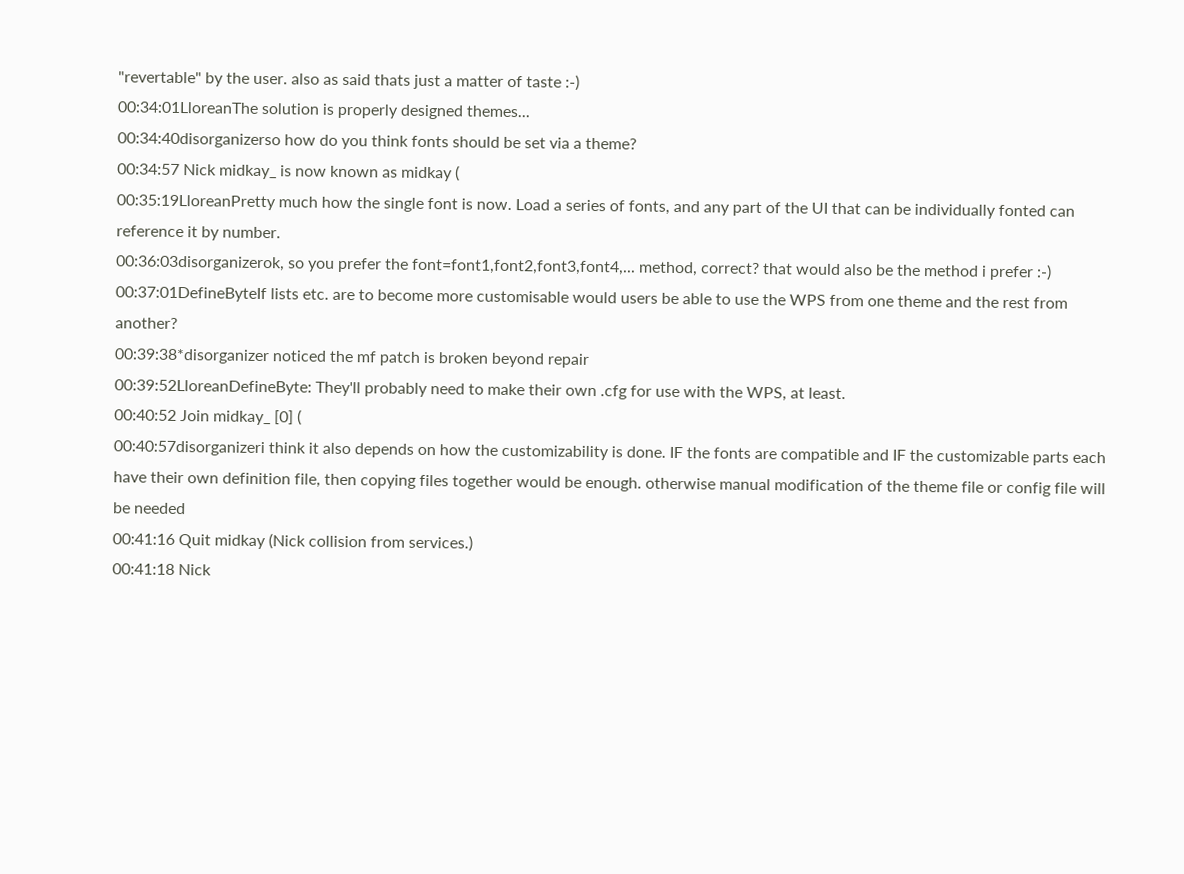"revertable" by the user. also as said thats just a matter of taste :-)
00:34:01LloreanThe solution is properly designed themes...
00:34:40disorganizerso how do you think fonts should be set via a theme?
00:34:57 Nick midkay_ is now known as midkay (
00:35:19LloreanPretty much how the single font is now. Load a series of fonts, and any part of the UI that can be individually fonted can reference it by number.
00:36:03disorganizerok, so you prefer the font=font1,font2,font3,font4,... method, correct? that would also be the method i prefer :-)
00:37:01DefineByteIf lists etc. are to become more customisable would users be able to use the WPS from one theme and the rest from another?
00:39:38*disorganizer noticed the mf patch is broken beyond repair
00:39:52LloreanDefineByte: They'll probably need to make their own .cfg for use with the WPS, at least.
00:40:52 Join midkay_ [0] (
00:40:57disorganizeri think it also depends on how the customizability is done. IF the fonts are compatible and IF the customizable parts each have their own definition file, then copying files together would be enough. otherwise manual modification of the theme file or config file will be needed
00:41:16 Quit midkay (Nick collision from services.)
00:41:18 Nick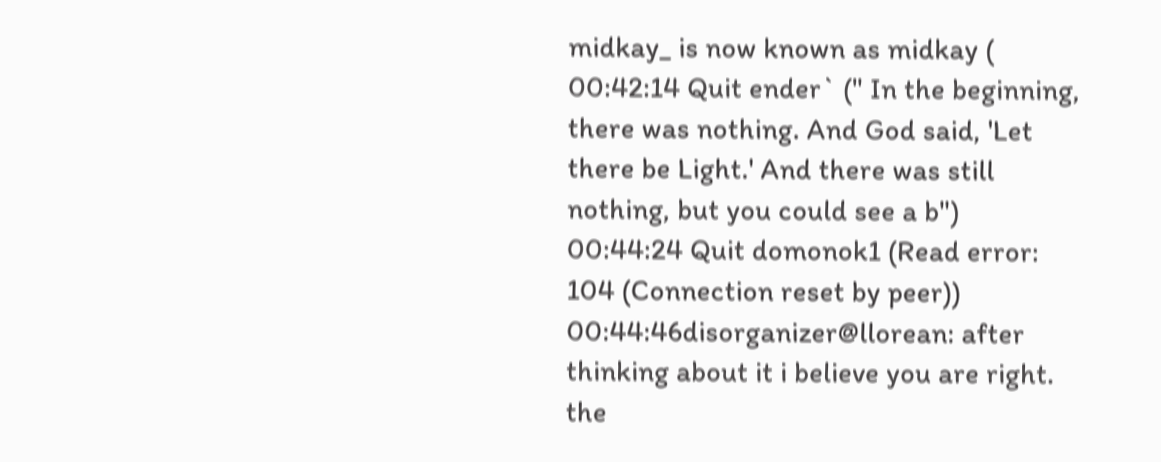midkay_ is now known as midkay (
00:42:14 Quit ender` (" In the beginning, there was nothing. And God said, 'Let there be Light.' And there was still nothing, but you could see a b")
00:44:24 Quit domonok1 (Read error: 104 (Connection reset by peer))
00:44:46disorganizer@llorean: after thinking about it i believe you are right. the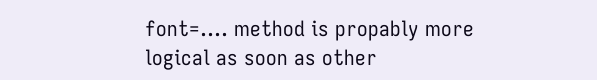font=.... method is propably more logical as soon as other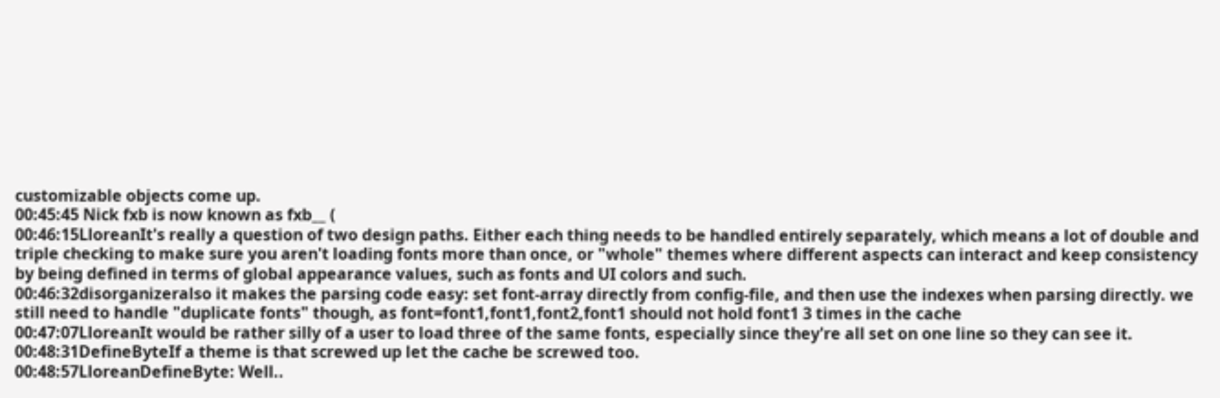customizable objects come up.
00:45:45 Nick fxb is now known as fxb__ (
00:46:15LloreanIt's really a question of two design paths. Either each thing needs to be handled entirely separately, which means a lot of double and triple checking to make sure you aren't loading fonts more than once, or "whole" themes where different aspects can interact and keep consistency by being defined in terms of global appearance values, such as fonts and UI colors and such.
00:46:32disorganizeralso it makes the parsing code easy: set font-array directly from config-file, and then use the indexes when parsing directly. we still need to handle "duplicate fonts" though, as font=font1,font1,font2,font1 should not hold font1 3 times in the cache
00:47:07LloreanIt would be rather silly of a user to load three of the same fonts, especially since they're all set on one line so they can see it.
00:48:31DefineByteIf a theme is that screwed up let the cache be screwed too.
00:48:57LloreanDefineByte: Well..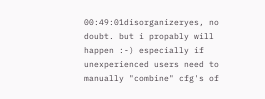00:49:01disorganizeryes, no doubt. but i propably will happen :-) especially if unexperienced users need to manually "combine" cfg's of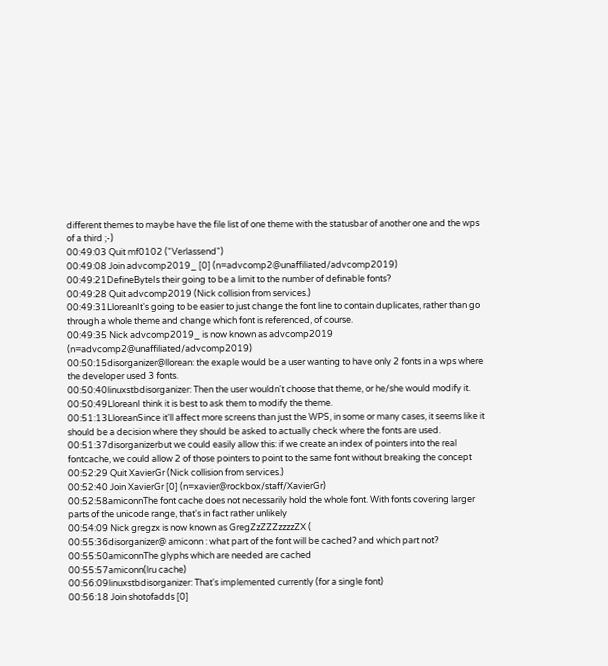different themes to maybe have the file list of one theme with the statusbar of another one and the wps of a third ;-)
00:49:03 Quit mf0102 ("Verlassend")
00:49:08 Join advcomp2019_ [0] (n=advcomp2@unaffiliated/advcomp2019)
00:49:21DefineByteIs their going to be a limit to the number of definable fonts?
00:49:28 Quit advcomp2019 (Nick collision from services.)
00:49:31LloreanIt's going to be easier to just change the font line to contain duplicates, rather than go through a whole theme and change which font is referenced, of course.
00:49:35 Nick advcomp2019_ is now known as advcomp2019 (n=advcomp2@unaffiliated/advcomp2019)
00:50:15disorganizer@llorean: the exaple would be a user wanting to have only 2 fonts in a wps where the developer used 3 fonts.
00:50:40linuxstbdisorganizer: Then the user wouldn't choose that theme, or he/she would modify it.
00:50:49LloreanI think it is best to ask them to modify the theme.
00:51:13LloreanSince it'll affect more screens than just the WPS, in some or many cases, it seems like it should be a decision where they should be asked to actually check where the fonts are used.
00:51:37disorganizerbut we could easily allow this: if we create an index of pointers into the real fontcache, we could allow 2 of those pointers to point to the same font without breaking the concept
00:52:29 Quit XavierGr (Nick collision from services.)
00:52:40 Join XavierGr [0] (n=xavier@rockbox/staff/XavierGr)
00:52:58amiconnThe font cache does not necessarily hold the whole font. With fonts covering larger parts of the unicode range, that's in fact rather unlikely
00:54:09 Nick gregzx is now known as GregZzZZZzzzzZX (
00:55:36disorganizer@ amiconn : what part of the font will be cached? and which part not?
00:55:50amiconnThe glyphs which are needed are cached
00:55:57amiconn(lru cache)
00:56:09linuxstbdisorganizer: That's implemented currently (for a single font)
00:56:18 Join shotofadds [0]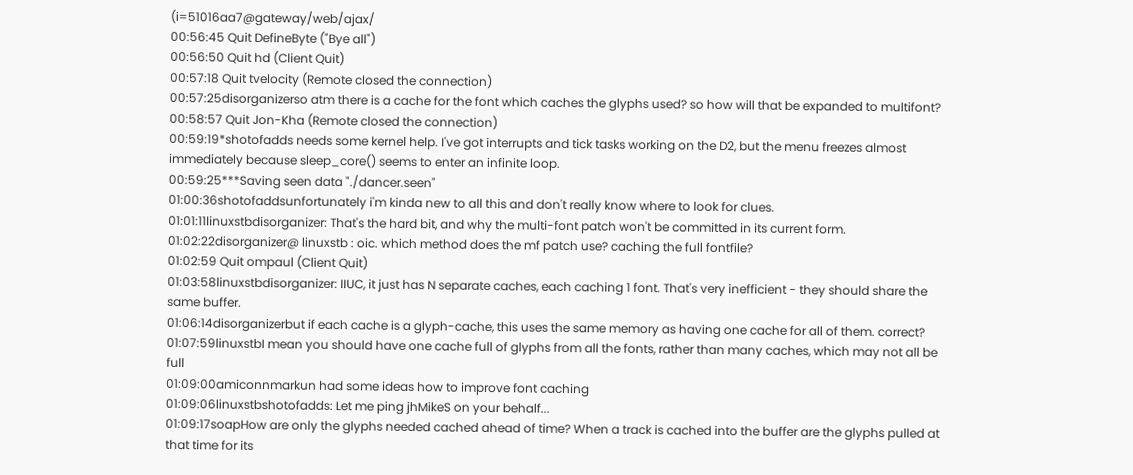(i=51016aa7@gateway/web/ajax/
00:56:45 Quit DefineByte ("Bye all")
00:56:50 Quit hd (Client Quit)
00:57:18 Quit tvelocity (Remote closed the connection)
00:57:25disorganizerso atm there is a cache for the font which caches the glyphs used? so how will that be expanded to multifont?
00:58:57 Quit Jon-Kha (Remote closed the connection)
00:59:19*shotofadds needs some kernel help. I've got interrupts and tick tasks working on the D2, but the menu freezes almost immediately because sleep_core() seems to enter an infinite loop.
00:59:25***Saving seen data "./dancer.seen"
01:00:36shotofaddsunfortunately i'm kinda new to all this and don't really know where to look for clues.
01:01:11linuxstbdisorganizer: That's the hard bit, and why the multi-font patch won't be committed in its current form.
01:02:22disorganizer@ linuxstb : oic. which method does the mf patch use? caching the full fontfile?
01:02:59 Quit ompaul (Client Quit)
01:03:58linuxstbdisorganizer: IIUC, it just has N separate caches, each caching 1 font. That's very inefficient - they should share the same buffer.
01:06:14disorganizerbut if each cache is a glyph-cache, this uses the same memory as having one cache for all of them. correct?
01:07:59linuxstbI mean you should have one cache full of glyphs from all the fonts, rather than many caches, which may not all be full
01:09:00amiconnmarkun had some ideas how to improve font caching
01:09:06linuxstbshotofadds: Let me ping jhMikeS on your behalf...
01:09:17soapHow are only the glyphs needed cached ahead of time? When a track is cached into the buffer are the glyphs pulled at that time for its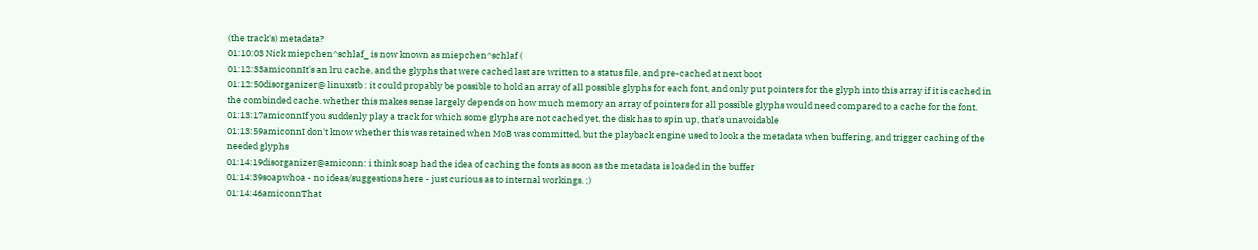(the track's) metadata?
01:10:03 Nick miepchen^schlaf_ is now known as miepchen^schlaf (
01:12:33amiconnIt's an lru cache, and the glyphs that were cached last are written to a status file, and pre-cached at next boot
01:12:50disorganizer@ linuxstb : it could propably be possible to hold an array of all possible glyphs for each font, and only put pointers for the glyph into this array if it is cached in the combinded cache. whether this makes sense largely depends on how much memory an array of pointers for all possible glyphs would need compared to a cache for the font.
01:13:17amiconnIf you suddenly play a track for which some glyphs are not cached yet, the disk has to spin up, that's unavoidable
01:13:59amiconnI don't know whether this was retained when MoB was committed, but the playback engine used to look a the metadata when buffering, and trigger caching of the needed glyphs
01:14:19disorganizer@amiconn: i think soap had the idea of caching the fonts as soon as the metadata is loaded in the buffer
01:14:39soapwhoa - no ideas/suggestions here - just curious as to internal workings. ;)
01:14:46amiconnThat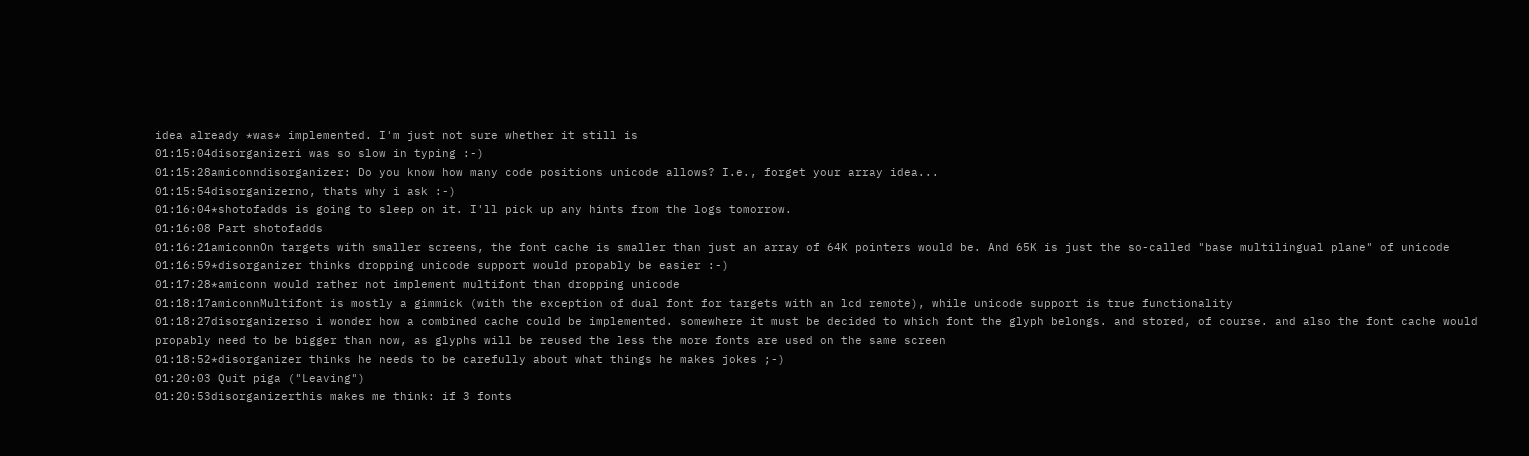idea already *was* implemented. I'm just not sure whether it still is
01:15:04disorganizeri was so slow in typing :-)
01:15:28amiconndisorganizer: Do you know how many code positions unicode allows? I.e., forget your array idea...
01:15:54disorganizerno, thats why i ask :-)
01:16:04*shotofadds is going to sleep on it. I'll pick up any hints from the logs tomorrow.
01:16:08 Part shotofadds
01:16:21amiconnOn targets with smaller screens, the font cache is smaller than just an array of 64K pointers would be. And 65K is just the so-called "base multilingual plane" of unicode
01:16:59*disorganizer thinks dropping unicode support would propably be easier :-)
01:17:28*amiconn would rather not implement multifont than dropping unicode
01:18:17amiconnMultifont is mostly a gimmick (with the exception of dual font for targets with an lcd remote), while unicode support is true functionality
01:18:27disorganizerso i wonder how a combined cache could be implemented. somewhere it must be decided to which font the glyph belongs. and stored, of course. and also the font cache would propably need to be bigger than now, as glyphs will be reused the less the more fonts are used on the same screen
01:18:52*disorganizer thinks he needs to be carefully about what things he makes jokes ;-)
01:20:03 Quit piga ("Leaving")
01:20:53disorganizerthis makes me think: if 3 fonts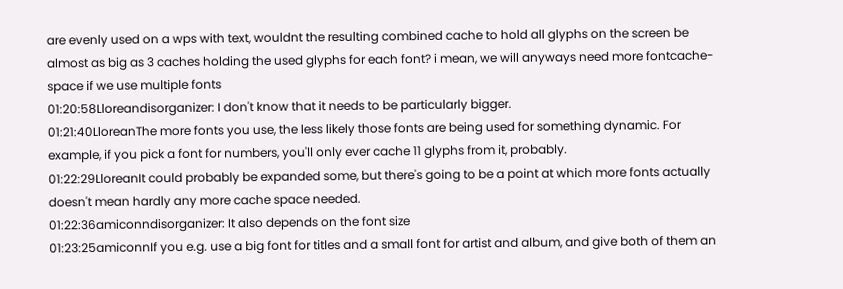are evenly used on a wps with text, wouldnt the resulting combined cache to hold all glyphs on the screen be almost as big as 3 caches holding the used glyphs for each font? i mean, we will anyways need more fontcache-space if we use multiple fonts
01:20:58Lloreandisorganizer: I don't know that it needs to be particularly bigger.
01:21:40LloreanThe more fonts you use, the less likely those fonts are being used for something dynamic. For example, if you pick a font for numbers, you'll only ever cache 11 glyphs from it, probably.
01:22:29LloreanIt could probably be expanded some, but there's going to be a point at which more fonts actually doesn't mean hardly any more cache space needed.
01:22:36amiconndisorganizer: It also depends on the font size
01:23:25amiconnIf you e.g. use a big font for titles and a small font for artist and album, and give both of them an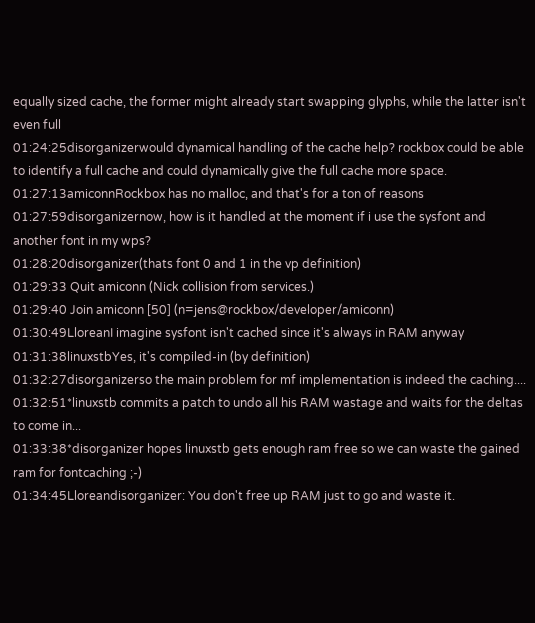equally sized cache, the former might already start swapping glyphs, while the latter isn't even full
01:24:25disorganizerwould dynamical handling of the cache help? rockbox could be able to identify a full cache and could dynamically give the full cache more space.
01:27:13amiconnRockbox has no malloc, and that's for a ton of reasons
01:27:59disorganizernow, how is it handled at the moment if i use the sysfont and another font in my wps?
01:28:20disorganizer(thats font 0 and 1 in the vp definition)
01:29:33 Quit amiconn (Nick collision from services.)
01:29:40 Join amiconn [50] (n=jens@rockbox/developer/amiconn)
01:30:49LloreanI imagine sysfont isn't cached since it's always in RAM anyway
01:31:38linuxstbYes, it's compiled-in (by definition)
01:32:27disorganizerso the main problem for mf implementation is indeed the caching....
01:32:51*linuxstb commits a patch to undo all his RAM wastage and waits for the deltas to come in...
01:33:38*disorganizer hopes linuxstb gets enough ram free so we can waste the gained ram for fontcaching ;-)
01:34:45Lloreandisorganizer: You don't free up RAM just to go and waste it.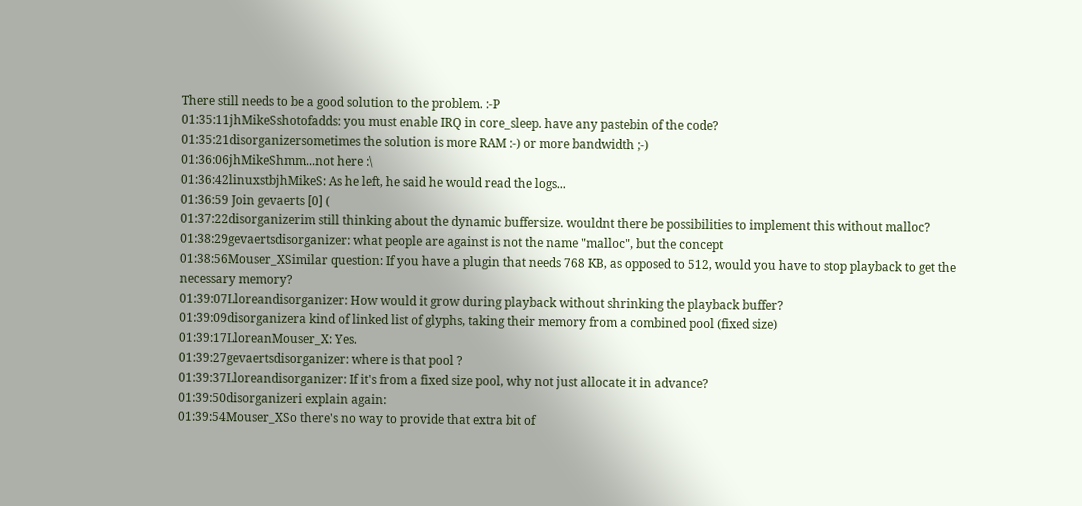There still needs to be a good solution to the problem. :-P
01:35:11jhMikeSshotofadds: you must enable IRQ in core_sleep. have any pastebin of the code?
01:35:21disorganizersometimes the solution is more RAM :-) or more bandwidth ;-)
01:36:06jhMikeShmm...not here :\
01:36:42linuxstbjhMikeS: As he left, he said he would read the logs...
01:36:59 Join gevaerts [0] (
01:37:22disorganizerim still thinking about the dynamic buffersize. wouldnt there be possibilities to implement this without malloc?
01:38:29gevaertsdisorganizer: what people are against is not the name "malloc", but the concept
01:38:56Mouser_XSimilar question: If you have a plugin that needs 768 KB, as opposed to 512, would you have to stop playback to get the necessary memory?
01:39:07Lloreandisorganizer: How would it grow during playback without shrinking the playback buffer?
01:39:09disorganizera kind of linked list of glyphs, taking their memory from a combined pool (fixed size)
01:39:17LloreanMouser_X: Yes.
01:39:27gevaertsdisorganizer: where is that pool ?
01:39:37Lloreandisorganizer: If it's from a fixed size pool, why not just allocate it in advance?
01:39:50disorganizeri explain again:
01:39:54Mouser_XSo there's no way to provide that extra bit of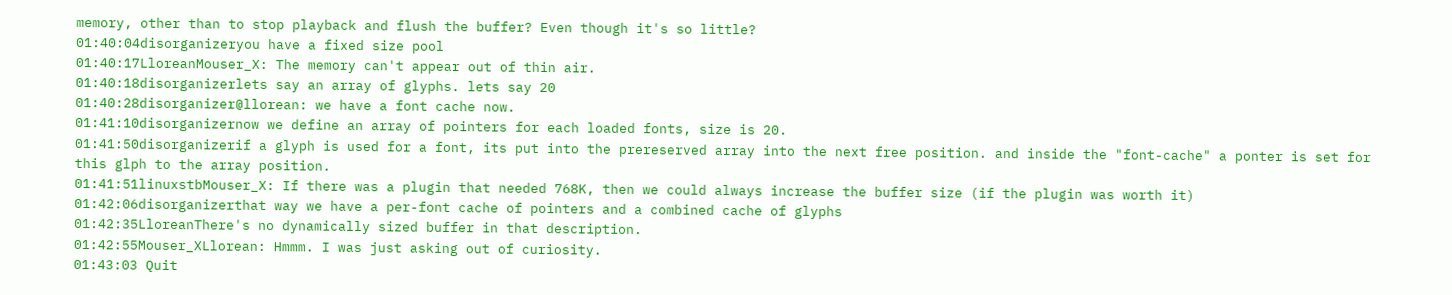memory, other than to stop playback and flush the buffer? Even though it's so little?
01:40:04disorganizeryou have a fixed size pool
01:40:17LloreanMouser_X: The memory can't appear out of thin air.
01:40:18disorganizerlets say an array of glyphs. lets say 20
01:40:28disorganizer@llorean: we have a font cache now.
01:41:10disorganizernow we define an array of pointers for each loaded fonts, size is 20.
01:41:50disorganizerif a glyph is used for a font, its put into the prereserved array into the next free position. and inside the "font-cache" a ponter is set for this glph to the array position.
01:41:51linuxstbMouser_X: If there was a plugin that needed 768K, then we could always increase the buffer size (if the plugin was worth it)
01:42:06disorganizerthat way we have a per-font cache of pointers and a combined cache of glyphs
01:42:35LloreanThere's no dynamically sized buffer in that description.
01:42:55Mouser_XLlorean: Hmmm. I was just asking out of curiosity.
01:43:03 Quit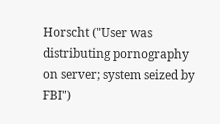Horscht ("User was distributing pornography on server; system seized by FBI")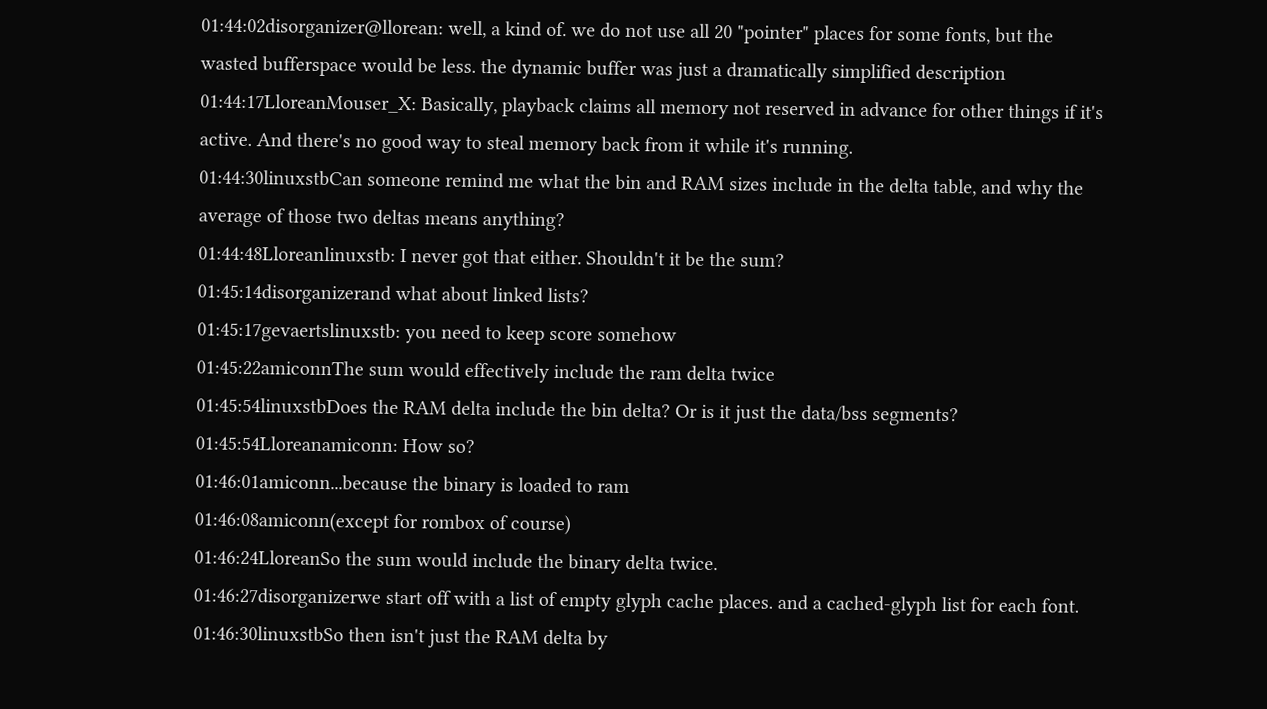01:44:02disorganizer@llorean: well, a kind of. we do not use all 20 "pointer" places for some fonts, but the wasted bufferspace would be less. the dynamic buffer was just a dramatically simplified description
01:44:17LloreanMouser_X: Basically, playback claims all memory not reserved in advance for other things if it's active. And there's no good way to steal memory back from it while it's running.
01:44:30linuxstbCan someone remind me what the bin and RAM sizes include in the delta table, and why the average of those two deltas means anything?
01:44:48Lloreanlinuxstb: I never got that either. Shouldn't it be the sum?
01:45:14disorganizerand what about linked lists?
01:45:17gevaertslinuxstb: you need to keep score somehow
01:45:22amiconnThe sum would effectively include the ram delta twice
01:45:54linuxstbDoes the RAM delta include the bin delta? Or is it just the data/bss segments?
01:45:54Lloreanamiconn: How so?
01:46:01amiconn...because the binary is loaded to ram
01:46:08amiconn(except for rombox of course)
01:46:24LloreanSo the sum would include the binary delta twice.
01:46:27disorganizerwe start off with a list of empty glyph cache places. and a cached-glyph list for each font.
01:46:30linuxstbSo then isn't just the RAM delta by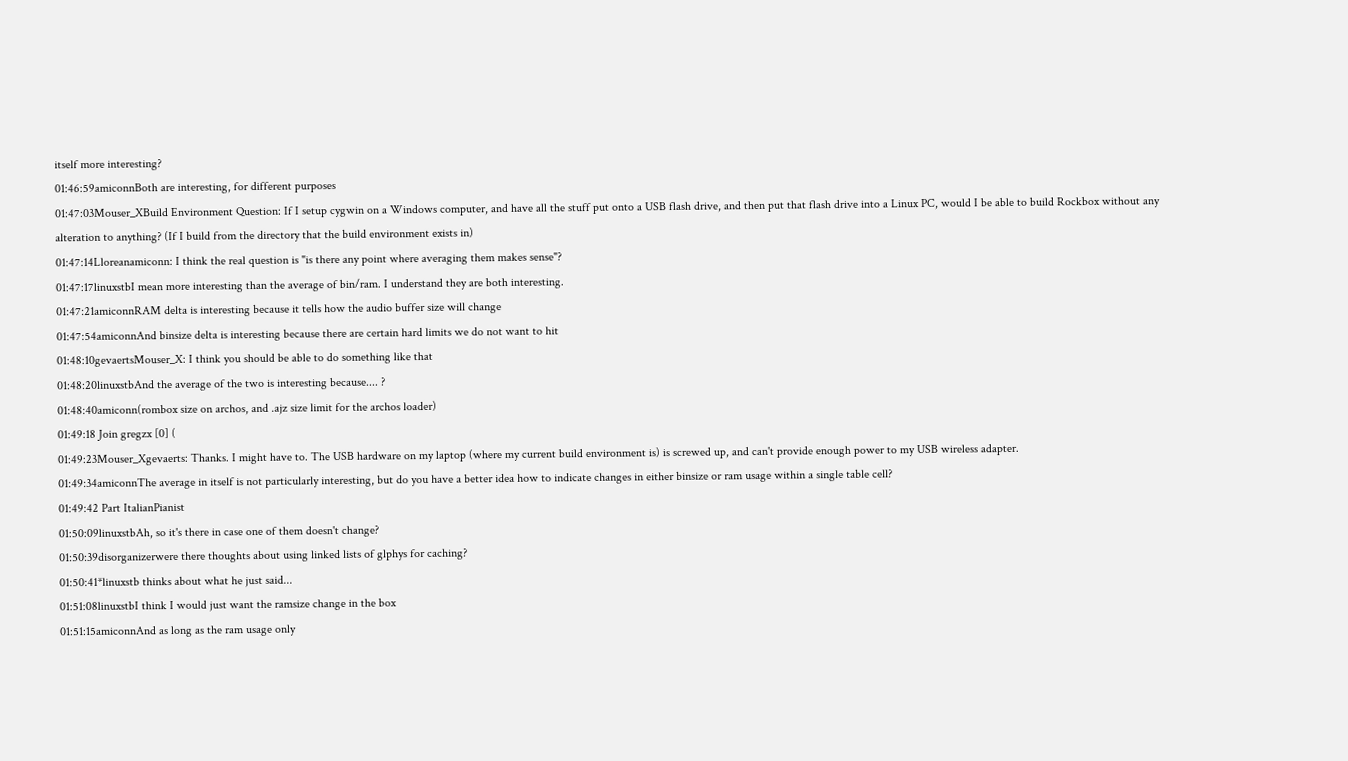itself more interesting?
01:46:59amiconnBoth are interesting, for different purposes
01:47:03Mouser_XBuild Environment Question: If I setup cygwin on a Windows computer, and have all the stuff put onto a USB flash drive, and then put that flash drive into a Linux PC, would I be able to build Rockbox without any alteration to anything? (If I build from the directory that the build environment exists in)
01:47:14Lloreanamiconn: I think the real question is "is there any point where averaging them makes sense"?
01:47:17linuxstbI mean more interesting than the average of bin/ram. I understand they are both interesting.
01:47:21amiconnRAM delta is interesting because it tells how the audio buffer size will change
01:47:54amiconnAnd binsize delta is interesting because there are certain hard limits we do not want to hit
01:48:10gevaertsMouser_X: I think you should be able to do something like that
01:48:20linuxstbAnd the average of the two is interesting because.... ?
01:48:40amiconn(rombox size on archos, and .ajz size limit for the archos loader)
01:49:18 Join gregzx [0] (
01:49:23Mouser_Xgevaerts: Thanks. I might have to. The USB hardware on my laptop (where my current build environment is) is screwed up, and can't provide enough power to my USB wireless adapter.
01:49:34amiconnThe average in itself is not particularly interesting, but do you have a better idea how to indicate changes in either binsize or ram usage within a single table cell?
01:49:42 Part ItalianPianist
01:50:09linuxstbAh, so it's there in case one of them doesn't change?
01:50:39disorganizerwere there thoughts about using linked lists of glphys for caching?
01:50:41*linuxstb thinks about what he just said...
01:51:08linuxstbI think I would just want the ramsize change in the box
01:51:15amiconnAnd as long as the ram usage only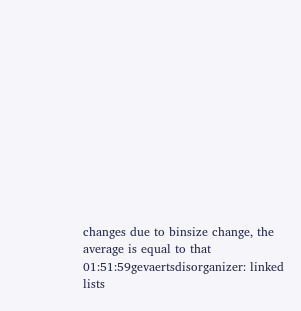changes due to binsize change, the average is equal to that
01:51:59gevaertsdisorganizer: linked lists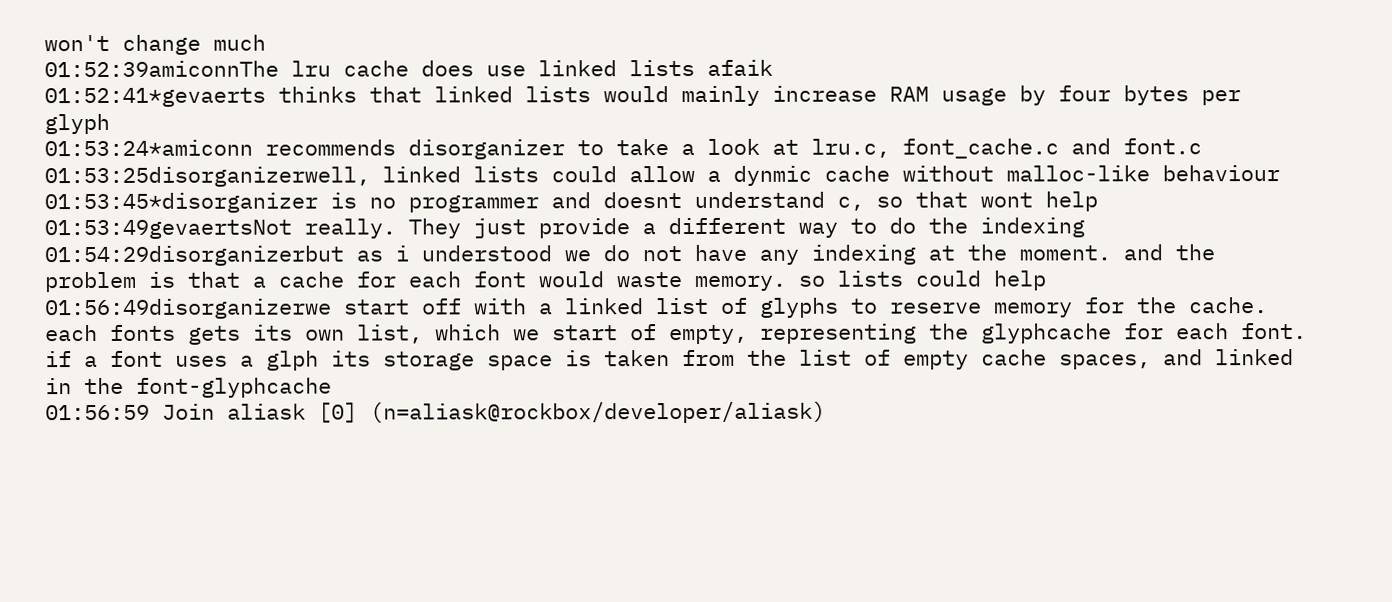won't change much
01:52:39amiconnThe lru cache does use linked lists afaik
01:52:41*gevaerts thinks that linked lists would mainly increase RAM usage by four bytes per glyph
01:53:24*amiconn recommends disorganizer to take a look at lru.c, font_cache.c and font.c
01:53:25disorganizerwell, linked lists could allow a dynmic cache without malloc-like behaviour
01:53:45*disorganizer is no programmer and doesnt understand c, so that wont help
01:53:49gevaertsNot really. They just provide a different way to do the indexing
01:54:29disorganizerbut as i understood we do not have any indexing at the moment. and the problem is that a cache for each font would waste memory. so lists could help
01:56:49disorganizerwe start off with a linked list of glyphs to reserve memory for the cache. each fonts gets its own list, which we start of empty, representing the glyphcache for each font. if a font uses a glph its storage space is taken from the list of empty cache spaces, and linked in the font-glyphcache
01:56:59 Join aliask [0] (n=aliask@rockbox/developer/aliask)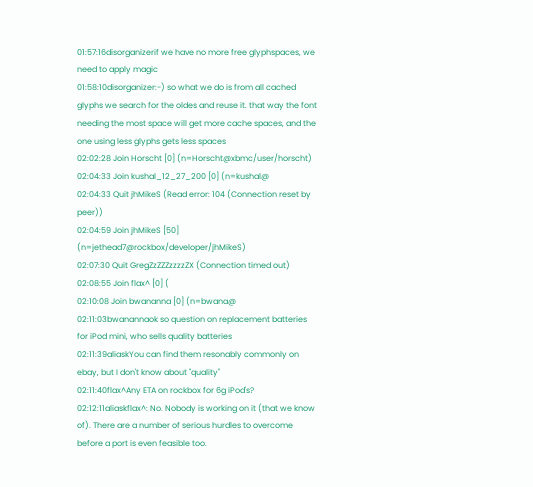01:57:16disorganizerif we have no more free glyphspaces, we need to apply magic
01:58:10disorganizer:-) so what we do is from all cached glyphs we search for the oldes and reuse it. that way the font needing the most space will get more cache spaces, and the one using less glyphs gets less spaces
02:02:28 Join Horscht [0] (n=Horscht@xbmc/user/horscht)
02:04:33 Join kushal_12_27_200 [0] (n=kushal@
02:04:33 Quit jhMikeS (Read error: 104 (Connection reset by peer))
02:04:59 Join jhMikeS [50] (n=jethead7@rockbox/developer/jhMikeS)
02:07:30 Quit GregZzZZZzzzzZX (Connection timed out)
02:08:55 Join flax^ [0] (
02:10:08 Join bwananna [0] (n=bwana@
02:11:03bwanannaok so question on replacement batteries for iPod mini, who sells quality batteries
02:11:39aliaskYou can find them resonably commonly on ebay, but I don't know about "quality"
02:11:40flax^Any ETA on rockbox for 6g iPod's?
02:12:11aliaskflax^: No. Nobody is working on it (that we know of). There are a number of serious hurdles to overcome before a port is even feasible too.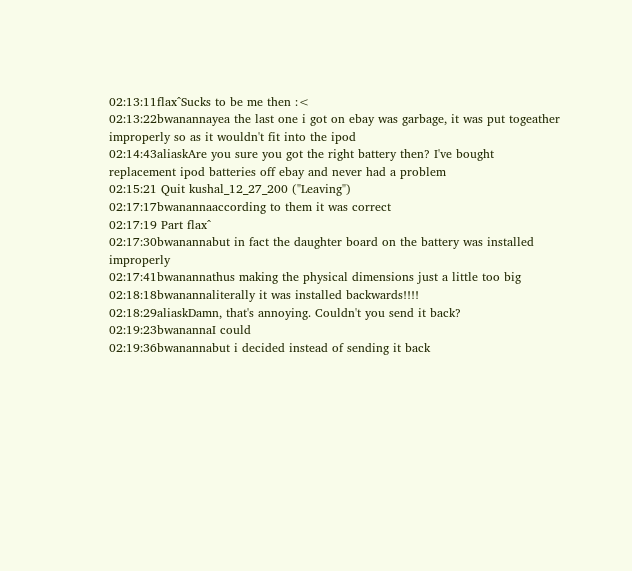02:13:11flax^Sucks to be me then :<
02:13:22bwanannayea the last one i got on ebay was garbage, it was put togeather improperly so as it wouldn't fit into the ipod
02:14:43aliaskAre you sure you got the right battery then? I've bought replacement ipod batteries off ebay and never had a problem
02:15:21 Quit kushal_12_27_200 ("Leaving")
02:17:17bwanannaaccording to them it was correct
02:17:19 Part flax^
02:17:30bwanannabut in fact the daughter board on the battery was installed improperly
02:17:41bwanannathus making the physical dimensions just a little too big
02:18:18bwanannaliterally it was installed backwards!!!!
02:18:29aliaskDamn, that's annoying. Couldn't you send it back?
02:19:23bwanannaI could
02:19:36bwanannabut i decided instead of sending it back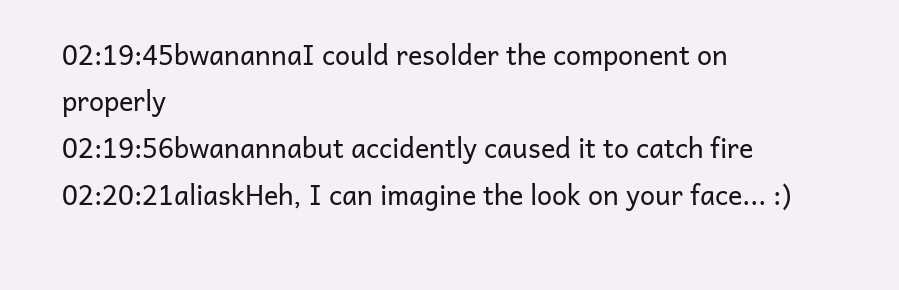02:19:45bwanannaI could resolder the component on properly
02:19:56bwanannabut accidently caused it to catch fire
02:20:21aliaskHeh, I can imagine the look on your face... :)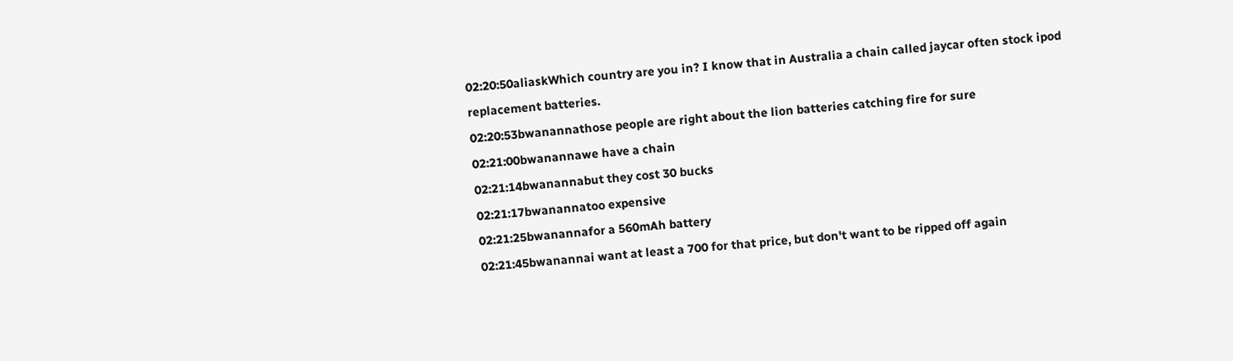02:20:50aliaskWhich country are you in? I know that in Australia a chain called jaycar often stock ipod replacement batteries.
02:20:53bwanannathose people are right about the lion batteries catching fire for sure
02:21:00bwanannawe have a chain
02:21:14bwanannabut they cost 30 bucks
02:21:17bwanannatoo expensive
02:21:25bwanannafor a 560mAh battery
02:21:45bwanannai want at least a 700 for that price, but don't want to be ripped off again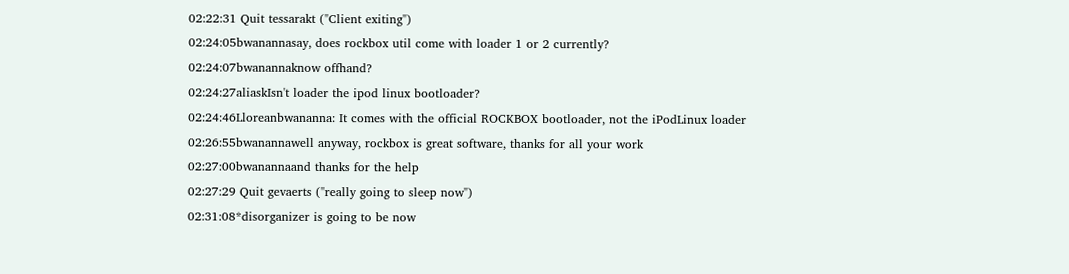02:22:31 Quit tessarakt ("Client exiting")
02:24:05bwanannasay, does rockbox util come with loader 1 or 2 currently?
02:24:07bwanannaknow offhand?
02:24:27aliaskIsn't loader the ipod linux bootloader?
02:24:46Lloreanbwananna: It comes with the official ROCKBOX bootloader, not the iPodLinux loader
02:26:55bwanannawell anyway, rockbox is great software, thanks for all your work
02:27:00bwanannaand thanks for the help
02:27:29 Quit gevaerts ("really going to sleep now")
02:31:08*disorganizer is going to be now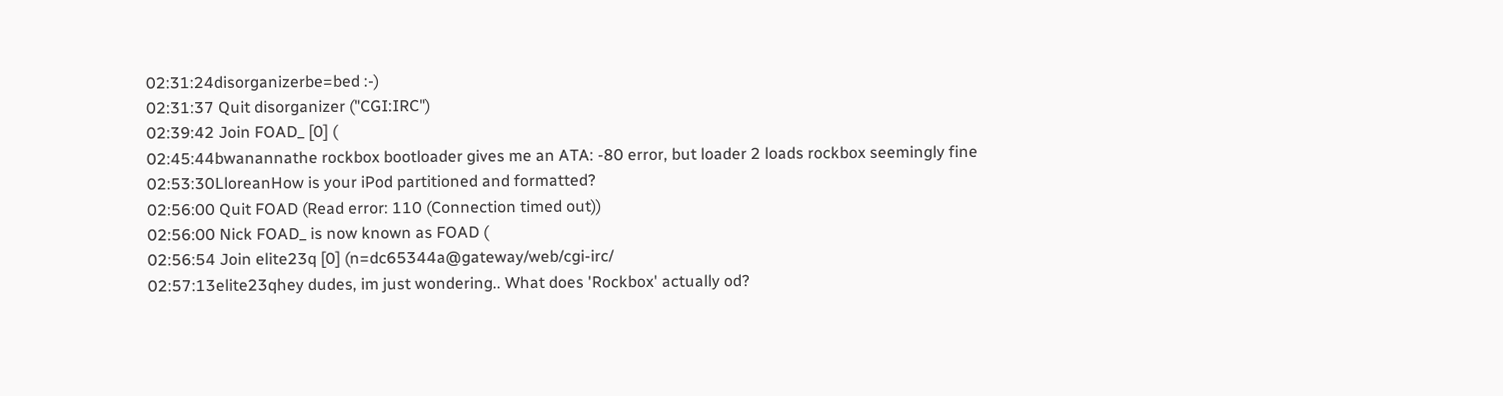02:31:24disorganizerbe=bed :-)
02:31:37 Quit disorganizer ("CGI:IRC")
02:39:42 Join FOAD_ [0] (
02:45:44bwanannathe rockbox bootloader gives me an ATA: -80 error, but loader 2 loads rockbox seemingly fine
02:53:30LloreanHow is your iPod partitioned and formatted?
02:56:00 Quit FOAD (Read error: 110 (Connection timed out))
02:56:00 Nick FOAD_ is now known as FOAD (
02:56:54 Join elite23q [0] (n=dc65344a@gateway/web/cgi-irc/
02:57:13elite23qhey dudes, im just wondering.. What does 'Rockbox' actually od?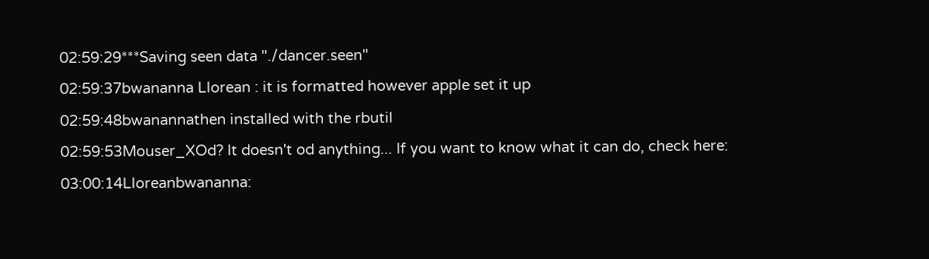02:59:29***Saving seen data "./dancer.seen"
02:59:37bwananna Llorean : it is formatted however apple set it up
02:59:48bwanannathen installed with the rbutil
02:59:53Mouser_XOd? It doesn't od anything... If you want to know what it can do, check here:
03:00:14Lloreanbwananna: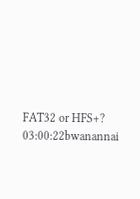FAT32 or HFS+?
03:00:22bwanannai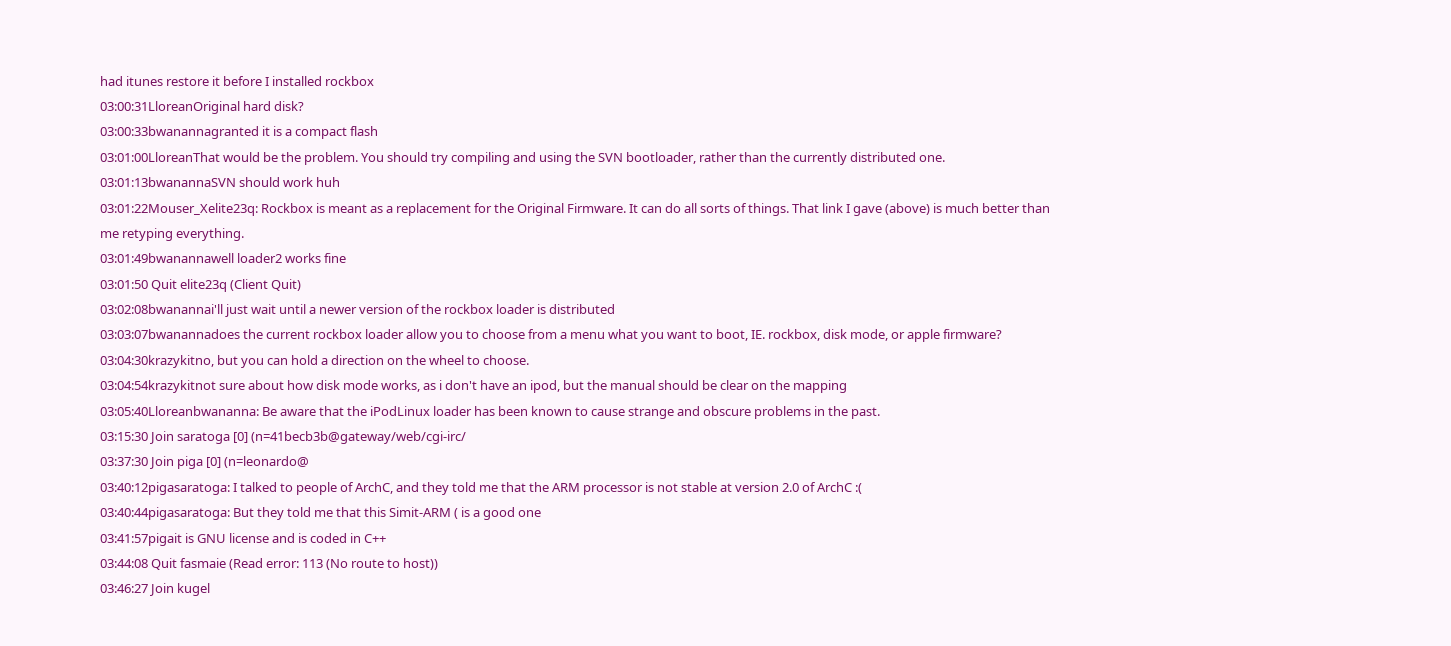had itunes restore it before I installed rockbox
03:00:31LloreanOriginal hard disk?
03:00:33bwanannagranted it is a compact flash
03:01:00LloreanThat would be the problem. You should try compiling and using the SVN bootloader, rather than the currently distributed one.
03:01:13bwanannaSVN should work huh
03:01:22Mouser_Xelite23q: Rockbox is meant as a replacement for the Original Firmware. It can do all sorts of things. That link I gave (above) is much better than me retyping everything.
03:01:49bwanannawell loader2 works fine
03:01:50 Quit elite23q (Client Quit)
03:02:08bwanannai'll just wait until a newer version of the rockbox loader is distributed
03:03:07bwanannadoes the current rockbox loader allow you to choose from a menu what you want to boot, IE. rockbox, disk mode, or apple firmware?
03:04:30krazykitno, but you can hold a direction on the wheel to choose.
03:04:54krazykitnot sure about how disk mode works, as i don't have an ipod, but the manual should be clear on the mapping
03:05:40Lloreanbwananna: Be aware that the iPodLinux loader has been known to cause strange and obscure problems in the past.
03:15:30 Join saratoga [0] (n=41becb3b@gateway/web/cgi-irc/
03:37:30 Join piga [0] (n=leonardo@
03:40:12pigasaratoga: I talked to people of ArchC, and they told me that the ARM processor is not stable at version 2.0 of ArchC :(
03:40:44pigasaratoga: But they told me that this Simit-ARM ( is a good one
03:41:57pigait is GNU license and is coded in C++
03:44:08 Quit fasmaie (Read error: 113 (No route to host))
03:46:27 Join kugel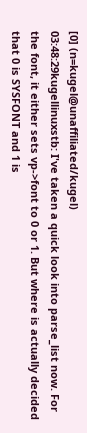[0] (n=kugel@unaffiliated/kugel)
03:48:29kugellinuxstb: I've taken a quick look into parse_list now. For the font, it either sets vp->font to 0 or 1. But where is actually decided that 0 is SYSFONT and 1 is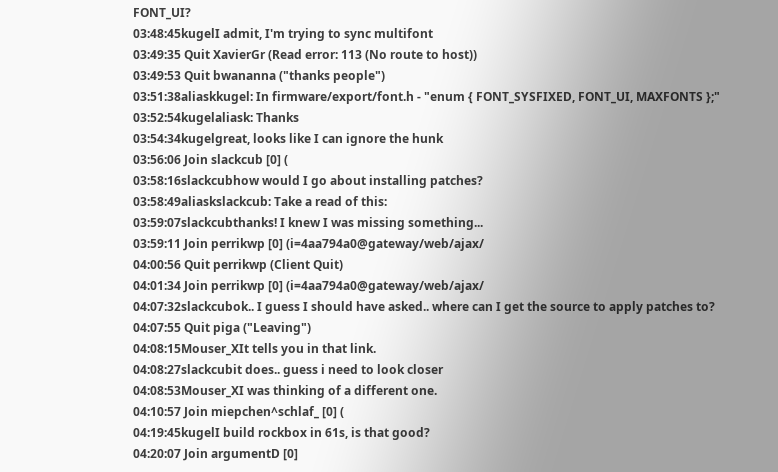FONT_UI?
03:48:45kugelI admit, I'm trying to sync multifont
03:49:35 Quit XavierGr (Read error: 113 (No route to host))
03:49:53 Quit bwananna ("thanks people")
03:51:38aliaskkugel: In firmware/export/font.h - "enum { FONT_SYSFIXED, FONT_UI, MAXFONTS };"
03:52:54kugelaliask: Thanks
03:54:34kugelgreat, looks like I can ignore the hunk
03:56:06 Join slackcub [0] (
03:58:16slackcubhow would I go about installing patches?
03:58:49aliaskslackcub: Take a read of this:
03:59:07slackcubthanks! I knew I was missing something...
03:59:11 Join perrikwp [0] (i=4aa794a0@gateway/web/ajax/
04:00:56 Quit perrikwp (Client Quit)
04:01:34 Join perrikwp [0] (i=4aa794a0@gateway/web/ajax/
04:07:32slackcubok.. I guess I should have asked.. where can I get the source to apply patches to?
04:07:55 Quit piga ("Leaving")
04:08:15Mouser_XIt tells you in that link.
04:08:27slackcubit does.. guess i need to look closer
04:08:53Mouser_XI was thinking of a different one.
04:10:57 Join miepchen^schlaf_ [0] (
04:19:45kugelI build rockbox in 61s, is that good?
04:20:07 Join argumentD [0]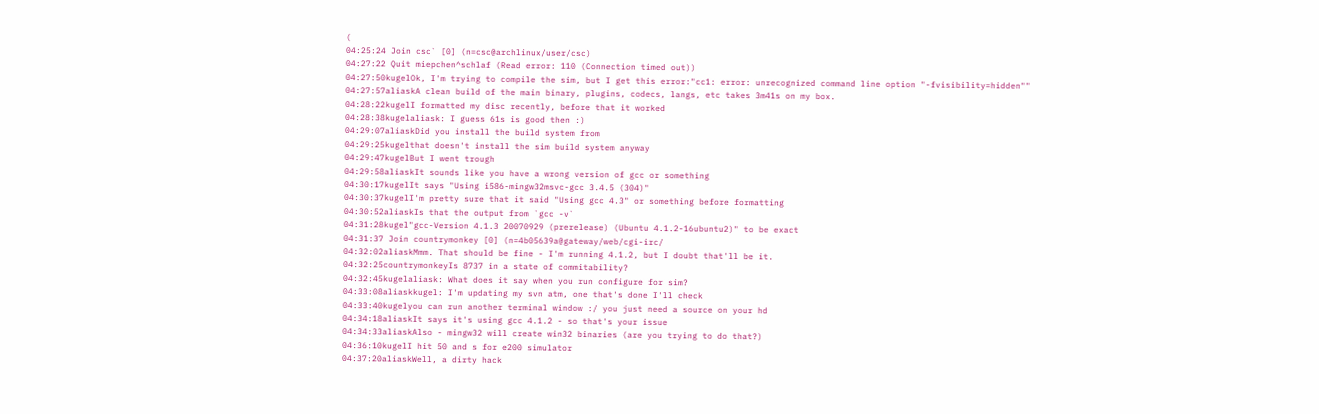(
04:25:24 Join csc` [0] (n=csc@archlinux/user/csc)
04:27:22 Quit miepchen^schlaf (Read error: 110 (Connection timed out))
04:27:50kugelOk, I'm trying to compile the sim, but I get this error:"cc1: error: unrecognized command line option "-fvisibility=hidden""
04:27:57aliaskA clean build of the main binary, plugins, codecs, langs, etc takes 3m41s on my box.
04:28:22kugelI formatted my disc recently, before that it worked
04:28:38kugelaliask: I guess 61s is good then :)
04:29:07aliaskDid you install the build system from
04:29:25kugelthat doesn't install the sim build system anyway
04:29:47kugelBut I went trough
04:29:58aliaskIt sounds like you have a wrong version of gcc or something
04:30:17kugelIt says "Using i586-mingw32msvc-gcc 3.4.5 (304)"
04:30:37kugelI'm pretty sure that it said "Using gcc 4.3" or something before formatting
04:30:52aliaskIs that the output from `gcc -v`
04:31:28kugel"gcc-Version 4.1.3 20070929 (prerelease) (Ubuntu 4.1.2-16ubuntu2)" to be exact
04:31:37 Join countrymonkey [0] (n=4b05639a@gateway/web/cgi-irc/
04:32:02aliaskMmm. That should be fine - I'm running 4.1.2, but I doubt that'll be it.
04:32:25countrymonkeyIs 8737 in a state of commitability?
04:32:45kugelaliask: What does it say when you run configure for sim?
04:33:08aliaskkugel: I'm updating my svn atm, one that's done I'll check
04:33:40kugelyou can run another terminal window :/ you just need a source on your hd
04:34:18aliaskIt says it's using gcc 4.1.2 - so that's your issue
04:34:33aliaskAlso - mingw32 will create win32 binaries (are you trying to do that?)
04:36:10kugelI hit 50 and s for e200 simulator
04:37:20aliaskWell, a dirty hack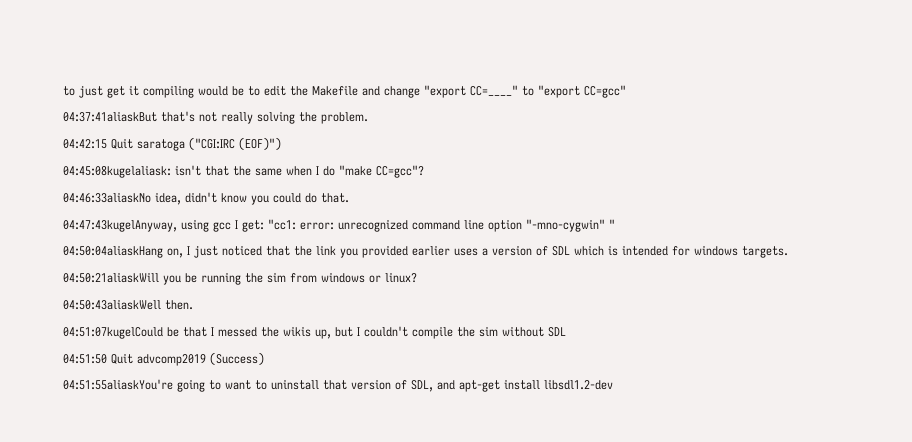to just get it compiling would be to edit the Makefile and change "export CC=____" to "export CC=gcc"
04:37:41aliaskBut that's not really solving the problem.
04:42:15 Quit saratoga ("CGI:IRC (EOF)")
04:45:08kugelaliask: isn't that the same when I do "make CC=gcc"?
04:46:33aliaskNo idea, didn't know you could do that.
04:47:43kugelAnyway, using gcc I get: "cc1: error: unrecognized command line option "-mno-cygwin" "
04:50:04aliaskHang on, I just noticed that the link you provided earlier uses a version of SDL which is intended for windows targets.
04:50:21aliaskWill you be running the sim from windows or linux?
04:50:43aliaskWell then.
04:51:07kugelCould be that I messed the wikis up, but I couldn't compile the sim without SDL
04:51:50 Quit advcomp2019 (Success)
04:51:55aliaskYou're going to want to uninstall that version of SDL, and apt-get install libsdl1.2-dev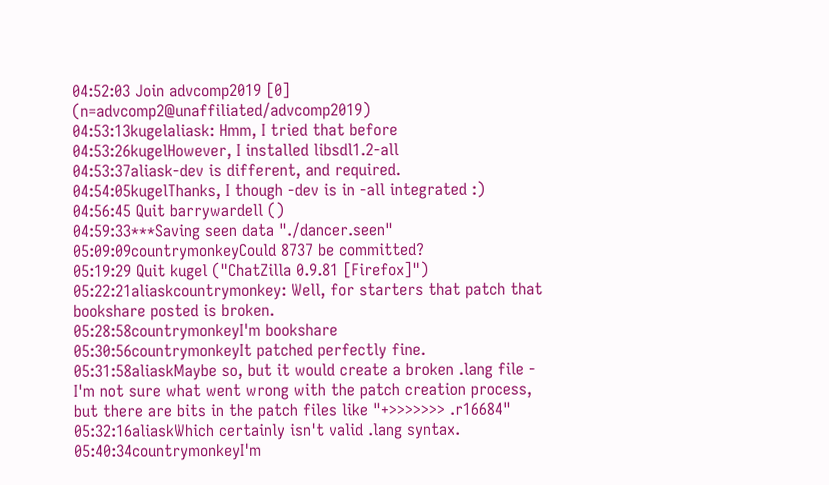04:52:03 Join advcomp2019 [0] (n=advcomp2@unaffiliated/advcomp2019)
04:53:13kugelaliask: Hmm, I tried that before
04:53:26kugelHowever, I installed libsdl1.2-all
04:53:37aliask-dev is different, and required.
04:54:05kugelThanks, I though -dev is in -all integrated :)
04:56:45 Quit barrywardell ()
04:59:33***Saving seen data "./dancer.seen"
05:09:09countrymonkeyCould 8737 be committed?
05:19:29 Quit kugel ("ChatZilla 0.9.81 [Firefox]")
05:22:21aliaskcountrymonkey: Well, for starters that patch that bookshare posted is broken.
05:28:58countrymonkeyI'm bookshare
05:30:56countrymonkeyIt patched perfectly fine.
05:31:58aliaskMaybe so, but it would create a broken .lang file - I'm not sure what went wrong with the patch creation process, but there are bits in the patch files like "+>>>>>>> .r16684"
05:32:16aliaskWhich certainly isn't valid .lang syntax.
05:40:34countrymonkeyI'm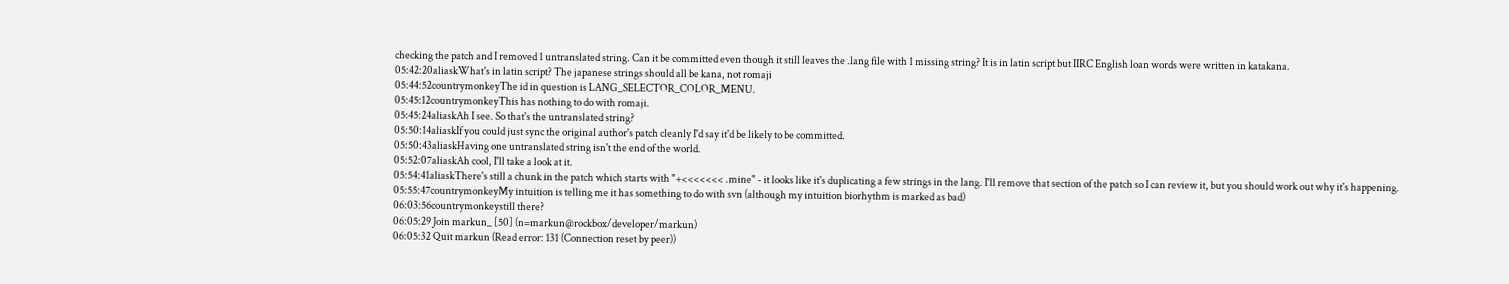checking the patch and I removed 1 untranslated string. Can it be committed even though it still leaves the .lang file with 1 missing string? It is in latin script but IIRC English loan words were written in katakana.
05:42:20aliaskWhat's in latin script? The japanese strings should all be kana, not romaji
05:44:52countrymonkeyThe id in question is LANG_SELECTOR_COLOR_MENU.
05:45:12countrymonkeyThis has nothing to do with romaji.
05:45:24aliaskAh I see. So that's the untranslated string?
05:50:14aliaskIf you could just sync the original author's patch cleanly I'd say it'd be likely to be committed.
05:50:43aliaskHaving one untranslated string isn't the end of the world.
05:52:07aliaskAh cool, I'll take a look at it.
05:54:41aliaskThere's still a chunk in the patch which starts with "+<<<<<<< .mine" - it looks like it's duplicating a few strings in the lang. I'll remove that section of the patch so I can review it, but you should work out why it's happening.
05:55:47countrymonkeyMy intuition is telling me it has something to do with svn (although my intuition biorhythm is marked as bad)
06:03:56countrymonkeystill there?
06:05:29 Join markun_ [50] (n=markun@rockbox/developer/markun)
06:05:32 Quit markun (Read error: 131 (Connection reset by peer))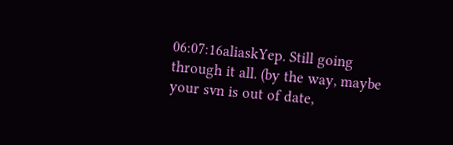06:07:16aliaskYep. Still going through it all. (by the way, maybe your svn is out of date,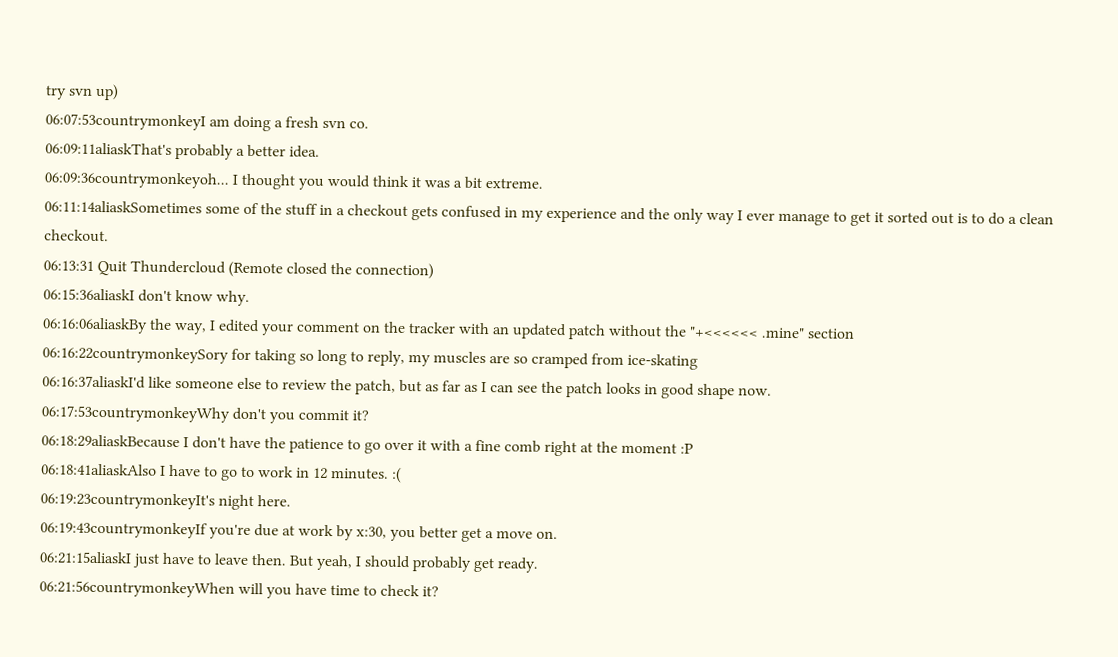try svn up)
06:07:53countrymonkeyI am doing a fresh svn co.
06:09:11aliaskThat's probably a better idea.
06:09:36countrymonkeyoh... I thought you would think it was a bit extreme.
06:11:14aliaskSometimes some of the stuff in a checkout gets confused in my experience and the only way I ever manage to get it sorted out is to do a clean checkout.
06:13:31 Quit Thundercloud (Remote closed the connection)
06:15:36aliaskI don't know why.
06:16:06aliaskBy the way, I edited your comment on the tracker with an updated patch without the "+<<<<<< .mine" section
06:16:22countrymonkeySory for taking so long to reply, my muscles are so cramped from ice-skating
06:16:37aliaskI'd like someone else to review the patch, but as far as I can see the patch looks in good shape now.
06:17:53countrymonkeyWhy don't you commit it?
06:18:29aliaskBecause I don't have the patience to go over it with a fine comb right at the moment :P
06:18:41aliaskAlso I have to go to work in 12 minutes. :(
06:19:23countrymonkeyIt's night here.
06:19:43countrymonkeyIf you're due at work by x:30, you better get a move on.
06:21:15aliaskI just have to leave then. But yeah, I should probably get ready.
06:21:56countrymonkeyWhen will you have time to check it?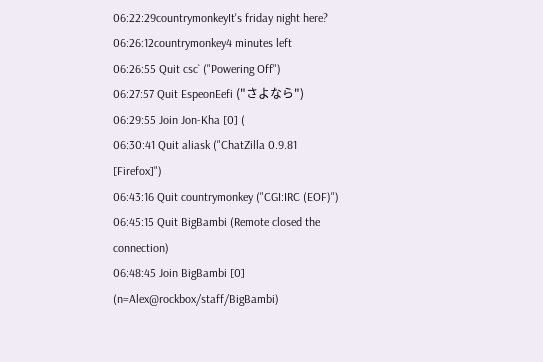06:22:29countrymonkeyIt's friday night here?
06:26:12countrymonkey4 minutes left
06:26:55 Quit csc` ("Powering Off")
06:27:57 Quit EspeonEefi ("さよなら")
06:29:55 Join Jon-Kha [0] (
06:30:41 Quit aliask ("ChatZilla 0.9.81 [Firefox]")
06:43:16 Quit countrymonkey ("CGI:IRC (EOF)")
06:45:15 Quit BigBambi (Remote closed the connection)
06:48:45 Join BigBambi [0] (n=Alex@rockbox/staff/BigBambi)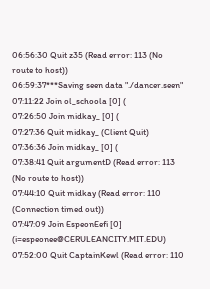06:56:30 Quit z35 (Read error: 113 (No route to host))
06:59:37***Saving seen data "./dancer.seen"
07:11:22 Join ol_schoola [0] (
07:26:50 Join midkay_ [0] (
07:27:36 Quit midkay_ (Client Quit)
07:36:36 Join midkay_ [0] (
07:38:41 Quit argumentD (Read error: 113 (No route to host))
07:44:10 Quit midkay (Read error: 110 (Connection timed out))
07:47:09 Join EspeonEefi [0] (i=espeonee@CERULEANCITY.MIT.EDU)
07:52:00 Quit CaptainKewl (Read error: 110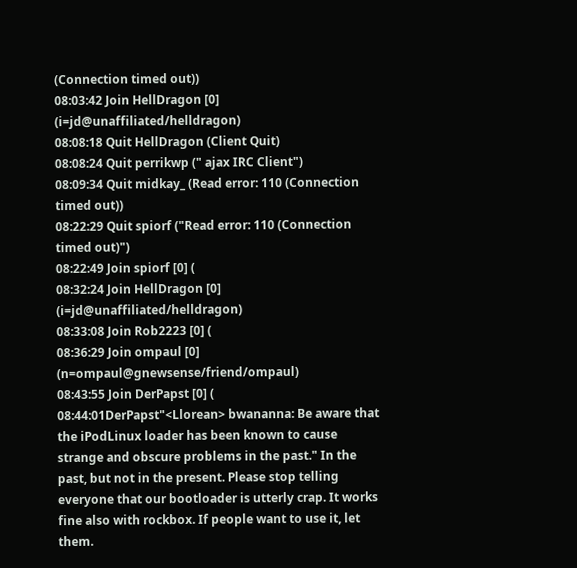(Connection timed out))
08:03:42 Join HellDragon [0] (i=jd@unaffiliated/helldragon)
08:08:18 Quit HellDragon (Client Quit)
08:08:24 Quit perrikwp (" ajax IRC Client")
08:09:34 Quit midkay_ (Read error: 110 (Connection timed out))
08:22:29 Quit spiorf ("Read error: 110 (Connection timed out)")
08:22:49 Join spiorf [0] (
08:32:24 Join HellDragon [0] (i=jd@unaffiliated/helldragon)
08:33:08 Join Rob2223 [0] (
08:36:29 Join ompaul [0] (n=ompaul@gnewsense/friend/ompaul)
08:43:55 Join DerPapst [0] (
08:44:01DerPapst"<Llorean> bwananna: Be aware that the iPodLinux loader has been known to cause strange and obscure problems in the past." In the past, but not in the present. Please stop telling everyone that our bootloader is utterly crap. It works fine also with rockbox. If people want to use it, let them.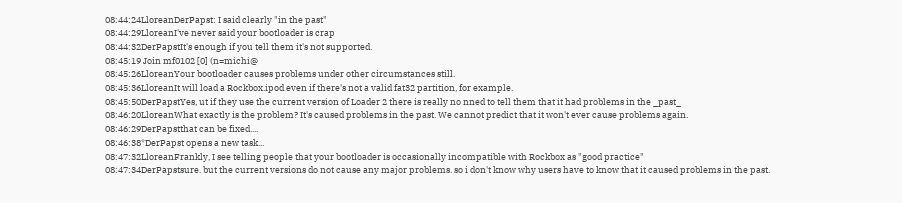08:44:24LloreanDerPapst: I said clearly "in the past"
08:44:29LloreanI've never said your bootloader is crap
08:44:32DerPapstIt's enough if you tell them it's not supported.
08:45:19 Join mf0102 [0] (n=michi@
08:45:26LloreanYour bootloader causes problems under other circumstances still.
08:45:36LloreanIt will load a Rockbox.ipod even if there's not a valid fat32 partition, for example.
08:45:50DerPapstYes, ut if they use the current version of Loader 2 there is really no nned to tell them that it had problems in the _past_
08:46:20LloreanWhat exactly is the problem? It's caused problems in the past. We cannot predict that it won't ever cause problems again.
08:46:29DerPapstthat can be fixed....
08:46:38*DerPapst opens a new task...
08:47:32LloreanFrankly, I see telling people that your bootloader is occasionally incompatible with Rockbox as "good practice"
08:47:34DerPapstsure. but the current versions do not cause any major problems. so i don't know why users have to know that it caused problems in the past.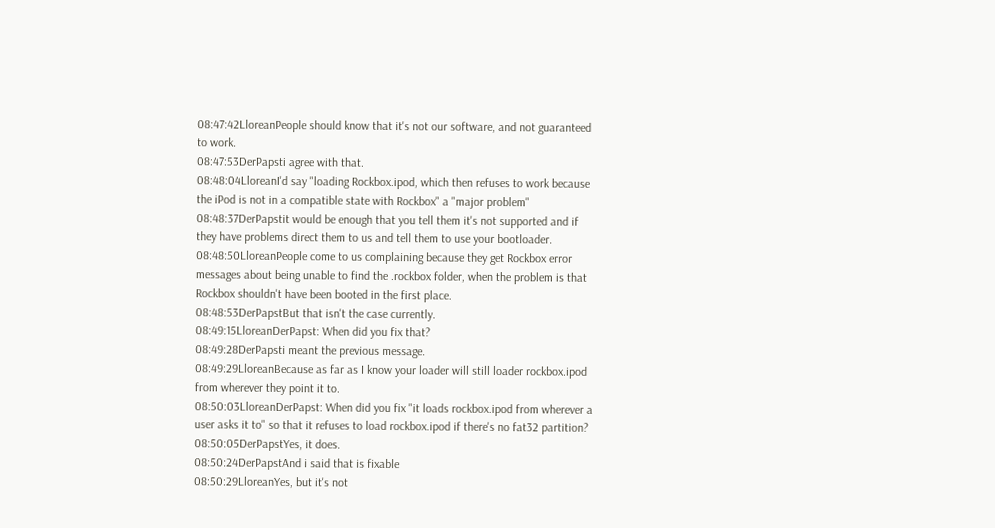08:47:42LloreanPeople should know that it's not our software, and not guaranteed to work.
08:47:53DerPapsti agree with that.
08:48:04LloreanI'd say "loading Rockbox.ipod, which then refuses to work because the iPod is not in a compatible state with Rockbox" a "major problem"
08:48:37DerPapstit would be enough that you tell them it's not supported and if they have problems direct them to us and tell them to use your bootloader.
08:48:50LloreanPeople come to us complaining because they get Rockbox error messages about being unable to find the .rockbox folder, when the problem is that Rockbox shouldn't have been booted in the first place.
08:48:53DerPapstBut that isn't the case currently.
08:49:15LloreanDerPapst: When did you fix that?
08:49:28DerPapsti meant the previous message.
08:49:29LloreanBecause as far as I know your loader will still loader rockbox.ipod from wherever they point it to.
08:50:03LloreanDerPapst: When did you fix "it loads rockbox.ipod from wherever a user asks it to" so that it refuses to load rockbox.ipod if there's no fat32 partition?
08:50:05DerPapstYes, it does.
08:50:24DerPapstAnd i said that is fixable
08:50:29LloreanYes, but it's not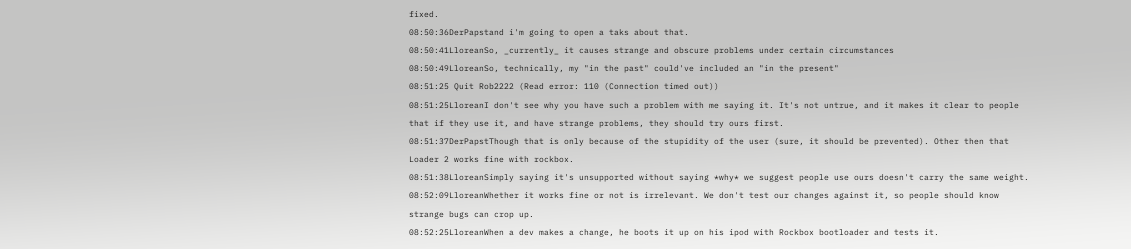fixed.
08:50:36DerPapstand i'm going to open a taks about that.
08:50:41LloreanSo, _currently_ it causes strange and obscure problems under certain circumstances
08:50:49LloreanSo, technically, my "in the past" could've included an "in the present"
08:51:25 Quit Rob2222 (Read error: 110 (Connection timed out))
08:51:25LloreanI don't see why you have such a problem with me saying it. It's not untrue, and it makes it clear to people that if they use it, and have strange problems, they should try ours first.
08:51:37DerPapstThough that is only because of the stupidity of the user (sure, it should be prevented). Other then that Loader 2 works fine with rockbox.
08:51:38LloreanSimply saying it's unsupported without saying *why* we suggest people use ours doesn't carry the same weight.
08:52:09LloreanWhether it works fine or not is irrelevant. We don't test our changes against it, so people should know strange bugs can crop up.
08:52:25LloreanWhen a dev makes a change, he boots it up on his ipod with Rockbox bootloader and tests it.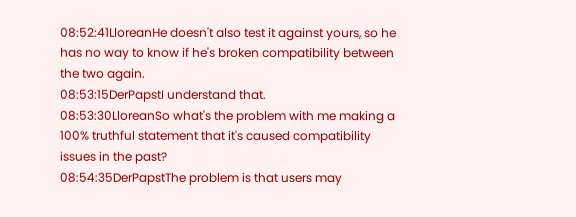08:52:41LloreanHe doesn't also test it against yours, so he has no way to know if he's broken compatibility between the two again.
08:53:15DerPapstI understand that.
08:53:30LloreanSo what's the problem with me making a 100% truthful statement that it's caused compatibility issues in the past?
08:54:35DerPapstThe problem is that users may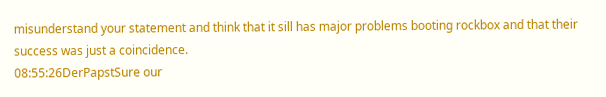misunderstand your statement and think that it sill has major problems booting rockbox and that their success was just a coincidence.
08:55:26DerPapstSure our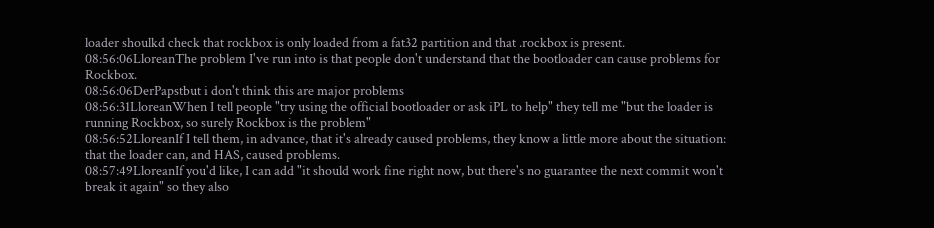loader shoulkd check that rockbox is only loaded from a fat32 partition and that .rockbox is present.
08:56:06LloreanThe problem I've run into is that people don't understand that the bootloader can cause problems for Rockbox.
08:56:06DerPapstbut i don't think this are major problems
08:56:31LloreanWhen I tell people "try using the official bootloader or ask iPL to help" they tell me "but the loader is running Rockbox, so surely Rockbox is the problem"
08:56:52LloreanIf I tell them, in advance, that it's already caused problems, they know a little more about the situation: that the loader can, and HAS, caused problems.
08:57:49LloreanIf you'd like, I can add "it should work fine right now, but there's no guarantee the next commit won't break it again" so they also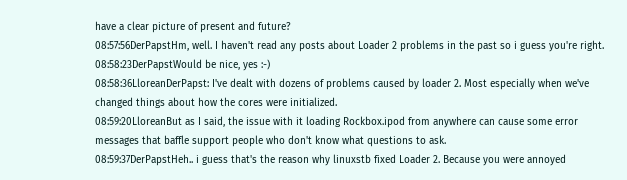have a clear picture of present and future?
08:57:56DerPapstHm, well. I haven't read any posts about Loader 2 problems in the past so i guess you're right.
08:58:23DerPapstWould be nice, yes :-)
08:58:36LloreanDerPapst: I've dealt with dozens of problems caused by loader 2. Most especially when we've changed things about how the cores were initialized.
08:59:20LloreanBut as I said, the issue with it loading Rockbox.ipod from anywhere can cause some error messages that baffle support people who don't know what questions to ask.
08:59:37DerPapstHeh.. i guess that's the reason why linuxstb fixed Loader 2. Because you were annoyed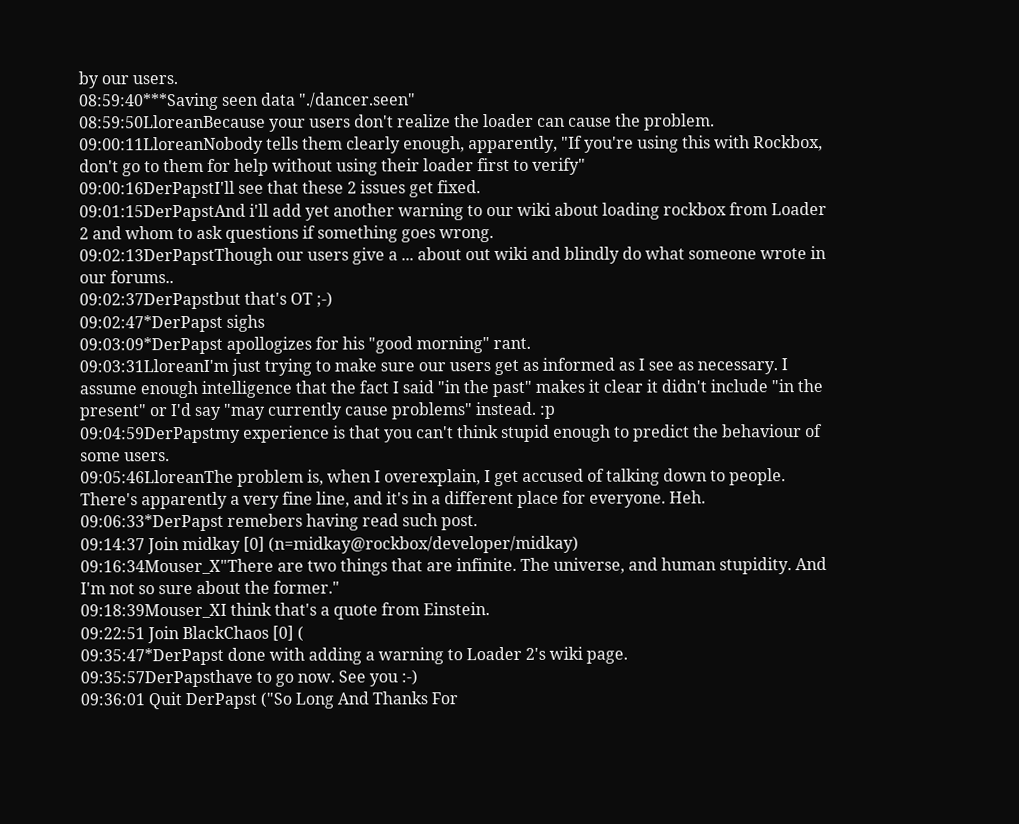by our users.
08:59:40***Saving seen data "./dancer.seen"
08:59:50LloreanBecause your users don't realize the loader can cause the problem.
09:00:11LloreanNobody tells them clearly enough, apparently, "If you're using this with Rockbox, don't go to them for help without using their loader first to verify"
09:00:16DerPapstI'll see that these 2 issues get fixed.
09:01:15DerPapstAnd i'll add yet another warning to our wiki about loading rockbox from Loader 2 and whom to ask questions if something goes wrong.
09:02:13DerPapstThough our users give a ... about out wiki and blindly do what someone wrote in our forums..
09:02:37DerPapstbut that's OT ;-)
09:02:47*DerPapst sighs
09:03:09*DerPapst apollogizes for his "good morning" rant.
09:03:31LloreanI'm just trying to make sure our users get as informed as I see as necessary. I assume enough intelligence that the fact I said "in the past" makes it clear it didn't include "in the present" or I'd say "may currently cause problems" instead. :p
09:04:59DerPapstmy experience is that you can't think stupid enough to predict the behaviour of some users.
09:05:46LloreanThe problem is, when I overexplain, I get accused of talking down to people. There's apparently a very fine line, and it's in a different place for everyone. Heh.
09:06:33*DerPapst remebers having read such post.
09:14:37 Join midkay [0] (n=midkay@rockbox/developer/midkay)
09:16:34Mouser_X"There are two things that are infinite. The universe, and human stupidity. And I'm not so sure about the former."
09:18:39Mouser_XI think that's a quote from Einstein.
09:22:51 Join BlackChaos [0] (
09:35:47*DerPapst done with adding a warning to Loader 2's wiki page.
09:35:57DerPapsthave to go now. See you :-)
09:36:01 Quit DerPapst ("So Long And Thanks For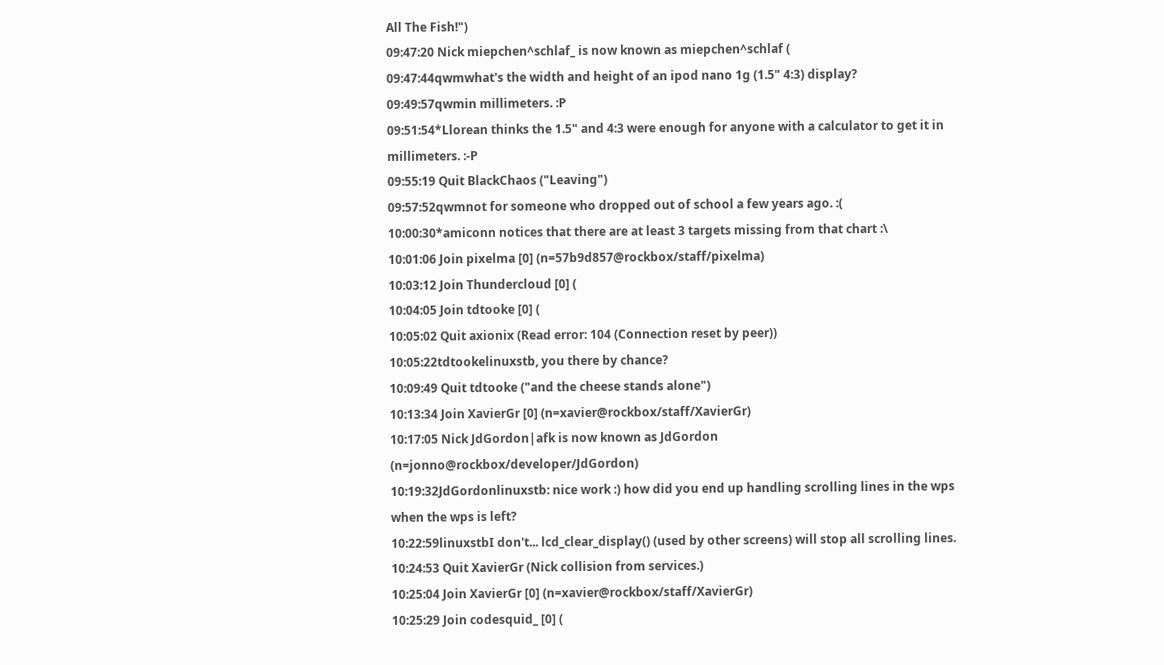All The Fish!")
09:47:20 Nick miepchen^schlaf_ is now known as miepchen^schlaf (
09:47:44qwmwhat's the width and height of an ipod nano 1g (1.5" 4:3) display?
09:49:57qwmin millimeters. :P
09:51:54*Llorean thinks the 1.5" and 4:3 were enough for anyone with a calculator to get it in millimeters. :-P
09:55:19 Quit BlackChaos ("Leaving")
09:57:52qwmnot for someone who dropped out of school a few years ago. :(
10:00:30*amiconn notices that there are at least 3 targets missing from that chart :\
10:01:06 Join pixelma [0] (n=57b9d857@rockbox/staff/pixelma)
10:03:12 Join Thundercloud [0] (
10:04:05 Join tdtooke [0] (
10:05:02 Quit axionix (Read error: 104 (Connection reset by peer))
10:05:22tdtookelinuxstb, you there by chance?
10:09:49 Quit tdtooke ("and the cheese stands alone")
10:13:34 Join XavierGr [0] (n=xavier@rockbox/staff/XavierGr)
10:17:05 Nick JdGordon|afk is now known as JdGordon (n=jonno@rockbox/developer/JdGordon)
10:19:32JdGordonlinuxstb: nice work :) how did you end up handling scrolling lines in the wps when the wps is left?
10:22:59linuxstbI don't... lcd_clear_display() (used by other screens) will stop all scrolling lines.
10:24:53 Quit XavierGr (Nick collision from services.)
10:25:04 Join XavierGr [0] (n=xavier@rockbox/staff/XavierGr)
10:25:29 Join codesquid_ [0] (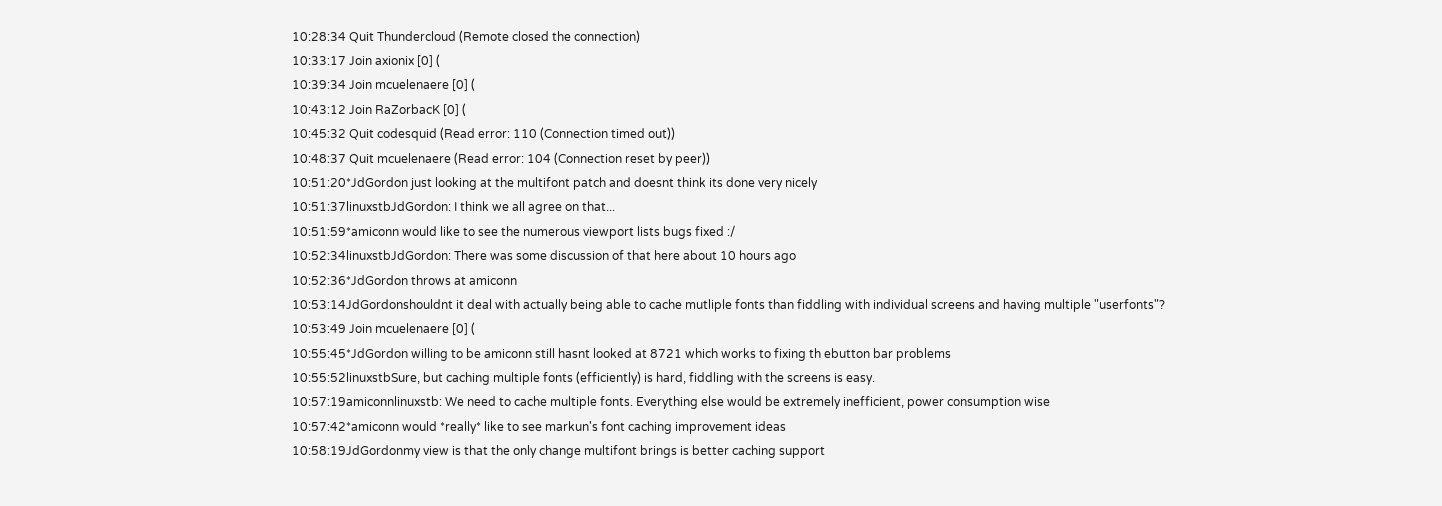10:28:34 Quit Thundercloud (Remote closed the connection)
10:33:17 Join axionix [0] (
10:39:34 Join mcuelenaere [0] (
10:43:12 Join RaZorbacK [0] (
10:45:32 Quit codesquid (Read error: 110 (Connection timed out))
10:48:37 Quit mcuelenaere (Read error: 104 (Connection reset by peer))
10:51:20*JdGordon just looking at the multifont patch and doesnt think its done very nicely
10:51:37linuxstbJdGordon: I think we all agree on that...
10:51:59*amiconn would like to see the numerous viewport lists bugs fixed :/
10:52:34linuxstbJdGordon: There was some discussion of that here about 10 hours ago
10:52:36*JdGordon throws at amiconn
10:53:14JdGordonshouldnt it deal with actually being able to cache mutliple fonts than fiddling with individual screens and having multiple "userfonts"?
10:53:49 Join mcuelenaere [0] (
10:55:45*JdGordon willing to be amiconn still hasnt looked at 8721 which works to fixing th ebutton bar problems
10:55:52linuxstbSure, but caching multiple fonts (efficiently) is hard, fiddling with the screens is easy.
10:57:19amiconnlinuxstb: We need to cache multiple fonts. Everything else would be extremely inefficient, power consumption wise
10:57:42*amiconn would *really* like to see markun's font caching improvement ideas
10:58:19JdGordonmy view is that the only change multifont brings is better caching support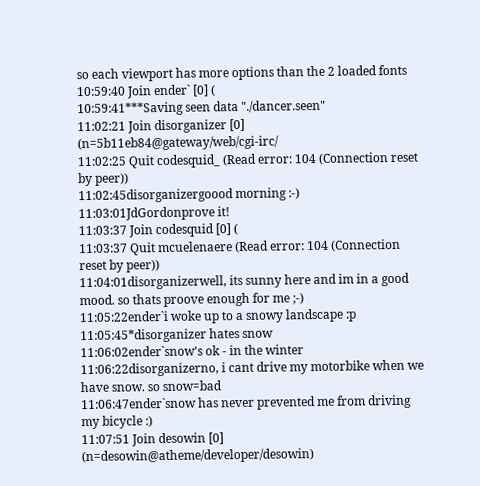so each viewport has more options than the 2 loaded fonts
10:59:40 Join ender` [0] (
10:59:41***Saving seen data "./dancer.seen"
11:02:21 Join disorganizer [0] (n=5b11eb84@gateway/web/cgi-irc/
11:02:25 Quit codesquid_ (Read error: 104 (Connection reset by peer))
11:02:45disorganizergoood morning :-)
11:03:01JdGordonprove it!
11:03:37 Join codesquid [0] (
11:03:37 Quit mcuelenaere (Read error: 104 (Connection reset by peer))
11:04:01disorganizerwell, its sunny here and im in a good mood. so thats proove enough for me ;-)
11:05:22ender`i woke up to a snowy landscape :p
11:05:45*disorganizer hates snow
11:06:02ender`snow's ok - in the winter
11:06:22disorganizerno, i cant drive my motorbike when we have snow. so snow=bad
11:06:47ender`snow has never prevented me from driving my bicycle :)
11:07:51 Join desowin [0] (n=desowin@atheme/developer/desowin)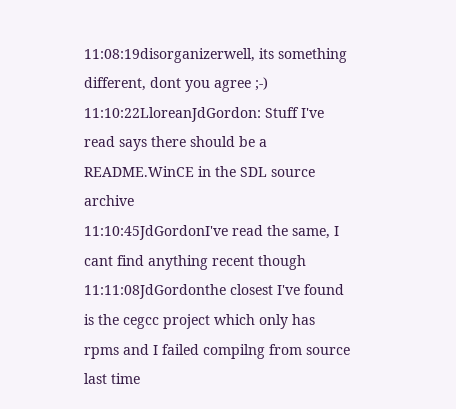11:08:19disorganizerwell, its something different, dont you agree ;-)
11:10:22LloreanJdGordon: Stuff I've read says there should be a README.WinCE in the SDL source archive
11:10:45JdGordonI've read the same, I cant find anything recent though
11:11:08JdGordonthe closest I've found is the cegcc project which only has rpms and I failed compilng from source last time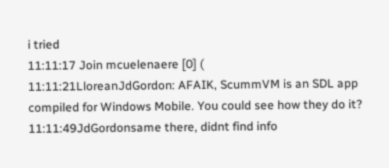i tried
11:11:17 Join mcuelenaere [0] (
11:11:21LloreanJdGordon: AFAIK, ScummVM is an SDL app compiled for Windows Mobile. You could see how they do it?
11:11:49JdGordonsame there, didnt find info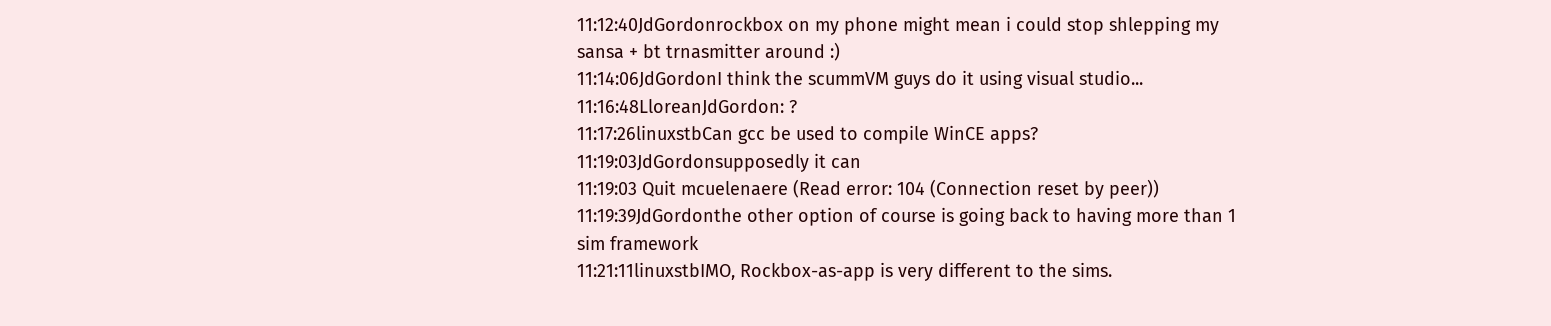11:12:40JdGordonrockbox on my phone might mean i could stop shlepping my sansa + bt trnasmitter around :)
11:14:06JdGordonI think the scummVM guys do it using visual studio...
11:16:48LloreanJdGordon: ?
11:17:26linuxstbCan gcc be used to compile WinCE apps?
11:19:03JdGordonsupposedly it can
11:19:03 Quit mcuelenaere (Read error: 104 (Connection reset by peer))
11:19:39JdGordonthe other option of course is going back to having more than 1 sim framework
11:21:11linuxstbIMO, Rockbox-as-app is very different to the sims.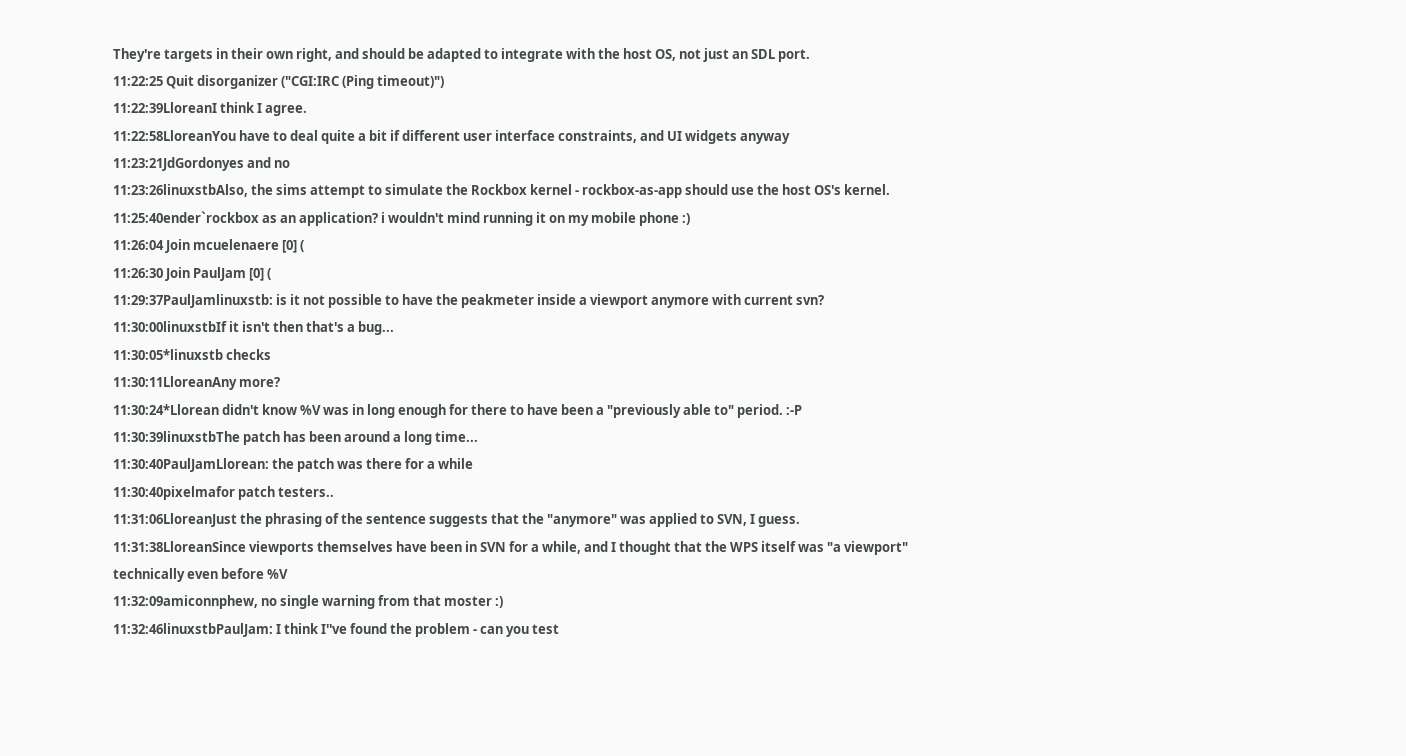They're targets in their own right, and should be adapted to integrate with the host OS, not just an SDL port.
11:22:25 Quit disorganizer ("CGI:IRC (Ping timeout)")
11:22:39LloreanI think I agree.
11:22:58LloreanYou have to deal quite a bit if different user interface constraints, and UI widgets anyway
11:23:21JdGordonyes and no
11:23:26linuxstbAlso, the sims attempt to simulate the Rockbox kernel - rockbox-as-app should use the host OS's kernel.
11:25:40ender`rockbox as an application? i wouldn't mind running it on my mobile phone :)
11:26:04 Join mcuelenaere [0] (
11:26:30 Join PaulJam [0] (
11:29:37PaulJamlinuxstb: is it not possible to have the peakmeter inside a viewport anymore with current svn?
11:30:00linuxstbIf it isn't then that's a bug...
11:30:05*linuxstb checks
11:30:11LloreanAny more?
11:30:24*Llorean didn't know %V was in long enough for there to have been a "previously able to" period. :-P
11:30:39linuxstbThe patch has been around a long time...
11:30:40PaulJamLlorean: the patch was there for a while
11:30:40pixelmafor patch testers..
11:31:06LloreanJust the phrasing of the sentence suggests that the "anymore" was applied to SVN, I guess.
11:31:38LloreanSince viewports themselves have been in SVN for a while, and I thought that the WPS itself was "a viewport" technically even before %V
11:32:09amiconnphew, no single warning from that moster :)
11:32:46linuxstbPaulJam: I think I''ve found the problem - can you test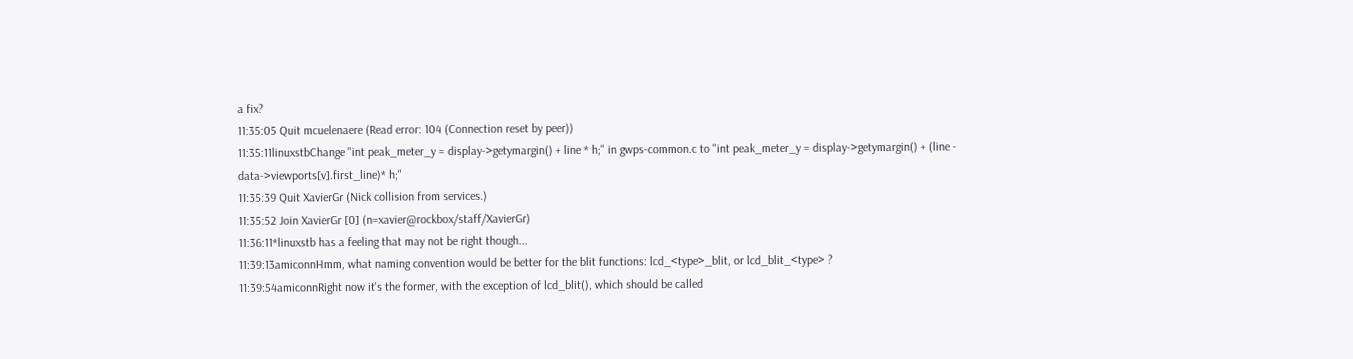a fix?
11:35:05 Quit mcuelenaere (Read error: 104 (Connection reset by peer))
11:35:11linuxstbChange "int peak_meter_y = display->getymargin() + line * h;" in gwps-common.c to "int peak_meter_y = display->getymargin() + (line - data->viewports[v].first_line)* h;"
11:35:39 Quit XavierGr (Nick collision from services.)
11:35:52 Join XavierGr [0] (n=xavier@rockbox/staff/XavierGr)
11:36:11*linuxstb has a feeling that may not be right though...
11:39:13amiconnHmm, what naming convention would be better for the blit functions: lcd_<type>_blit, or lcd_blit_<type> ?
11:39:54amiconnRight now it's the former, with the exception of lcd_blit(), which should be called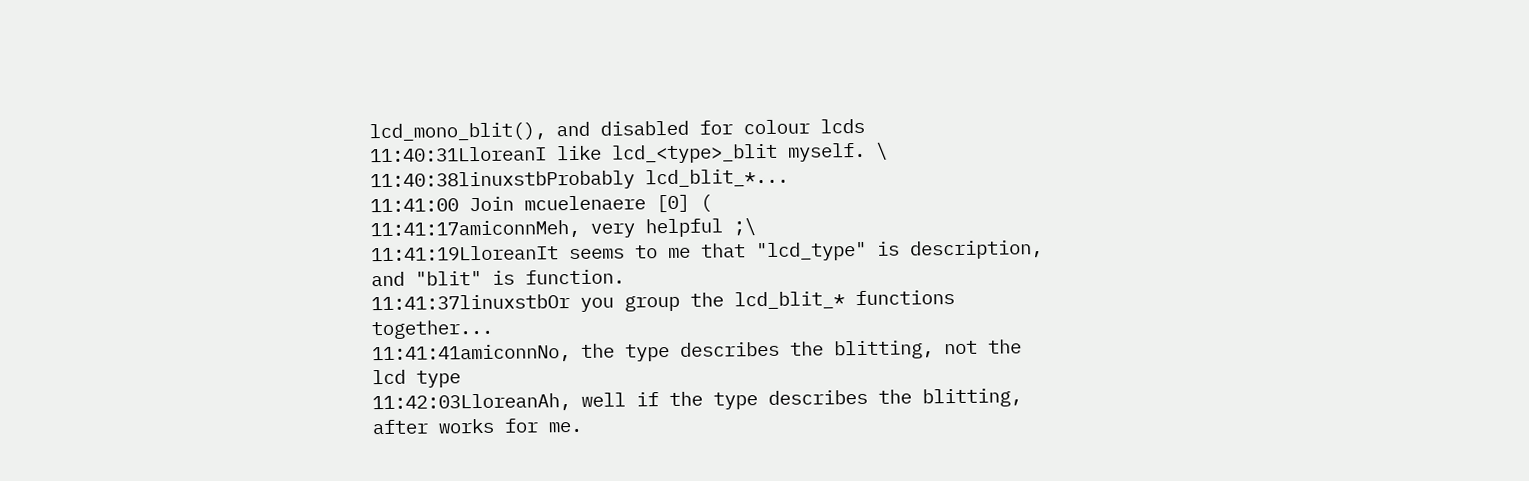lcd_mono_blit(), and disabled for colour lcds
11:40:31LloreanI like lcd_<type>_blit myself. \
11:40:38linuxstbProbably lcd_blit_*...
11:41:00 Join mcuelenaere [0] (
11:41:17amiconnMeh, very helpful ;\
11:41:19LloreanIt seems to me that "lcd_type" is description, and "blit" is function.
11:41:37linuxstbOr you group the lcd_blit_* functions together...
11:41:41amiconnNo, the type describes the blitting, not the lcd type
11:42:03LloreanAh, well if the type describes the blitting, after works for me.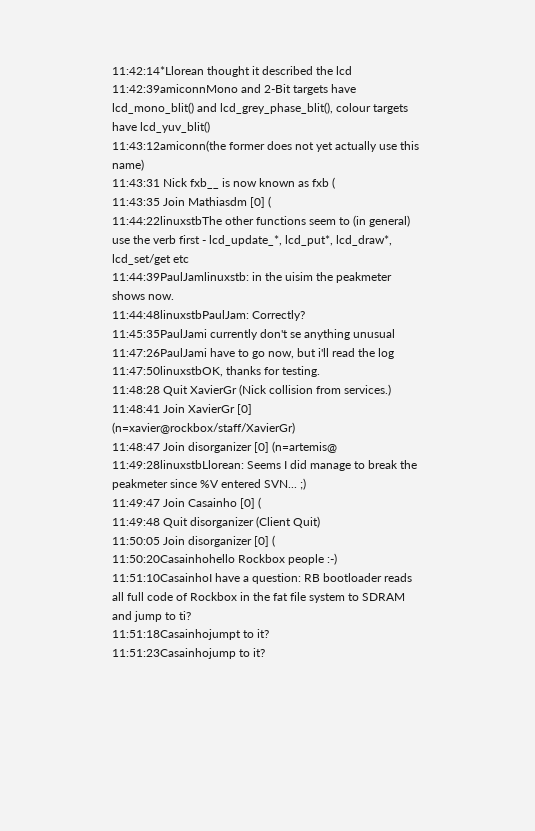11:42:14*Llorean thought it described the lcd
11:42:39amiconnMono and 2-Bit targets have lcd_mono_blit() and lcd_grey_phase_blit(), colour targets have lcd_yuv_blit()
11:43:12amiconn(the former does not yet actually use this name)
11:43:31 Nick fxb__ is now known as fxb (
11:43:35 Join Mathiasdm [0] (
11:44:22linuxstbThe other functions seem to (in general) use the verb first - lcd_update_*, lcd_put*, lcd_draw*, lcd_set/get etc
11:44:39PaulJamlinuxstb: in the uisim the peakmeter shows now.
11:44:48linuxstbPaulJam: Correctly?
11:45:35PaulJami currently don't se anything unusual
11:47:26PaulJami have to go now, but i'll read the log
11:47:50linuxstbOK, thanks for testing.
11:48:28 Quit XavierGr (Nick collision from services.)
11:48:41 Join XavierGr [0] (n=xavier@rockbox/staff/XavierGr)
11:48:47 Join disorganizer [0] (n=artemis@
11:49:28linuxstbLlorean: Seems I did manage to break the peakmeter since %V entered SVN... ;)
11:49:47 Join Casainho [0] (
11:49:48 Quit disorganizer (Client Quit)
11:50:05 Join disorganizer [0] (
11:50:20Casainhohello Rockbox people :-)
11:51:10CasainhoI have a question: RB bootloader reads all full code of Rockbox in the fat file system to SDRAM and jump to ti?
11:51:18Casainhojumpt to it?
11:51:23Casainhojump to it?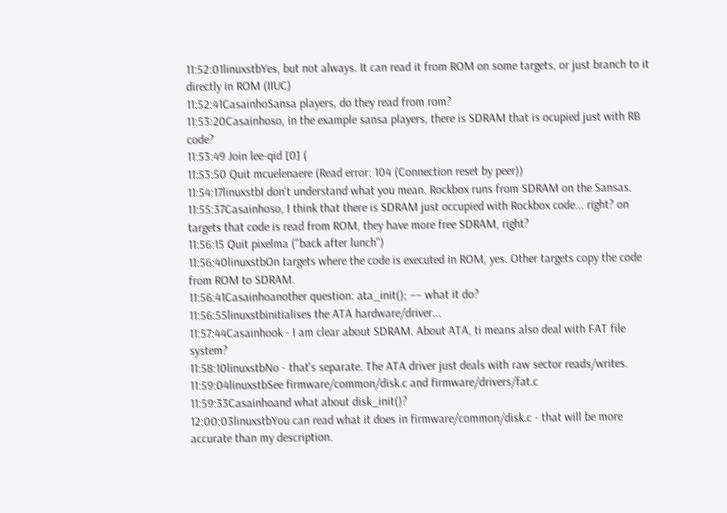11:52:01linuxstbYes, but not always. It can read it from ROM on some targets, or just branch to it directly in ROM (IIUC)
11:52:41CasainhoSansa players, do they read from rom?
11:53:20Casainhoso, in the example sansa players, there is SDRAM that is ocupied just with RB code?
11:53:49 Join lee-qid [0] (
11:53:50 Quit mcuelenaere (Read error: 104 (Connection reset by peer))
11:54:17linuxstbI don't understand what you mean. Rockbox runs from SDRAM on the Sansas.
11:55:37Casainhoso, I think that there is SDRAM just occupied with Rockbox code... right? on targets that code is read from ROM, they have more free SDRAM, right?
11:56:15 Quit pixelma ("back after lunch")
11:56:40linuxstbOn targets where the code is executed in ROM, yes. Other targets copy the code from ROM to SDRAM.
11:56:41Casainhoanother question: ata_init(); −− what it do?
11:56:55linuxstbinitialises the ATA hardware/driver...
11:57:44Casainhook - I am clear about SDRAM. About ATA, ti means also deal with FAT file system?
11:58:10linuxstbNo - that's separate. The ATA driver just deals with raw sector reads/writes.
11:59:04linuxstbSee firmware/common/disk.c and firmware/drivers/fat.c
11:59:33Casainhoand what about disk_init()?
12:00:03linuxstbYou can read what it does in firmware/common/disk.c - that will be more accurate than my description.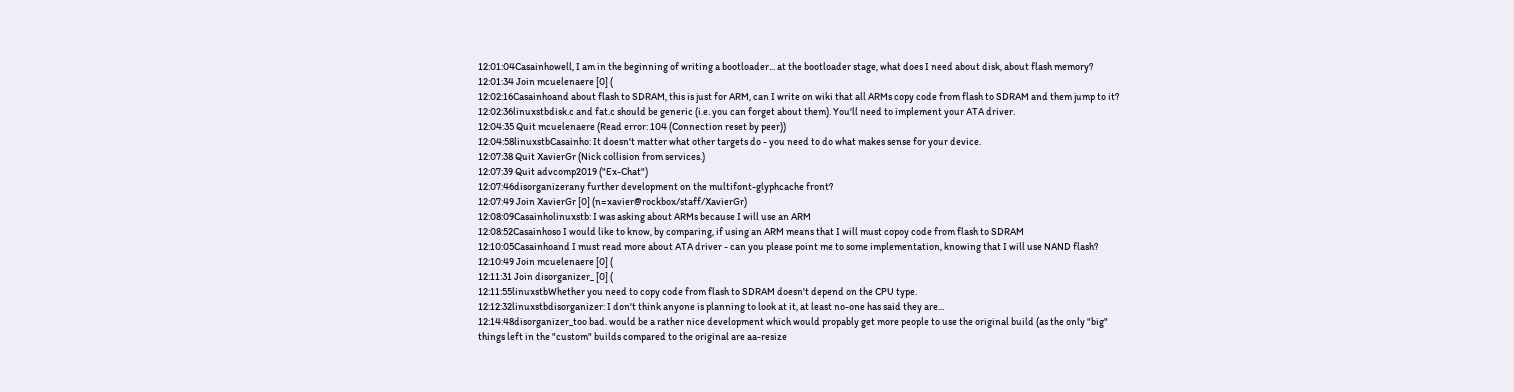12:01:04Casainhowell, I am in the beginning of writing a bootloader... at the bootloader stage, what does I need about disk, about flash memory?
12:01:34 Join mcuelenaere [0] (
12:02:16Casainhoand about flash to SDRAM, this is just for ARM, can I write on wiki that all ARMs copy code from flash to SDRAM and them jump to it?
12:02:36linuxstbdisk.c and fat.c should be generic (i.e. you can forget about them). You'll need to implement your ATA driver.
12:04:35 Quit mcuelenaere (Read error: 104 (Connection reset by peer))
12:04:58linuxstbCasainho: It doesn't matter what other targets do - you need to do what makes sense for your device.
12:07:38 Quit XavierGr (Nick collision from services.)
12:07:39 Quit advcomp2019 ("Ex-Chat")
12:07:46disorganizerany further development on the multifont-glyphcache front?
12:07:49 Join XavierGr [0] (n=xavier@rockbox/staff/XavierGr)
12:08:09Casainholinuxstb: I was asking about ARMs because I will use an ARM
12:08:52Casainhoso I would like to know, by comparing, if using an ARM means that I will must copoy code from flash to SDRAM
12:10:05Casainhoand I must read more about ATA driver - can you please point me to some implementation, knowing that I will use NAND flash?
12:10:49 Join mcuelenaere [0] (
12:11:31 Join disorganizer_ [0] (
12:11:55linuxstbWhether you need to copy code from flash to SDRAM doesn't depend on the CPU type.
12:12:32linuxstbdisorganizer: I don't think anyone is planning to look at it, at least no-one has said they are...
12:14:48disorganizer_too bad. would be a rather nice development which would propably get more people to use the original build (as the only "big" things left in the "custom" builds compared to the original are aa-resize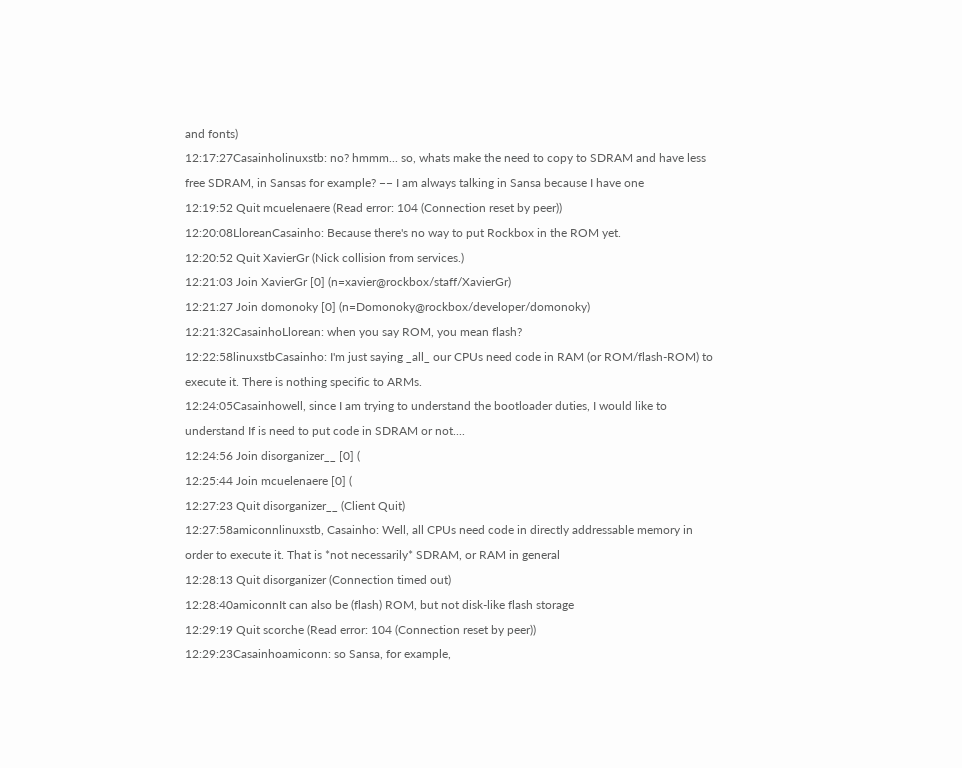and fonts)
12:17:27Casainholinuxstb: no? hmmm... so, whats make the need to copy to SDRAM and have less free SDRAM, in Sansas for example? −− I am always talking in Sansa because I have one
12:19:52 Quit mcuelenaere (Read error: 104 (Connection reset by peer))
12:20:08LloreanCasainho: Because there's no way to put Rockbox in the ROM yet.
12:20:52 Quit XavierGr (Nick collision from services.)
12:21:03 Join XavierGr [0] (n=xavier@rockbox/staff/XavierGr)
12:21:27 Join domonoky [0] (n=Domonoky@rockbox/developer/domonoky)
12:21:32CasainhoLlorean: when you say ROM, you mean flash?
12:22:58linuxstbCasainho: I'm just saying _all_ our CPUs need code in RAM (or ROM/flash-ROM) to execute it. There is nothing specific to ARMs.
12:24:05Casainhowell, since I am trying to understand the bootloader duties, I would like to understand If is need to put code in SDRAM or not....
12:24:56 Join disorganizer__ [0] (
12:25:44 Join mcuelenaere [0] (
12:27:23 Quit disorganizer__ (Client Quit)
12:27:58amiconnlinuxstb, Casainho: Well, all CPUs need code in directly addressable memory in order to execute it. That is *not necessarily* SDRAM, or RAM in general
12:28:13 Quit disorganizer (Connection timed out)
12:28:40amiconnIt can also be (flash) ROM, but not disk-like flash storage
12:29:19 Quit scorche (Read error: 104 (Connection reset by peer))
12:29:23Casainhoamiconn: so Sansa, for example,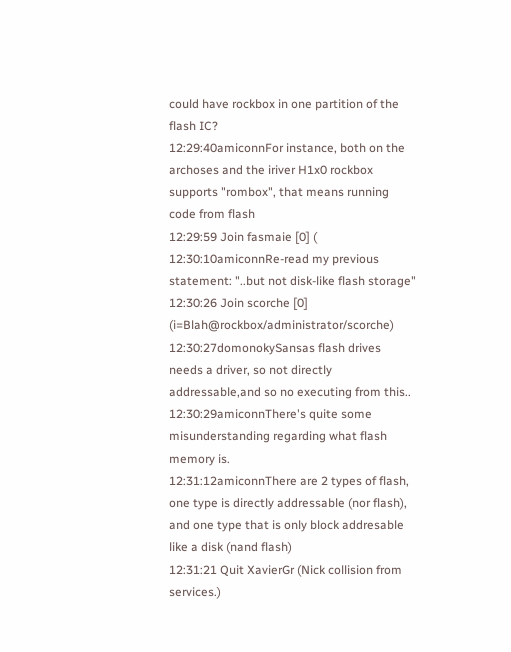could have rockbox in one partition of the flash IC?
12:29:40amiconnFor instance, both on the archoses and the iriver H1x0 rockbox supports "rombox", that means running code from flash
12:29:59 Join fasmaie [0] (
12:30:10amiconnRe-read my previous statement: "..but not disk-like flash storage"
12:30:26 Join scorche [0] (i=Blah@rockbox/administrator/scorche)
12:30:27domonokySansas flash drives needs a driver, so not directly addressable,and so no executing from this..
12:30:29amiconnThere's quite some misunderstanding regarding what flash memory is.
12:31:12amiconnThere are 2 types of flash, one type is directly addressable (nor flash), and one type that is only block addresable like a disk (nand flash)
12:31:21 Quit XavierGr (Nick collision from services.)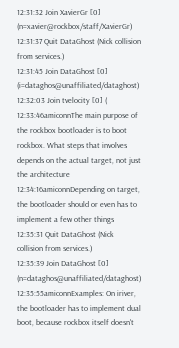12:31:32 Join XavierGr [0] (n=xavier@rockbox/staff/XavierGr)
12:31:37 Quit DataGhost (Nick collision from services.)
12:31:45 Join DataGhost [0] (i=dataghos@unaffiliated/dataghost)
12:32:03 Join tvelocity [0] (
12:33:46amiconnThe main purpose of the rockbox bootloader is to boot rockbox. What steps that involves depends on the actual target, not just the architecture
12:34:16amiconnDepending on target, the bootloader should or even has to implement a few other things
12:35:31 Quit DataGhost (Nick collision from services.)
12:35:39 Join DataGhost [0] (n=dataghos@unaffiliated/dataghost)
12:35:55amiconnExamples: On iriver, the bootloader has to implement dual boot, because rockbox itself doesn't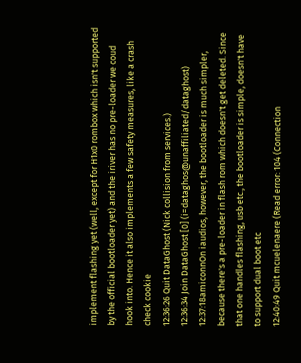implement flashing yet (well, except for H1x0 rombox which isn't supported by the official bootloader yet) and the iriver has no pre-loader we coud hook into. Hence it also implements a few safety measures, like a crash check cookie
12:36:26 Quit DataGhost (Nick collision from services.)
12:36:34 Join DataGhost [0] (i=dataghos@unaffiliated/dataghost)
12:37:18amiconnOn iaudios, however, the bootloader is much simpler, because there's a pre-loader in flash rom which doesn't get deleted. Since that one handles flashing, usb etc., the bootloader is simple, doesn't have to support dual boot etc
12:40:49 Quit mcuelenaere (Read error: 104 (Connection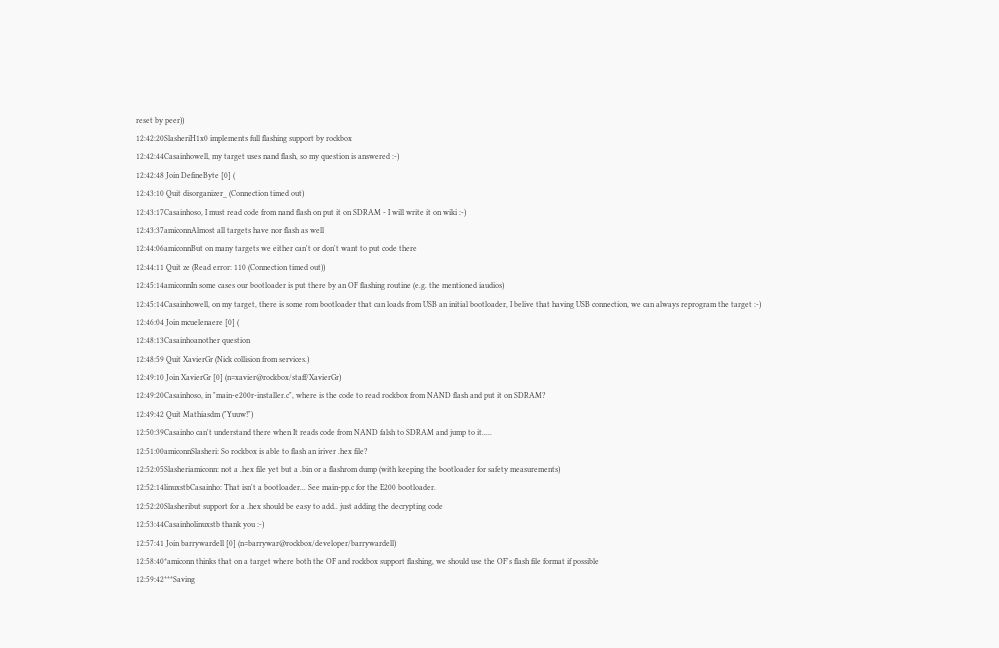reset by peer))
12:42:20SlasheriH1x0 implements full flashing support by rockbox
12:42:44Casainhowell, my target uses nand flash, so my question is answered :-)
12:42:48 Join DefineByte [0] (
12:43:10 Quit disorganizer_ (Connection timed out)
12:43:17Casainhoso, I must read code from nand flash on put it on SDRAM - I will write it on wiki :-)
12:43:37amiconnAlmost all targets have nor flash as well
12:44:06amiconnBut on many targets we either can't or don't want to put code there
12:44:11 Quit ze (Read error: 110 (Connection timed out))
12:45:14amiconnIn some cases our bootloader is put there by an OF flashing routine (e.g. the mentioned iaudios)
12:45:14Casainhowell, on my target, there is some rom bootloader that can loads from USB an initial bootloader, I belive that having USB connection, we can always reprogram the target :-)
12:46:04 Join mcuelenaere [0] (
12:48:13Casainhoanother question
12:48:59 Quit XavierGr (Nick collision from services.)
12:49:10 Join XavierGr [0] (n=xavier@rockbox/staff/XavierGr)
12:49:20Casainhoso, in "main-e200r-installer.c", where is the code to read rockbox from NAND flash and put it on SDRAM?
12:49:42 Quit Mathiasdm ("Yuuw!")
12:50:39Casainho can't understand there when It reads code from NAND falsh to SDRAM and jump to it.....
12:51:00amiconnSlasheri: So rockbox is able to flash an iriver .hex file?
12:52:05Slasheriamiconn: not a .hex file yet but a .bin or a flashrom dump (with keeping the bootloader for safety measurements)
12:52:14linuxstbCasainho: That isn't a bootloader... See main-pp.c for the E200 bootloader.
12:52:20Slasheribut support for a .hex should be easy to add.. just adding the decrypting code
12:53:44Casainholinuxstb thank you :-)
12:57:41 Join barrywardell [0] (n=barrywar@rockbox/developer/barrywardell)
12:58:40*amiconn thinks that on a target where both the OF and rockbox support flashing, we should use the OF's flash file format if possible
12:59:42***Saving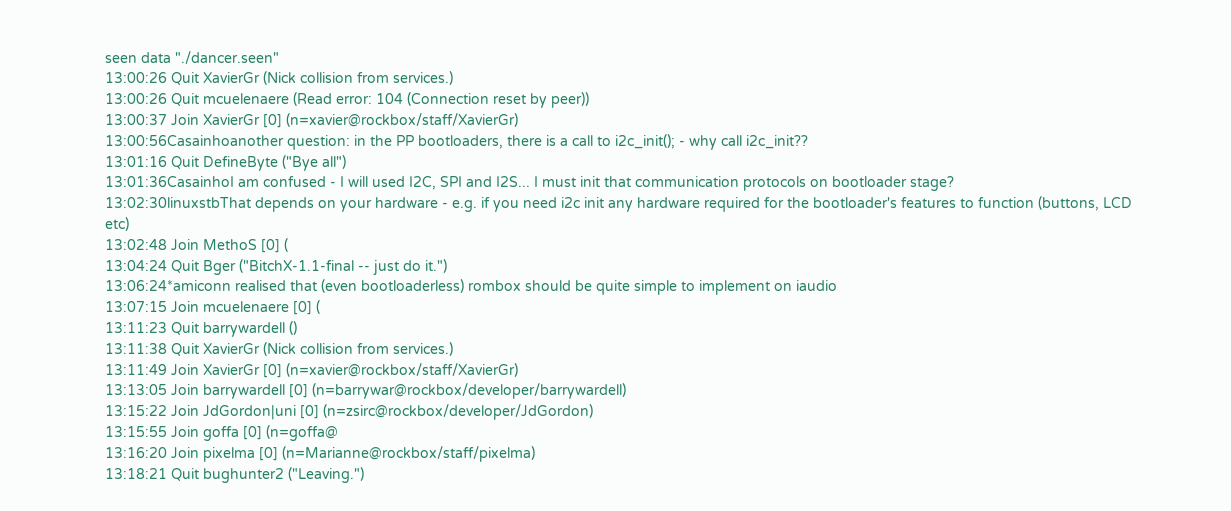seen data "./dancer.seen"
13:00:26 Quit XavierGr (Nick collision from services.)
13:00:26 Quit mcuelenaere (Read error: 104 (Connection reset by peer))
13:00:37 Join XavierGr [0] (n=xavier@rockbox/staff/XavierGr)
13:00:56Casainhoanother question: in the PP bootloaders, there is a call to i2c_init(); - why call i2c_init??
13:01:16 Quit DefineByte ("Bye all")
13:01:36CasainhoI am confused - I will used I2C, SPI and I2S... I must init that communication protocols on bootloader stage?
13:02:30linuxstbThat depends on your hardware - e.g. if you need i2c init any hardware required for the bootloader's features to function (buttons, LCD etc)
13:02:48 Join MethoS [0] (
13:04:24 Quit Bger ("BitchX-1.1-final -- just do it.")
13:06:24*amiconn realised that (even bootloaderless) rombox should be quite simple to implement on iaudio
13:07:15 Join mcuelenaere [0] (
13:11:23 Quit barrywardell ()
13:11:38 Quit XavierGr (Nick collision from services.)
13:11:49 Join XavierGr [0] (n=xavier@rockbox/staff/XavierGr)
13:13:05 Join barrywardell [0] (n=barrywar@rockbox/developer/barrywardell)
13:15:22 Join JdGordon|uni [0] (n=zsirc@rockbox/developer/JdGordon)
13:15:55 Join goffa [0] (n=goffa@
13:16:20 Join pixelma [0] (n=Marianne@rockbox/staff/pixelma)
13:18:21 Quit bughunter2 ("Leaving.")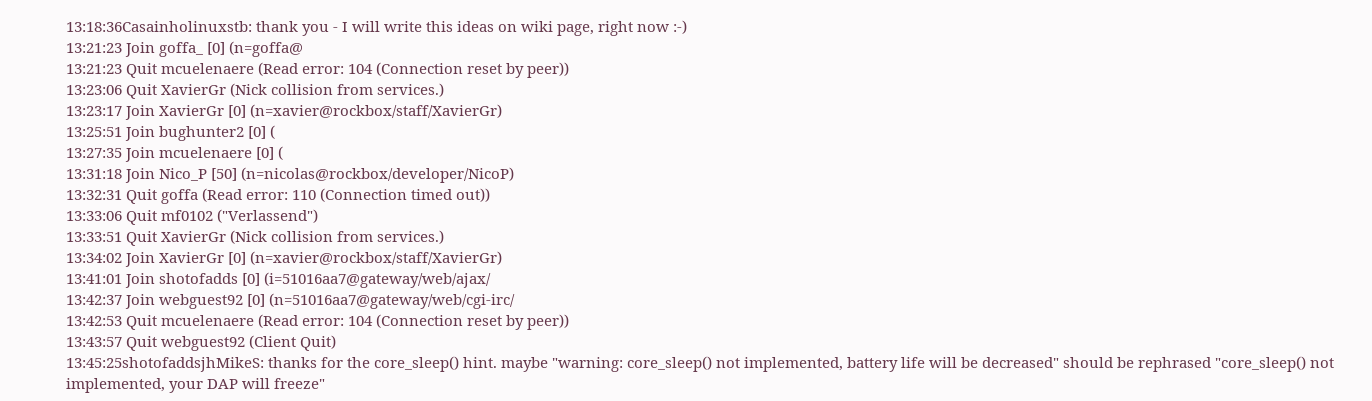13:18:36Casainholinuxstb: thank you - I will write this ideas on wiki page, right now :-)
13:21:23 Join goffa_ [0] (n=goffa@
13:21:23 Quit mcuelenaere (Read error: 104 (Connection reset by peer))
13:23:06 Quit XavierGr (Nick collision from services.)
13:23:17 Join XavierGr [0] (n=xavier@rockbox/staff/XavierGr)
13:25:51 Join bughunter2 [0] (
13:27:35 Join mcuelenaere [0] (
13:31:18 Join Nico_P [50] (n=nicolas@rockbox/developer/NicoP)
13:32:31 Quit goffa (Read error: 110 (Connection timed out))
13:33:06 Quit mf0102 ("Verlassend")
13:33:51 Quit XavierGr (Nick collision from services.)
13:34:02 Join XavierGr [0] (n=xavier@rockbox/staff/XavierGr)
13:41:01 Join shotofadds [0] (i=51016aa7@gateway/web/ajax/
13:42:37 Join webguest92 [0] (n=51016aa7@gateway/web/cgi-irc/
13:42:53 Quit mcuelenaere (Read error: 104 (Connection reset by peer))
13:43:57 Quit webguest92 (Client Quit)
13:45:25shotofaddsjhMikeS: thanks for the core_sleep() hint. maybe "warning: core_sleep() not implemented, battery life will be decreased" should be rephrased "core_sleep() not implemented, your DAP will freeze"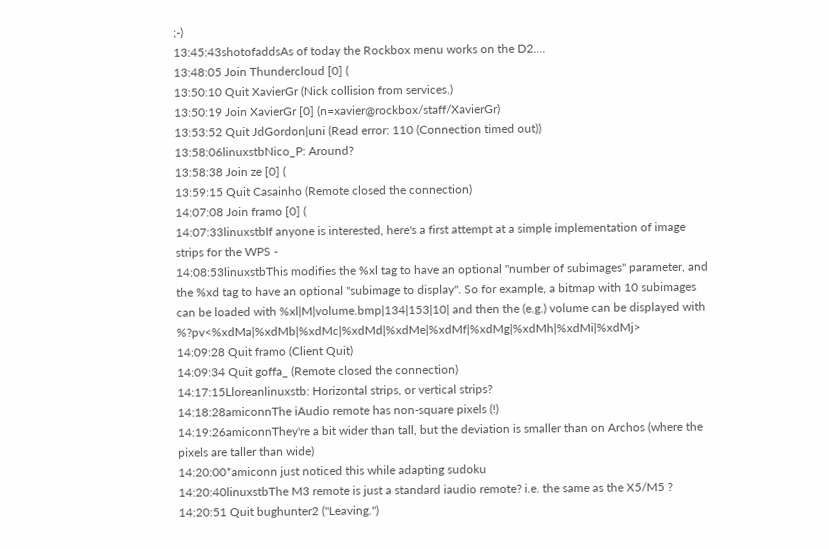;-)
13:45:43shotofaddsAs of today the Rockbox menu works on the D2....
13:48:05 Join Thundercloud [0] (
13:50:10 Quit XavierGr (Nick collision from services.)
13:50:19 Join XavierGr [0] (n=xavier@rockbox/staff/XavierGr)
13:53:52 Quit JdGordon|uni (Read error: 110 (Connection timed out))
13:58:06linuxstbNico_P: Around?
13:58:38 Join ze [0] (
13:59:15 Quit Casainho (Remote closed the connection)
14:07:08 Join framo [0] (
14:07:33linuxstbIf anyone is interested, here's a first attempt at a simple implementation of image strips for the WPS -
14:08:53linuxstbThis modifies the %xl tag to have an optional "number of subimages" parameter, and the %xd tag to have an optional "subimage to display". So for example, a bitmap with 10 subimages can be loaded with %xl|M|volume.bmp|134|153|10| and then the (e.g.) volume can be displayed with %?pv<%xdMa|%xdMb|%xdMc|%xdMd|%xdMe|%xdMf|%xdMg|%xdMh|%xdMi|%xdMj>
14:09:28 Quit framo (Client Quit)
14:09:34 Quit goffa_ (Remote closed the connection)
14:17:15Lloreanlinuxstb: Horizontal strips, or vertical strips?
14:18:28amiconnThe iAudio remote has non-square pixels (!)
14:19:26amiconnThey're a bit wider than tall, but the deviation is smaller than on Archos (where the pixels are taller than wide)
14:20:00*amiconn just noticed this while adapting sudoku
14:20:40linuxstbThe M3 remote is just a standard iaudio remote? i.e. the same as the X5/M5 ?
14:20:51 Quit bughunter2 ("Leaving.")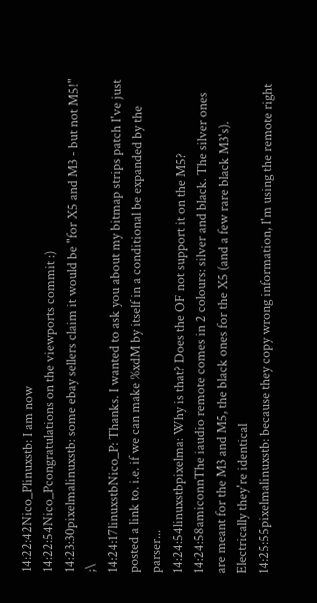14:22:42Nico_Plinuxstb: I am now
14:22:54Nico_Pcongratulations on the viewports commit :)
14:23:30pixelmalinuxstb: some ebay sellers claim it would be "for X5 and M3 - but not M5!" ;\
14:24:17linuxstbNico_P: Thanks. I wanted to ask you about my bitmap strips patch I've just posted a link to. i.e. if we can make %xdM by itself in a conditional be expanded by the parser...
14:24:54linuxstbpixelma: Why is that? Does the OF not support it on the M5?
14:24:58amiconnThe iaudio remote comes in 2 colours: silver and black. The silver ones are meant for the M3 and M5, the black ones for the X5 (and a few rare black M3's). Electrically they're identical
14:25:55pixelmalinuxstb: because they copy wrong information, I'm using the remote right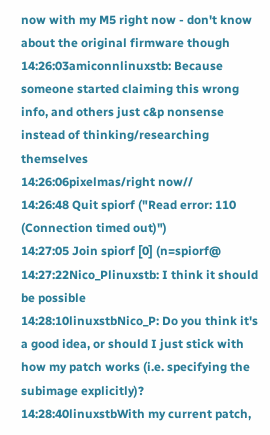now with my M5 right now - don't know about the original firmware though
14:26:03amiconnlinuxstb: Because someone started claiming this wrong info, and others just c&p nonsense instead of thinking/researching themselves
14:26:06pixelmas/right now//
14:26:48 Quit spiorf ("Read error: 110 (Connection timed out)")
14:27:05 Join spiorf [0] (n=spiorf@
14:27:22Nico_Plinuxstb: I think it should be possible
14:28:10linuxstbNico_P: Do you think it's a good idea, or should I just stick with how my patch works (i.e. specifying the subimage explicitly)?
14:28:40linuxstbWith my current patch,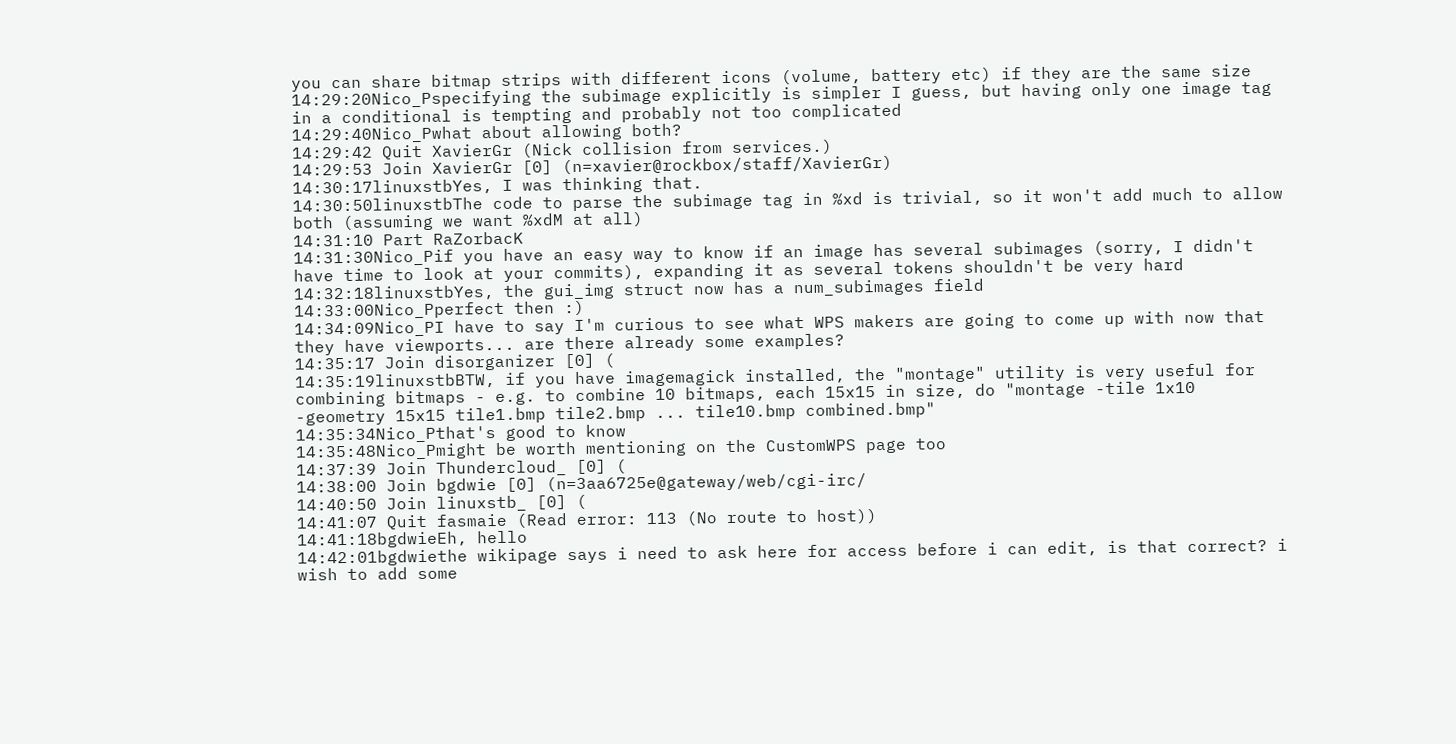you can share bitmap strips with different icons (volume, battery etc) if they are the same size
14:29:20Nico_Pspecifying the subimage explicitly is simpler I guess, but having only one image tag in a conditional is tempting and probably not too complicated
14:29:40Nico_Pwhat about allowing both?
14:29:42 Quit XavierGr (Nick collision from services.)
14:29:53 Join XavierGr [0] (n=xavier@rockbox/staff/XavierGr)
14:30:17linuxstbYes, I was thinking that.
14:30:50linuxstbThe code to parse the subimage tag in %xd is trivial, so it won't add much to allow both (assuming we want %xdM at all)
14:31:10 Part RaZorbacK
14:31:30Nico_Pif you have an easy way to know if an image has several subimages (sorry, I didn't have time to look at your commits), expanding it as several tokens shouldn't be very hard
14:32:18linuxstbYes, the gui_img struct now has a num_subimages field
14:33:00Nico_Pperfect then :)
14:34:09Nico_PI have to say I'm curious to see what WPS makers are going to come up with now that they have viewports... are there already some examples?
14:35:17 Join disorganizer [0] (
14:35:19linuxstbBTW, if you have imagemagick installed, the "montage" utility is very useful for combining bitmaps - e.g. to combine 10 bitmaps, each 15x15 in size, do "montage -tile 1x10 -geometry 15x15 tile1.bmp tile2.bmp ... tile10.bmp combined.bmp"
14:35:34Nico_Pthat's good to know
14:35:48Nico_Pmight be worth mentioning on the CustomWPS page too
14:37:39 Join Thundercloud_ [0] (
14:38:00 Join bgdwie [0] (n=3aa6725e@gateway/web/cgi-irc/
14:40:50 Join linuxstb_ [0] (
14:41:07 Quit fasmaie (Read error: 113 (No route to host))
14:41:18bgdwieEh, hello
14:42:01bgdwiethe wikipage says i need to ask here for access before i can edit, is that correct? i wish to add some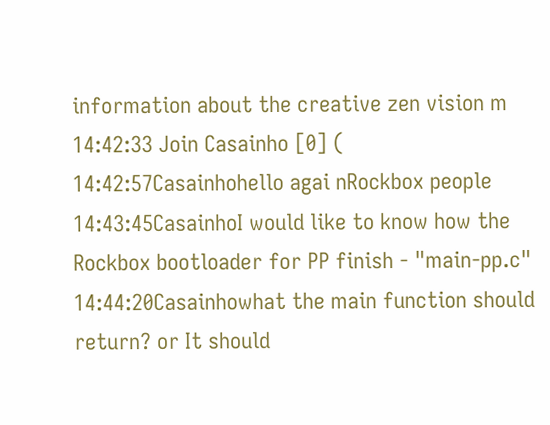information about the creative zen vision m
14:42:33 Join Casainho [0] (
14:42:57Casainhohello agai nRockbox people
14:43:45CasainhoI would like to know how the Rockbox bootloader for PP finish - "main-pp.c"
14:44:20Casainhowhat the main function should return? or It should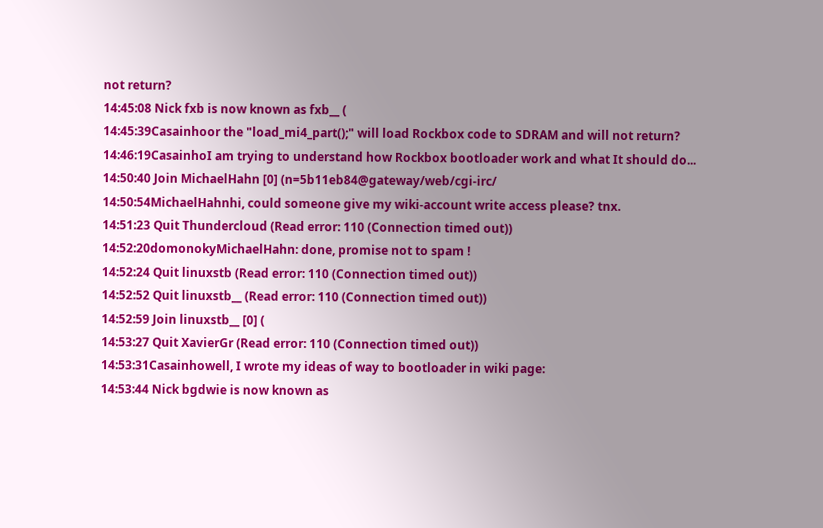not return?
14:45:08 Nick fxb is now known as fxb__ (
14:45:39Casainhoor the "load_mi4_part();" will load Rockbox code to SDRAM and will not return?
14:46:19CasainhoI am trying to understand how Rockbox bootloader work and what It should do...
14:50:40 Join MichaelHahn [0] (n=5b11eb84@gateway/web/cgi-irc/
14:50:54MichaelHahnhi, could someone give my wiki-account write access please? tnx.
14:51:23 Quit Thundercloud (Read error: 110 (Connection timed out))
14:52:20domonokyMichaelHahn: done, promise not to spam !
14:52:24 Quit linuxstb (Read error: 110 (Connection timed out))
14:52:52 Quit linuxstb__ (Read error: 110 (Connection timed out))
14:52:59 Join linuxstb__ [0] (
14:53:27 Quit XavierGr (Read error: 110 (Connection timed out))
14:53:31Casainhowell, I wrote my ideas of way to bootloader in wiki page:
14:53:44 Nick bgdwie is now known as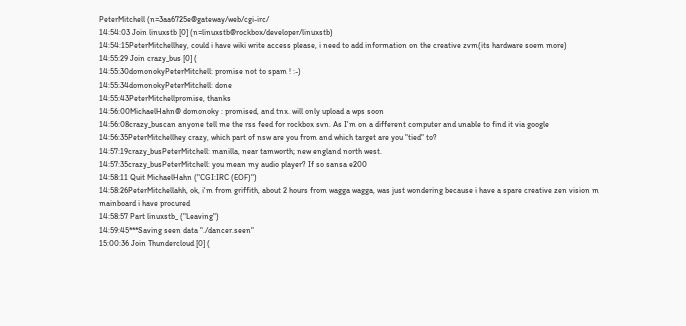PeterMitchell (n=3aa6725e@gateway/web/cgi-irc/
14:54:03 Join linuxstb [0] (n=linuxstb@rockbox/developer/linuxstb)
14:54:15PeterMitchellhey, could i have wiki write access please, i need to add information on the creative zvm(its hardware soem more)
14:55:29 Join crazy_bus [0] (
14:55:30domonokyPeterMitchell: promise not to spam ! :-)
14:55:34domonokyPeterMitchell: done
14:55:43PeterMitchellpromise, thanks
14:56:00MichaelHahn@ domonoky : promised, and tnx. will only upload a wps soon
14:56:08crazy_buscan anyone tell me the rss feed for rockbox svn. As I'm on a different computer and unable to find it via google
14:56:35PeterMitchellhey crazy, which part of nsw are you from and which target are you "tied" to?
14:57:19crazy_busPeterMitchell: manilla, near tamworth; new england north west.
14:57:35crazy_busPeterMitchell: you mean my audio player? If so sansa e200
14:58:11 Quit MichaelHahn ("CGI:IRC (EOF)")
14:58:26PeterMitchellahh, ok, i'm from griffith, about 2 hours from wagga wagga, was just wondering because i have a spare creative zen vision m mainboard i have procured
14:58:57 Part linuxstb_ ("Leaving")
14:59:45***Saving seen data "./dancer.seen"
15:00:36 Join Thundercloud [0] (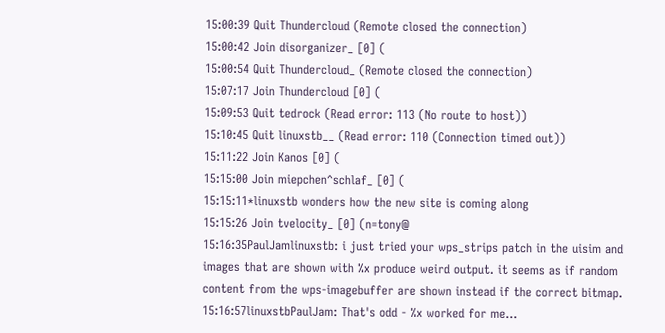15:00:39 Quit Thundercloud (Remote closed the connection)
15:00:42 Join disorganizer_ [0] (
15:00:54 Quit Thundercloud_ (Remote closed the connection)
15:07:17 Join Thundercloud [0] (
15:09:53 Quit tedrock (Read error: 113 (No route to host))
15:10:45 Quit linuxstb__ (Read error: 110 (Connection timed out))
15:11:22 Join Kanos [0] (
15:15:00 Join miepchen^schlaf_ [0] (
15:15:11*linuxstb wonders how the new site is coming along
15:15:26 Join tvelocity_ [0] (n=tony@
15:16:35PaulJamlinuxstb: i just tried your wps_strips patch in the uisim and images that are shown with %x produce weird output. it seems as if random content from the wps-imagebuffer are shown instead if the correct bitmap.
15:16:57linuxstbPaulJam: That's odd - %x worked for me...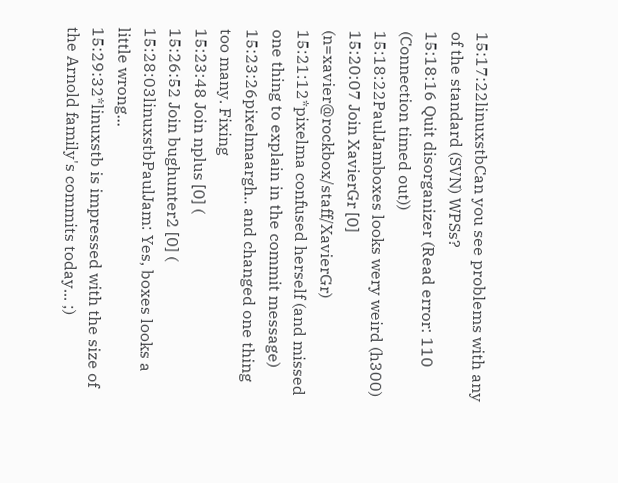15:17:22linuxstbCan you see problems with any of the standard (SVN) WPSs?
15:18:16 Quit disorganizer (Read error: 110 (Connection timed out))
15:18:22PaulJamboxes looks wery weird (h300)
15:20:07 Join XavierGr [0] (n=xavier@rockbox/staff/XavierGr)
15:21:12*pixelma confused herself (and missed one thing to explain in the commit message)
15:23:26pixelmaargh.. and changed one thing too many. Fixing
15:23:48 Join nplus [0] (
15:26:52 Join bughunter2 [0] (
15:28:03linuxstbPaulJam: Yes, boxes looks a little wrong...
15:29:32*linuxstb is impressed with the size of the Arnold family's commits today... ;)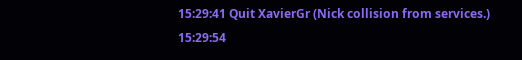15:29:41 Quit XavierGr (Nick collision from services.)
15:29:54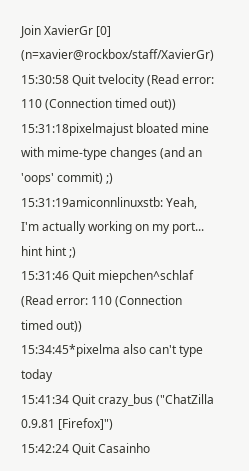Join XavierGr [0] (n=xavier@rockbox/staff/XavierGr)
15:30:58 Quit tvelocity (Read error: 110 (Connection timed out))
15:31:18pixelmajust bloated mine with mime-type changes (and an 'oops' commit) ;)
15:31:19amiconnlinuxstb: Yeah, I'm actually working on my port... hint hint ;)
15:31:46 Quit miepchen^schlaf (Read error: 110 (Connection timed out))
15:34:45*pixelma also can't type today
15:41:34 Quit crazy_bus ("ChatZilla 0.9.81 [Firefox]")
15:42:24 Quit Casainho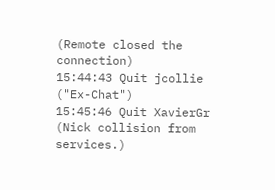(Remote closed the connection)
15:44:43 Quit jcollie ("Ex-Chat")
15:45:46 Quit XavierGr (Nick collision from services.)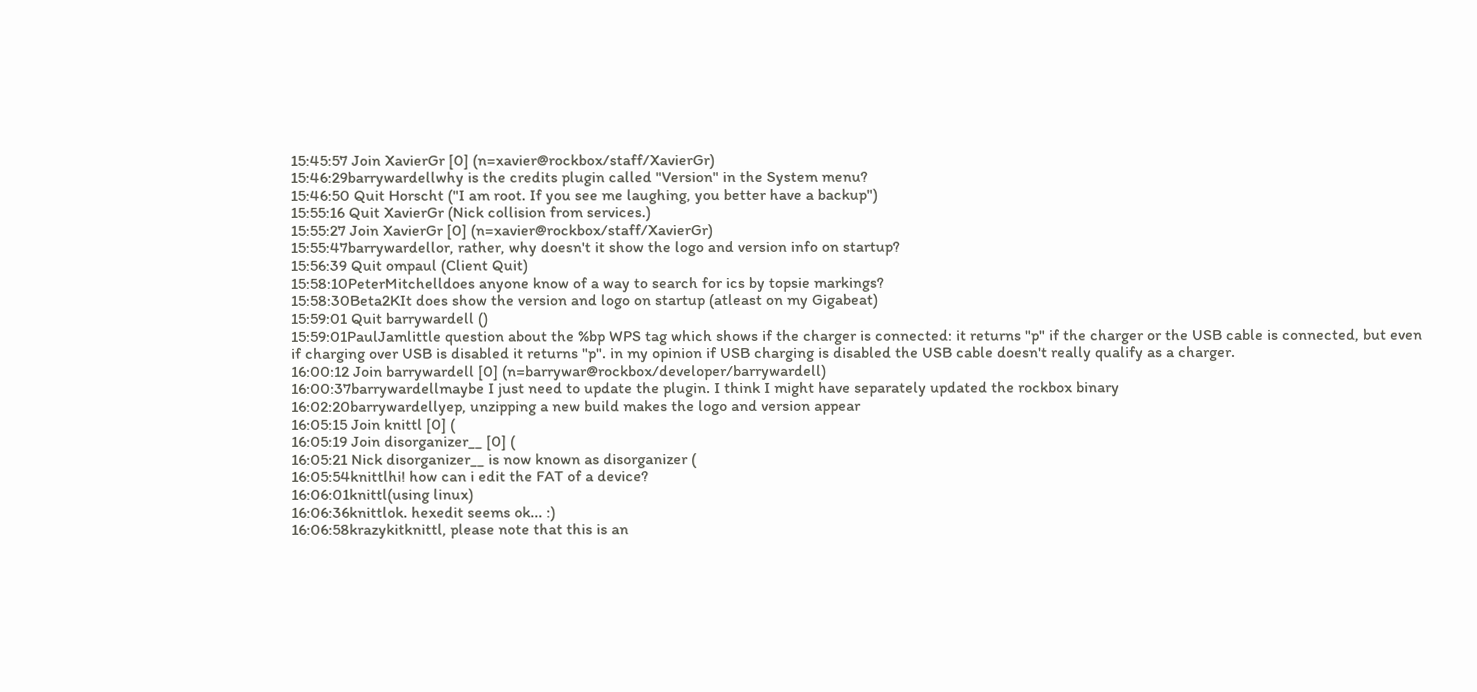15:45:57 Join XavierGr [0] (n=xavier@rockbox/staff/XavierGr)
15:46:29barrywardellwhy is the credits plugin called "Version" in the System menu?
15:46:50 Quit Horscht ("I am root. If you see me laughing, you better have a backup")
15:55:16 Quit XavierGr (Nick collision from services.)
15:55:27 Join XavierGr [0] (n=xavier@rockbox/staff/XavierGr)
15:55:47barrywardellor, rather, why doesn't it show the logo and version info on startup?
15:56:39 Quit ompaul (Client Quit)
15:58:10PeterMitchelldoes anyone know of a way to search for ics by topsie markings?
15:58:30Beta2KIt does show the version and logo on startup (atleast on my Gigabeat)
15:59:01 Quit barrywardell ()
15:59:01PaulJamlittle question about the %bp WPS tag which shows if the charger is connected: it returns "p" if the charger or the USB cable is connected, but even if charging over USB is disabled it returns "p". in my opinion if USB charging is disabled the USB cable doesn't really qualify as a charger.
16:00:12 Join barrywardell [0] (n=barrywar@rockbox/developer/barrywardell)
16:00:37barrywardellmaybe I just need to update the plugin. I think I might have separately updated the rockbox binary
16:02:20barrywardellyep, unzipping a new build makes the logo and version appear
16:05:15 Join knittl [0] (
16:05:19 Join disorganizer__ [0] (
16:05:21 Nick disorganizer__ is now known as disorganizer (
16:05:54knittlhi! how can i edit the FAT of a device?
16:06:01knittl(using linux)
16:06:36knittlok. hexedit seems ok... :)
16:06:58krazykitknittl, please note that this is an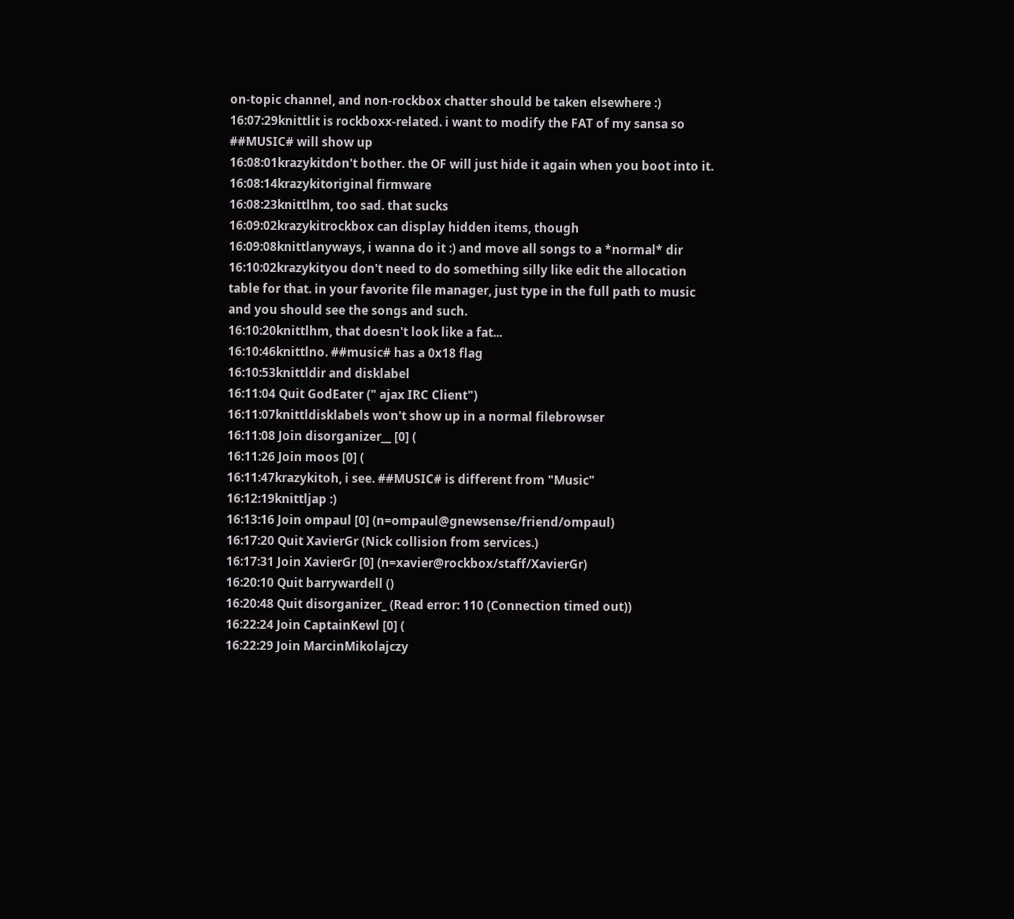on-topic channel, and non-rockbox chatter should be taken elsewhere :)
16:07:29knittlit is rockboxx-related. i want to modify the FAT of my sansa so ##MUSIC# will show up
16:08:01krazykitdon't bother. the OF will just hide it again when you boot into it.
16:08:14krazykitoriginal firmware
16:08:23knittlhm, too sad. that sucks
16:09:02krazykitrockbox can display hidden items, though
16:09:08knittlanyways, i wanna do it :) and move all songs to a *normal* dir
16:10:02krazykityou don't need to do something silly like edit the allocation table for that. in your favorite file manager, just type in the full path to music and you should see the songs and such.
16:10:20knittlhm, that doesn't look like a fat...
16:10:46knittlno. ##music# has a 0x18 flag
16:10:53knittldir and disklabel
16:11:04 Quit GodEater (" ajax IRC Client")
16:11:07knittldisklabels won't show up in a normal filebrowser
16:11:08 Join disorganizer__ [0] (
16:11:26 Join moos [0] (
16:11:47krazykitoh, i see. ##MUSIC# is different from "Music"
16:12:19knittljap :)
16:13:16 Join ompaul [0] (n=ompaul@gnewsense/friend/ompaul)
16:17:20 Quit XavierGr (Nick collision from services.)
16:17:31 Join XavierGr [0] (n=xavier@rockbox/staff/XavierGr)
16:20:10 Quit barrywardell ()
16:20:48 Quit disorganizer_ (Read error: 110 (Connection timed out))
16:22:24 Join CaptainKewl [0] (
16:22:29 Join MarcinMikolajczy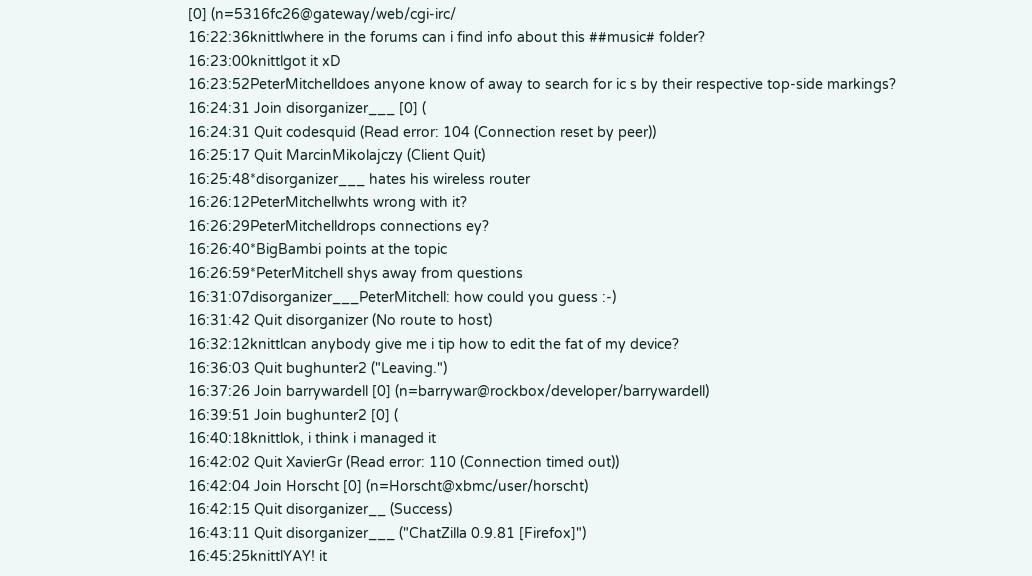[0] (n=5316fc26@gateway/web/cgi-irc/
16:22:36knittlwhere in the forums can i find info about this ##music# folder?
16:23:00knittlgot it xD
16:23:52PeterMitchelldoes anyone know of away to search for ic s by their respective top-side markings?
16:24:31 Join disorganizer___ [0] (
16:24:31 Quit codesquid (Read error: 104 (Connection reset by peer))
16:25:17 Quit MarcinMikolajczy (Client Quit)
16:25:48*disorganizer___ hates his wireless router
16:26:12PeterMitchellwhts wrong with it?
16:26:29PeterMitchelldrops connections ey?
16:26:40*BigBambi points at the topic
16:26:59*PeterMitchell shys away from questions
16:31:07disorganizer___PeterMitchell: how could you guess :-)
16:31:42 Quit disorganizer (No route to host)
16:32:12knittlcan anybody give me i tip how to edit the fat of my device?
16:36:03 Quit bughunter2 ("Leaving.")
16:37:26 Join barrywardell [0] (n=barrywar@rockbox/developer/barrywardell)
16:39:51 Join bughunter2 [0] (
16:40:18knittlok, i think i managed it
16:42:02 Quit XavierGr (Read error: 110 (Connection timed out))
16:42:04 Join Horscht [0] (n=Horscht@xbmc/user/horscht)
16:42:15 Quit disorganizer__ (Success)
16:43:11 Quit disorganizer___ ("ChatZilla 0.9.81 [Firefox]")
16:45:25knittlYAY! it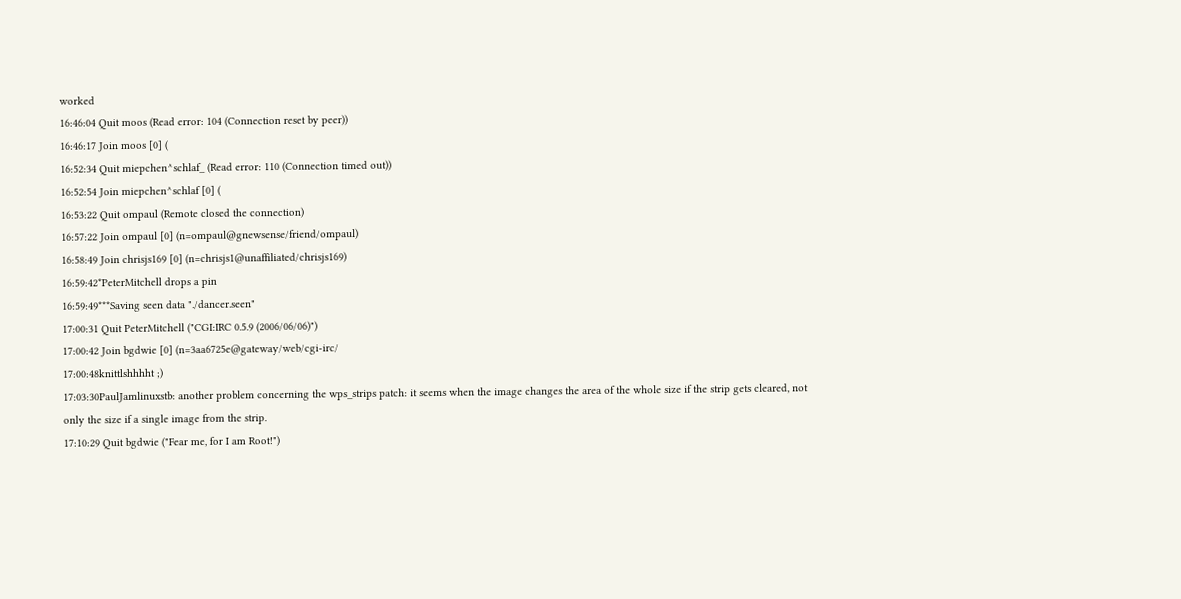worked
16:46:04 Quit moos (Read error: 104 (Connection reset by peer))
16:46:17 Join moos [0] (
16:52:34 Quit miepchen^schlaf_ (Read error: 110 (Connection timed out))
16:52:54 Join miepchen^schlaf [0] (
16:53:22 Quit ompaul (Remote closed the connection)
16:57:22 Join ompaul [0] (n=ompaul@gnewsense/friend/ompaul)
16:58:49 Join chrisjs169 [0] (n=chrisjs1@unaffiliated/chrisjs169)
16:59:42*PeterMitchell drops a pin
16:59:49***Saving seen data "./dancer.seen"
17:00:31 Quit PeterMitchell ("CGI:IRC 0.5.9 (2006/06/06)")
17:00:42 Join bgdwie [0] (n=3aa6725e@gateway/web/cgi-irc/
17:00:48knittlshhhht ;)
17:03:30PaulJamlinuxstb: another problem concerning the wps_strips patch: it seems when the image changes the area of the whole size if the strip gets cleared, not only the size if a single image from the strip.
17:10:29 Quit bgdwie ("Fear me, for I am Root!")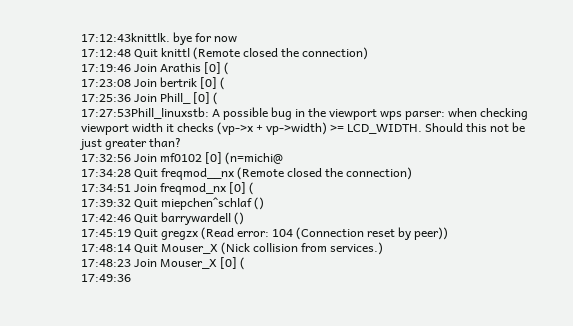17:12:43knittlk. bye for now
17:12:48 Quit knittl (Remote closed the connection)
17:19:46 Join Arathis [0] (
17:23:08 Join bertrik [0] (
17:25:36 Join Phill_ [0] (
17:27:53Phill_linuxstb: A possible bug in the viewport wps parser: when checking viewport width it checks (vp->x + vp->width) >= LCD_WIDTH. Should this not be just greater than?
17:32:56 Join mf0102 [0] (n=michi@
17:34:28 Quit freqmod__nx (Remote closed the connection)
17:34:51 Join freqmod_nx [0] (
17:39:32 Quit miepchen^schlaf ()
17:42:46 Quit barrywardell ()
17:45:19 Quit gregzx (Read error: 104 (Connection reset by peer))
17:48:14 Quit Mouser_X (Nick collision from services.)
17:48:23 Join Mouser_X [0] (
17:49:36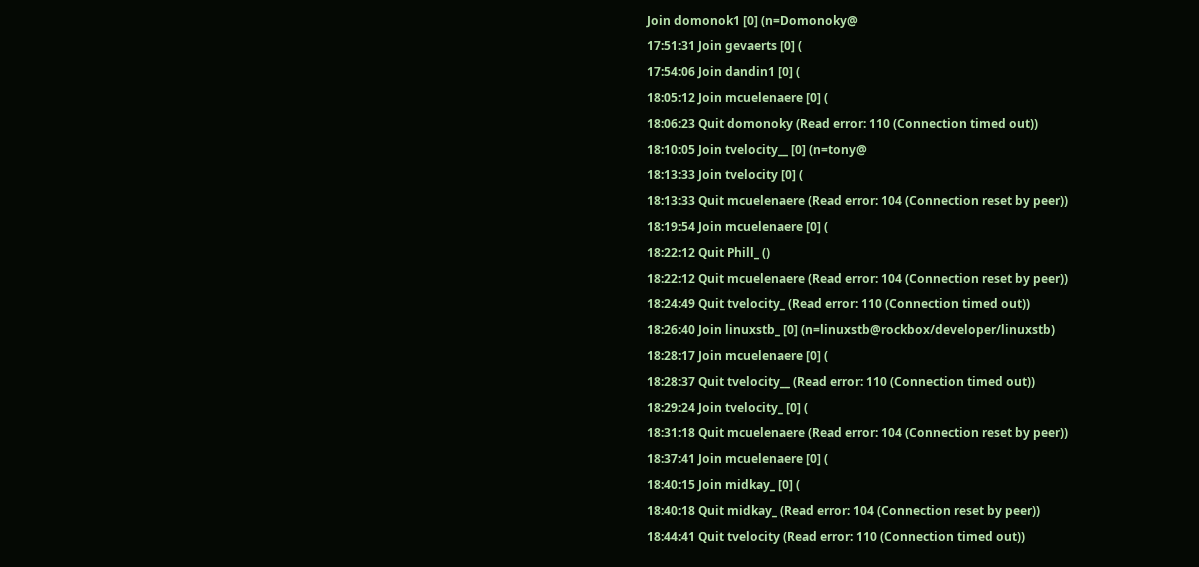Join domonok1 [0] (n=Domonoky@
17:51:31 Join gevaerts [0] (
17:54:06 Join dandin1 [0] (
18:05:12 Join mcuelenaere [0] (
18:06:23 Quit domonoky (Read error: 110 (Connection timed out))
18:10:05 Join tvelocity__ [0] (n=tony@
18:13:33 Join tvelocity [0] (
18:13:33 Quit mcuelenaere (Read error: 104 (Connection reset by peer))
18:19:54 Join mcuelenaere [0] (
18:22:12 Quit Phill_ ()
18:22:12 Quit mcuelenaere (Read error: 104 (Connection reset by peer))
18:24:49 Quit tvelocity_ (Read error: 110 (Connection timed out))
18:26:40 Join linuxstb_ [0] (n=linuxstb@rockbox/developer/linuxstb)
18:28:17 Join mcuelenaere [0] (
18:28:37 Quit tvelocity__ (Read error: 110 (Connection timed out))
18:29:24 Join tvelocity_ [0] (
18:31:18 Quit mcuelenaere (Read error: 104 (Connection reset by peer))
18:37:41 Join mcuelenaere [0] (
18:40:15 Join midkay_ [0] (
18:40:18 Quit midkay_ (Read error: 104 (Connection reset by peer))
18:44:41 Quit tvelocity (Read error: 110 (Connection timed out))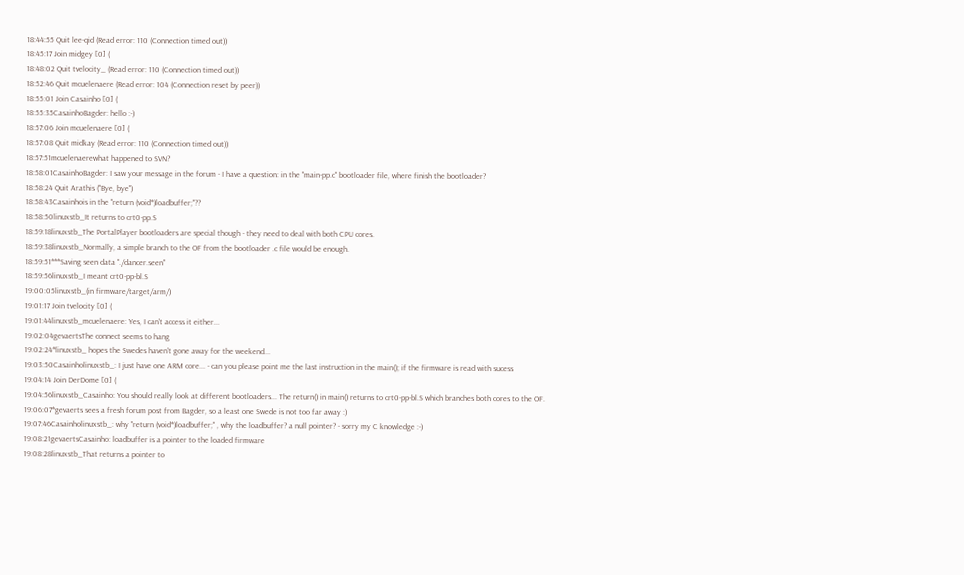18:44:55 Quit lee-qid (Read error: 110 (Connection timed out))
18:45:17 Join midgey [0] (
18:48:02 Quit tvelocity_ (Read error: 110 (Connection timed out))
18:52:46 Quit mcuelenaere (Read error: 104 (Connection reset by peer))
18:55:01 Join Casainho [0] (
18:55:35CasainhoBagder: hello :-)
18:57:06 Join mcuelenaere [0] (
18:57:08 Quit midkay (Read error: 110 (Connection timed out))
18:57:51mcuelenaerewhat happened to SVN?
18:58:01CasainhoBagder: I saw your message in the forum - I have a question: in the "main-pp.c" bootloader file, where finish the bootloader?
18:58:24 Quit Arathis ("Bye, bye")
18:58:43Casainhois in the "return (void*)loadbuffer;"??
18:58:50linuxstb_It returns to crt0-pp.S
18:59:18linuxstb_The PortalPlayer bootloaders are special though - they need to deal with both CPU cores.
18:59:38linuxstb_Normally, a simple branch to the OF from the bootloader .c file would be enough.
18:59:51***Saving seen data "./dancer.seen"
18:59:56linuxstb_I meant crt0-pp-bl.S
19:00:05linuxstb_(in firmware/target/arm/)
19:01:17 Join tvelocity [0] (
19:01:44linuxstb_mcuelenaere: Yes, I can't access it either...
19:02:04gevaertsThe connect seems to hang
19:02:24*linuxstb_ hopes the Swedes haven't gone away for the weekend...
19:03:50Casainholinuxstb_: I just have one ARM core... - can you please point me the last instruction in the main(); if the firmware is read with sucess
19:04:14 Join DerDome [0] (
19:04:56linuxstb_Casainho: You should really look at different bootloaders... The return() in main() returns to crt0-pp-bl.S which branches both cores to the OF.
19:06:07*gevaerts sees a fresh forum post from Bagder, so a least one Swede is not too far away :)
19:07:46Casainholinuxstb_: why "return (void*)loadbuffer;" , why the loadbuffer? a null pointer? - sorry my C knowledge :-)
19:08:21gevaertsCasainho: loadbuffer is a pointer to the loaded firmware
19:08:28linuxstb_That returns a pointer to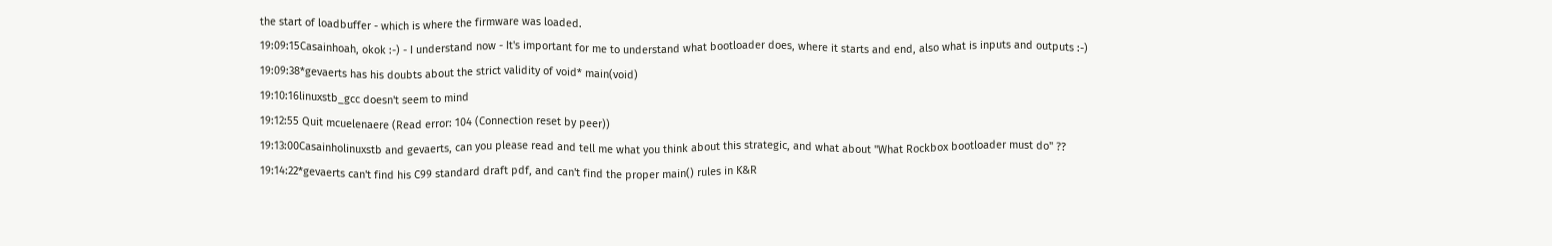the start of loadbuffer - which is where the firmware was loaded.
19:09:15Casainhoah, okok :-) - I understand now - It's important for me to understand what bootloader does, where it starts and end, also what is inputs and outputs :-)
19:09:38*gevaerts has his doubts about the strict validity of void* main(void)
19:10:16linuxstb_gcc doesn't seem to mind
19:12:55 Quit mcuelenaere (Read error: 104 (Connection reset by peer))
19:13:00Casainholinuxstb and gevaerts, can you please read and tell me what you think about this strategic, and what about "What Rockbox bootloader must do" ??
19:14:22*gevaerts can't find his C99 standard draft pdf, and can't find the proper main() rules in K&R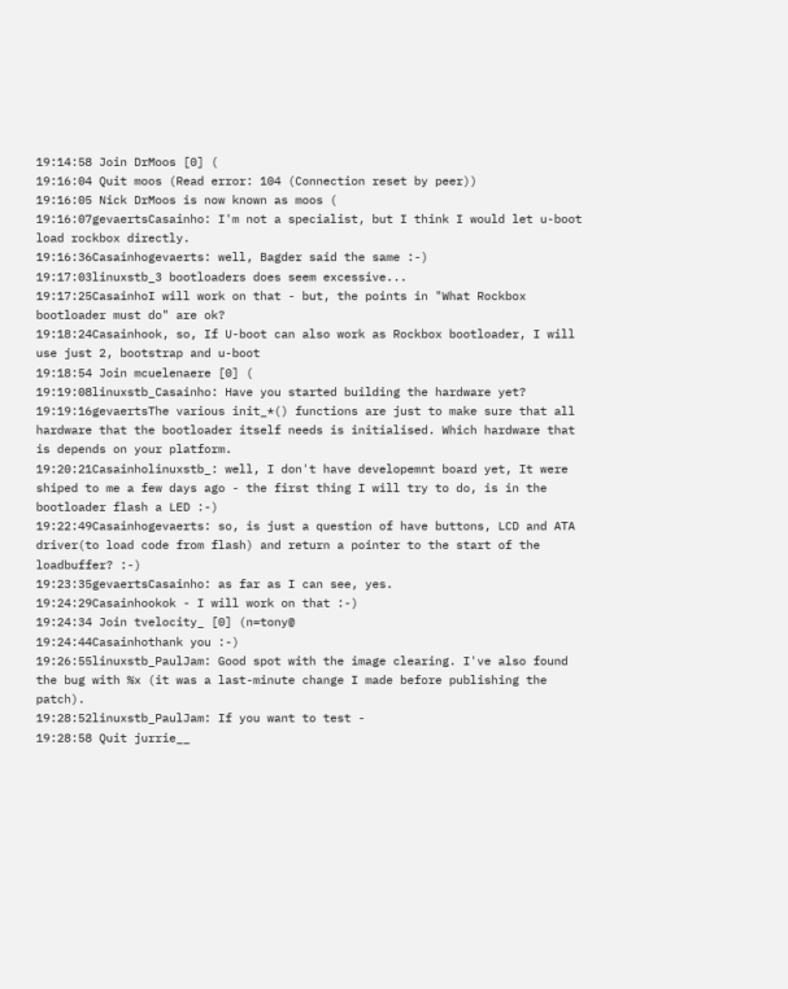19:14:58 Join DrMoos [0] (
19:16:04 Quit moos (Read error: 104 (Connection reset by peer))
19:16:05 Nick DrMoos is now known as moos (
19:16:07gevaertsCasainho: I'm not a specialist, but I think I would let u-boot load rockbox directly.
19:16:36Casainhogevaerts: well, Bagder said the same :-)
19:17:03linuxstb_3 bootloaders does seem excessive...
19:17:25CasainhoI will work on that - but, the points in "What Rockbox bootloader must do" are ok?
19:18:24Casainhook, so, If U-boot can also work as Rockbox bootloader, I will use just 2, bootstrap and u-boot
19:18:54 Join mcuelenaere [0] (
19:19:08linuxstb_Casainho: Have you started building the hardware yet?
19:19:16gevaertsThe various init_*() functions are just to make sure that all hardware that the bootloader itself needs is initialised. Which hardware that is depends on your platform.
19:20:21Casainholinuxstb_: well, I don't have developemnt board yet, It were shiped to me a few days ago - the first thing I will try to do, is in the bootloader flash a LED :-)
19:22:49Casainhogevaerts: so, is just a question of have buttons, LCD and ATA driver(to load code from flash) and return a pointer to the start of the loadbuffer? :-)
19:23:35gevaertsCasainho: as far as I can see, yes.
19:24:29Casainhookok - I will work on that :-)
19:24:34 Join tvelocity_ [0] (n=tony@
19:24:44Casainhothank you :-)
19:26:55linuxstb_PaulJam: Good spot with the image clearing. I've also found the bug with %x (it was a last-minute change I made before publishing the patch).
19:28:52linuxstb_PaulJam: If you want to test -
19:28:58 Quit jurrie__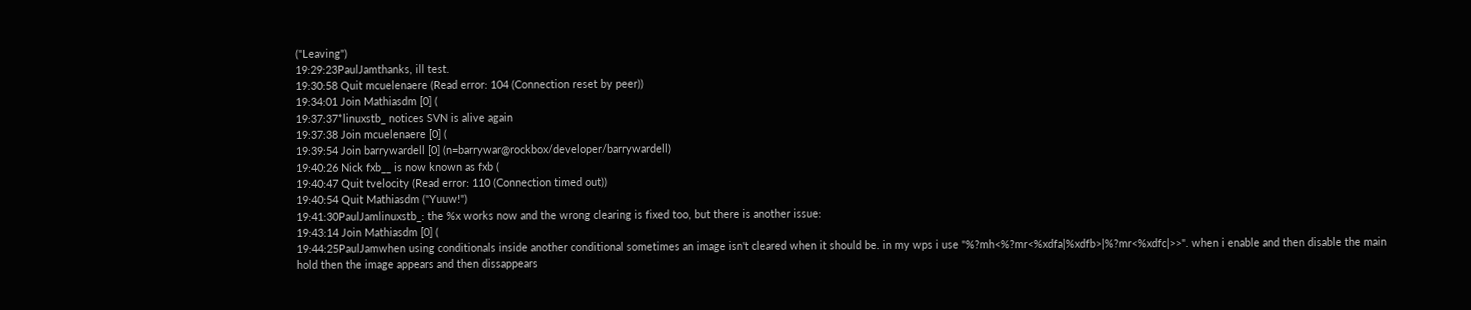("Leaving")
19:29:23PaulJamthanks, ill test.
19:30:58 Quit mcuelenaere (Read error: 104 (Connection reset by peer))
19:34:01 Join Mathiasdm [0] (
19:37:37*linuxstb_ notices SVN is alive again
19:37:38 Join mcuelenaere [0] (
19:39:54 Join barrywardell [0] (n=barrywar@rockbox/developer/barrywardell)
19:40:26 Nick fxb__ is now known as fxb (
19:40:47 Quit tvelocity (Read error: 110 (Connection timed out))
19:40:54 Quit Mathiasdm ("Yuuw!")
19:41:30PaulJamlinuxstb_: the %x works now and the wrong clearing is fixed too, but there is another issue:
19:43:14 Join Mathiasdm [0] (
19:44:25PaulJamwhen using conditionals inside another conditional sometimes an image isn't cleared when it should be. in my wps i use "%?mh<%?mr<%xdfa|%xdfb>|%?mr<%xdfc|>>". when i enable and then disable the main hold then the image appears and then dissappears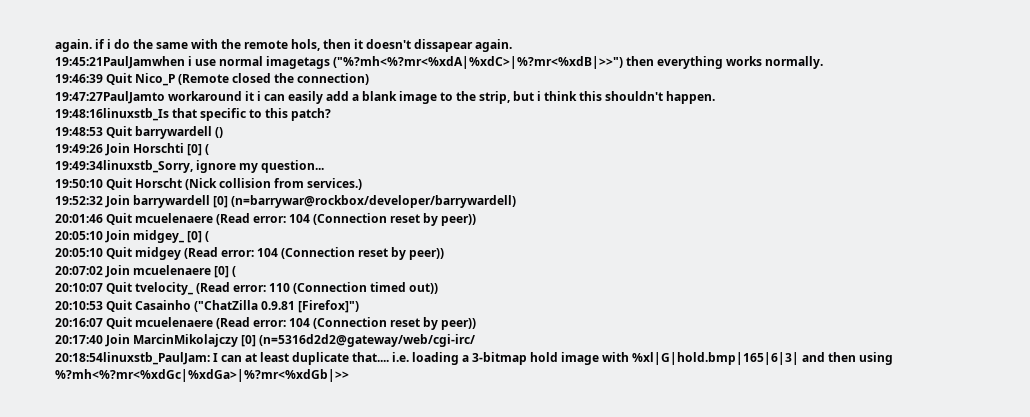again. if i do the same with the remote hols, then it doesn't dissapear again.
19:45:21PaulJamwhen i use normal imagetags ("%?mh<%?mr<%xdA|%xdC>|%?mr<%xdB|>>") then everything works normally.
19:46:39 Quit Nico_P (Remote closed the connection)
19:47:27PaulJamto workaround it i can easily add a blank image to the strip, but i think this shouldn't happen.
19:48:16linuxstb_Is that specific to this patch?
19:48:53 Quit barrywardell ()
19:49:26 Join Horschti [0] (
19:49:34linuxstb_Sorry, ignore my question...
19:50:10 Quit Horscht (Nick collision from services.)
19:52:32 Join barrywardell [0] (n=barrywar@rockbox/developer/barrywardell)
20:01:46 Quit mcuelenaere (Read error: 104 (Connection reset by peer))
20:05:10 Join midgey_ [0] (
20:05:10 Quit midgey (Read error: 104 (Connection reset by peer))
20:07:02 Join mcuelenaere [0] (
20:10:07 Quit tvelocity_ (Read error: 110 (Connection timed out))
20:10:53 Quit Casainho ("ChatZilla 0.9.81 [Firefox]")
20:16:07 Quit mcuelenaere (Read error: 104 (Connection reset by peer))
20:17:40 Join MarcinMikolajczy [0] (n=5316d2d2@gateway/web/cgi-irc/
20:18:54linuxstb_PaulJam: I can at least duplicate that.... i.e. loading a 3-bitmap hold image with %xl|G|hold.bmp|165|6|3| and then using %?mh<%?mr<%xdGc|%xdGa>|%?mr<%xdGb|>>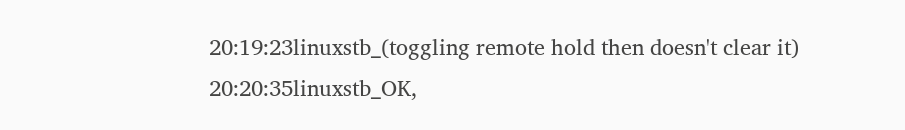20:19:23linuxstb_(toggling remote hold then doesn't clear it)
20:20:35linuxstb_OK,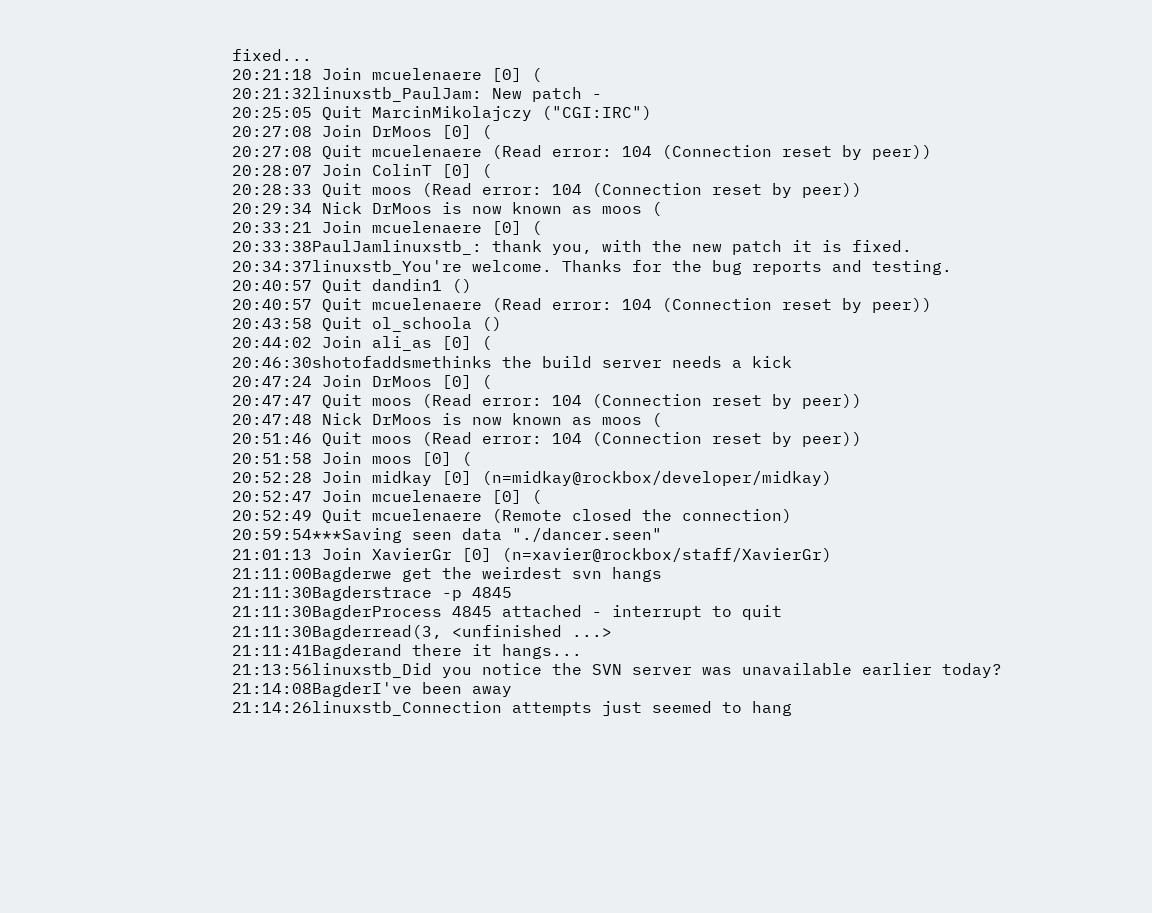fixed...
20:21:18 Join mcuelenaere [0] (
20:21:32linuxstb_PaulJam: New patch -
20:25:05 Quit MarcinMikolajczy ("CGI:IRC")
20:27:08 Join DrMoos [0] (
20:27:08 Quit mcuelenaere (Read error: 104 (Connection reset by peer))
20:28:07 Join ColinT [0] (
20:28:33 Quit moos (Read error: 104 (Connection reset by peer))
20:29:34 Nick DrMoos is now known as moos (
20:33:21 Join mcuelenaere [0] (
20:33:38PaulJamlinuxstb_: thank you, with the new patch it is fixed.
20:34:37linuxstb_You're welcome. Thanks for the bug reports and testing.
20:40:57 Quit dandin1 ()
20:40:57 Quit mcuelenaere (Read error: 104 (Connection reset by peer))
20:43:58 Quit ol_schoola ()
20:44:02 Join ali_as [0] (
20:46:30shotofaddsmethinks the build server needs a kick
20:47:24 Join DrMoos [0] (
20:47:47 Quit moos (Read error: 104 (Connection reset by peer))
20:47:48 Nick DrMoos is now known as moos (
20:51:46 Quit moos (Read error: 104 (Connection reset by peer))
20:51:58 Join moos [0] (
20:52:28 Join midkay [0] (n=midkay@rockbox/developer/midkay)
20:52:47 Join mcuelenaere [0] (
20:52:49 Quit mcuelenaere (Remote closed the connection)
20:59:54***Saving seen data "./dancer.seen"
21:01:13 Join XavierGr [0] (n=xavier@rockbox/staff/XavierGr)
21:11:00Bagderwe get the weirdest svn hangs
21:11:30Bagderstrace -p 4845
21:11:30BagderProcess 4845 attached - interrupt to quit
21:11:30Bagderread(3, <unfinished ...>
21:11:41Bagderand there it hangs...
21:13:56linuxstb_Did you notice the SVN server was unavailable earlier today?
21:14:08BagderI've been away
21:14:26linuxstb_Connection attempts just seemed to hang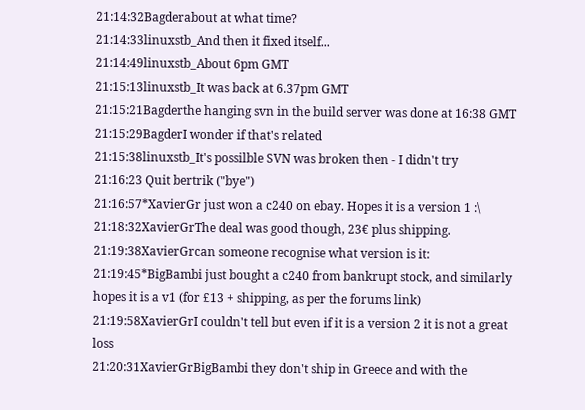21:14:32Bagderabout at what time?
21:14:33linuxstb_And then it fixed itself...
21:14:49linuxstb_About 6pm GMT
21:15:13linuxstb_It was back at 6.37pm GMT
21:15:21Bagderthe hanging svn in the build server was done at 16:38 GMT
21:15:29BagderI wonder if that's related
21:15:38linuxstb_It's possilble SVN was broken then - I didn't try
21:16:23 Quit bertrik ("bye")
21:16:57*XavierGr just won a c240 on ebay. Hopes it is a version 1 :\
21:18:32XavierGrThe deal was good though, 23€ plus shipping.
21:19:38XavierGrcan someone recognise what version is it:
21:19:45*BigBambi just bought a c240 from bankrupt stock, and similarly hopes it is a v1 (for £13 + shipping, as per the forums link)
21:19:58XavierGrI couldn't tell but even if it is a version 2 it is not a great loss
21:20:31XavierGrBigBambi they don't ship in Greece and with the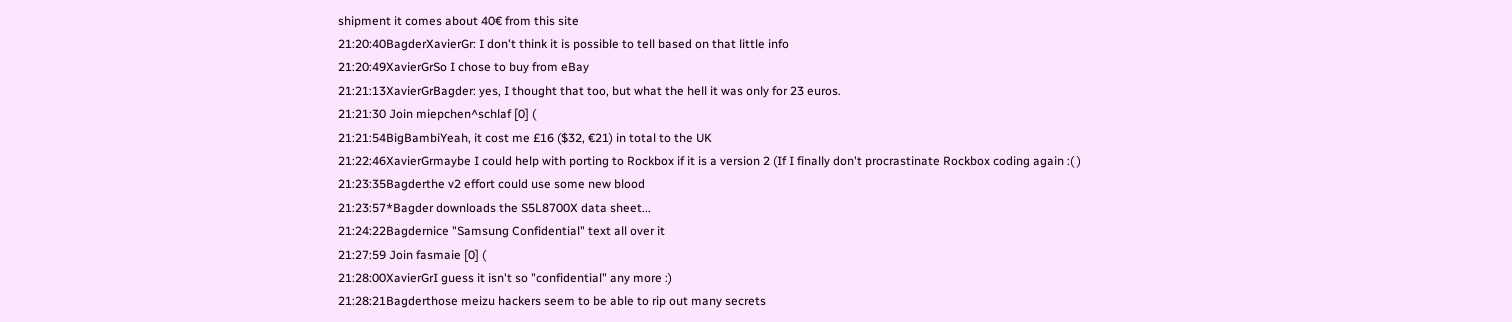shipment it comes about 40€ from this site
21:20:40BagderXavierGr: I don't think it is possible to tell based on that little info
21:20:49XavierGrSo I chose to buy from eBay
21:21:13XavierGrBagder: yes, I thought that too, but what the hell it was only for 23 euros.
21:21:30 Join miepchen^schlaf [0] (
21:21:54BigBambiYeah, it cost me £16 ($32, €21) in total to the UK
21:22:46XavierGrmaybe I could help with porting to Rockbox if it is a version 2 (If I finally don't procrastinate Rockbox coding again :( )
21:23:35Bagderthe v2 effort could use some new blood
21:23:57*Bagder downloads the S5L8700X data sheet...
21:24:22Bagdernice "Samsung Confidential" text all over it
21:27:59 Join fasmaie [0] (
21:28:00XavierGrI guess it isn't so "confidential" any more :)
21:28:21Bagderthose meizu hackers seem to be able to rip out many secrets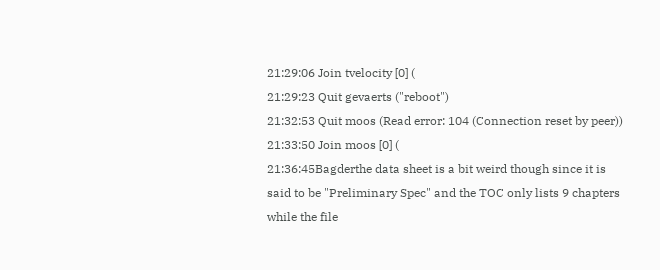21:29:06 Join tvelocity [0] (
21:29:23 Quit gevaerts ("reboot")
21:32:53 Quit moos (Read error: 104 (Connection reset by peer))
21:33:50 Join moos [0] (
21:36:45Bagderthe data sheet is a bit weird though since it is said to be "Preliminary Spec" and the TOC only lists 9 chapters while the file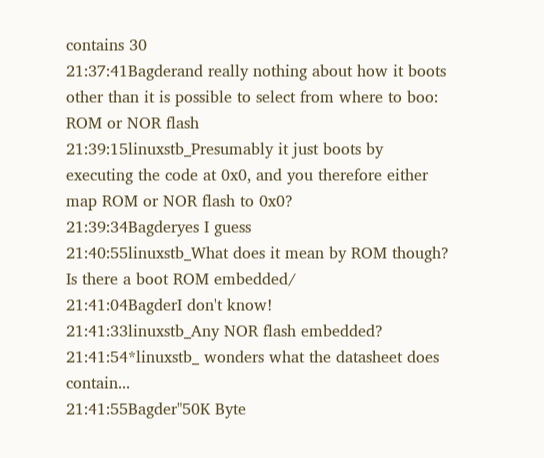contains 30
21:37:41Bagderand really nothing about how it boots other than it is possible to select from where to boo: ROM or NOR flash
21:39:15linuxstb_Presumably it just boots by executing the code at 0x0, and you therefore either map ROM or NOR flash to 0x0?
21:39:34Bagderyes I guess
21:40:55linuxstb_What does it mean by ROM though? Is there a boot ROM embedded/
21:41:04BagderI don't know!
21:41:33linuxstb_Any NOR flash embedded?
21:41:54*linuxstb_ wonders what the datasheet does contain...
21:41:55Bagder"50K Byte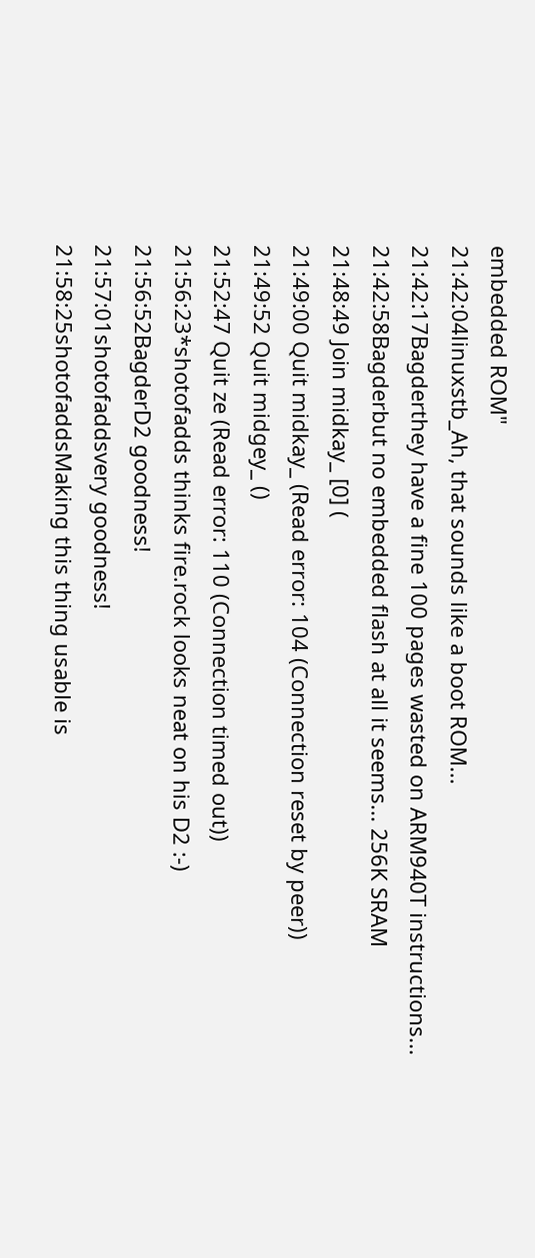embedded ROM"
21:42:04linuxstb_Ah, that sounds like a boot ROM...
21:42:17Bagderthey have a fine 100 pages wasted on ARM940T instructions...
21:42:58Bagderbut no embedded flash at all it seems... 256K SRAM
21:48:49 Join midkay_ [0] (
21:49:00 Quit midkay_ (Read error: 104 (Connection reset by peer))
21:49:52 Quit midgey_ ()
21:52:47 Quit ze (Read error: 110 (Connection timed out))
21:56:23*shotofadds thinks fire.rock looks neat on his D2 :-)
21:56:52BagderD2 goodness!
21:57:01shotofaddsvery goodness!
21:58:25shotofaddsMaking this thing usable is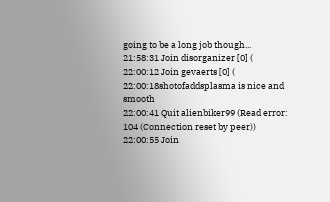going to be a long job though...
21:58:31 Join disorganizer [0] (
22:00:12 Join gevaerts [0] (
22:00:18shotofaddsplasma is nice and smooth
22:00:41 Quit alienbiker99 (Read error: 104 (Connection reset by peer))
22:00:55 Join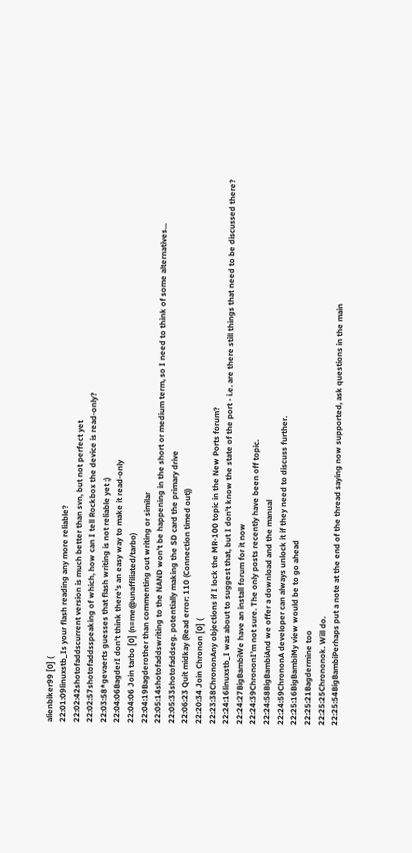alienbiker99 [0] (
22:01:09linuxstb_Is your flash reading any more reliable?
22:02:42shotofaddscurrent version is much better than svn, but not perfect yet
22:02:57shotofaddsspeaking of which, how can I tell Rockbox the device is read-only?
22:03:58*gevaerts guesses that flash writing is not reliable yet ;)
22:04:06BagderI don't think there's an easy way to make it read-only
22:04:06 Join tarbo [0] (n=me@unaffiliated/tarbo)
22:04:19Bagderother than commenting out writing or similar
22:05:14shotofaddswriting to the NAND won't be happening in the short or medium term, so I need to think of some alternatives...
22:05:33shotofaddseg. potentially making the SD card the primary drive
22:06:23 Quit midkay (Read error: 110 (Connection timed out))
22:20:34 Join Chronon [0] (
22:23:38ChrononAny objections if I lock the MR-100 topic in the New Ports forum?
22:24:16linuxstb_I was about to suggest that, but I don't know the state of the port - i.e. are there still things that need to be discussed there?
22:24:27BigBambiWe have an install forum for it now
22:24:39ChrononI'm not sure. The only posts recently have been off topic.
22:24:58BigBambiAnd we offer a download and the manual
22:24:59ChrononA developer can always unlock it if they need to discuss further.
22:25:16BigBambiMy view would be to go ahead
22:25:21Bagdermine too
22:25:25Chrononok. Will do.
22:25:54BigBambiPerhaps put a note at the end of the thread saying now supported, ask questions in the main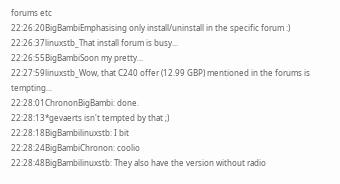forums etc
22:26:20BigBambiEmphasising only install/uninstall in the specific forum :)
22:26:37linuxstb_That install forum is busy...
22:26:55BigBambiSoon my pretty...
22:27:59linuxstb_Wow, that C240 offer (12.99 GBP) mentioned in the forums is tempting...
22:28:01ChrononBigBambi: done.
22:28:13*gevaerts isn't tempted by that ;)
22:28:18BigBambilinuxstb: I bit
22:28:24BigBambiChronon: coolio
22:28:48BigBambilinuxstb: They also have the version without radio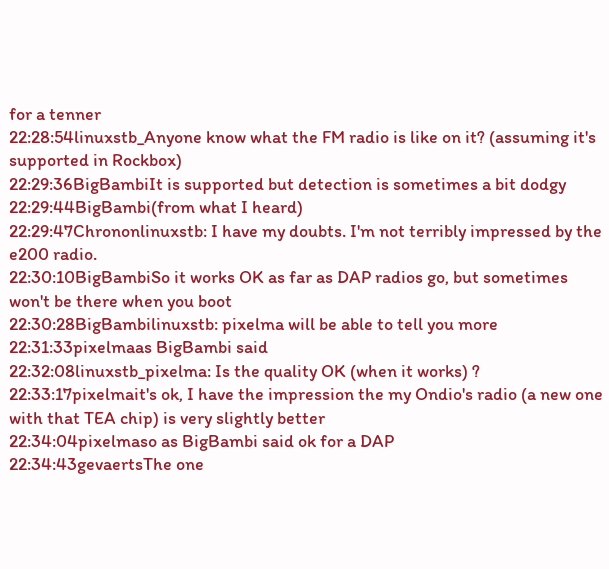for a tenner
22:28:54linuxstb_Anyone know what the FM radio is like on it? (assuming it's supported in Rockbox)
22:29:36BigBambiIt is supported but detection is sometimes a bit dodgy
22:29:44BigBambi(from what I heard)
22:29:47Chrononlinuxstb: I have my doubts. I'm not terribly impressed by the e200 radio.
22:30:10BigBambiSo it works OK as far as DAP radios go, but sometimes won't be there when you boot
22:30:28BigBambilinuxstb: pixelma will be able to tell you more
22:31:33pixelmaas BigBambi said
22:32:08linuxstb_pixelma: Is the quality OK (when it works) ?
22:33:17pixelmait's ok, I have the impression the my Ondio's radio (a new one with that TEA chip) is very slightly better
22:34:04pixelmaso as BigBambi said ok for a DAP
22:34:43gevaertsThe one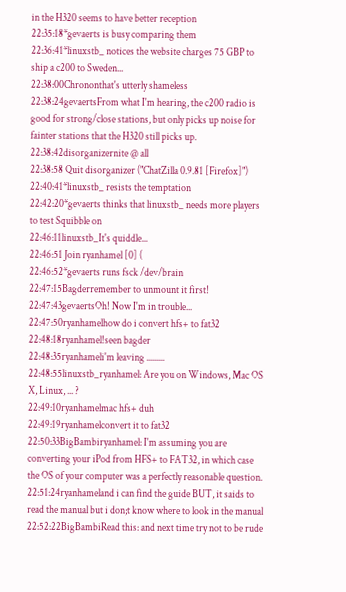in the H320 seems to have better reception
22:35:18*gevaerts is busy comparing them
22:36:41*linuxstb_ notices the website charges 75 GBP to ship a c200 to Sweden...
22:38:00Chrononthat's utterly shameless
22:38:24gevaertsFrom what I'm hearing, the c200 radio is good for strong/close stations, but only picks up noise for fainter stations that the H320 still picks up.
22:38:42disorganizernite @ all
22:38:58 Quit disorganizer ("ChatZilla 0.9.81 [Firefox]")
22:40:41*linuxstb_ resists the temptation
22:42:20*gevaerts thinks that linuxstb_ needs more players to test Squibble on
22:46:11linuxstb_It's quiddle...
22:46:51 Join ryanhamel [0] (
22:46:52*gevaerts runs fsck /dev/brain
22:47:15Bagderremember to unmount it first!
22:47:43gevaertsOh! Now I'm in trouble...
22:47:50ryanhamelhow do i convert hfs+ to fat32
22:48:18ryanhamel!seen bagder
22:48:35ryanhameli'm leaving .........
22:48:55linuxstb_ryanhamel: Are you on Windows, Mac OS X, Linux, ... ?
22:49:10ryanhamelmac hfs+ duh
22:49:19ryanhamelconvert it to fat32
22:50:33BigBambiryanhamel: I'm assuming you are converting your iPod from HFS+ to FAT32, in which case the OS of your computer was a perfectly reasonable question.
22:51:24ryanhameland i can find the guide BUT, it saids to read the manual but i don;t know where to look in the manual
22:52:22BigBambiRead this: and next time try not to be rude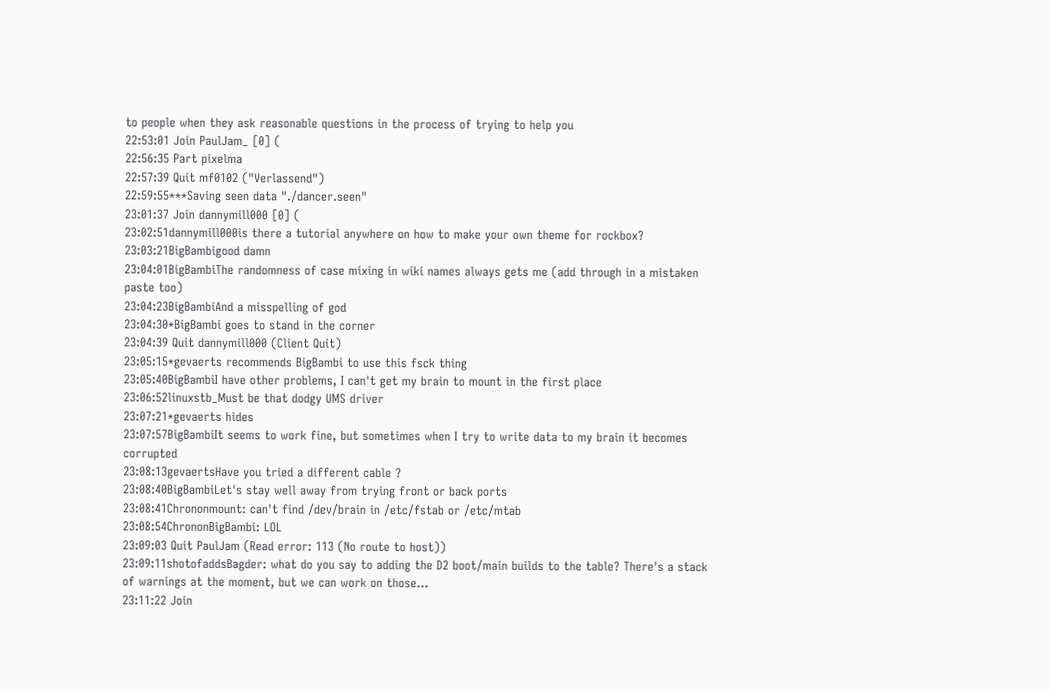to people when they ask reasonable questions in the process of trying to help you
22:53:01 Join PaulJam_ [0] (
22:56:35 Part pixelma
22:57:39 Quit mf0102 ("Verlassend")
22:59:55***Saving seen data "./dancer.seen"
23:01:37 Join dannymill000 [0] (
23:02:51dannymill000is there a tutorial anywhere on how to make your own theme for rockbox?
23:03:21BigBambigood damn
23:04:01BigBambiThe randomness of case mixing in wiki names always gets me (add through in a mistaken paste too)
23:04:23BigBambiAnd a misspelling of god
23:04:30*BigBambi goes to stand in the corner
23:04:39 Quit dannymill000 (Client Quit)
23:05:15*gevaerts recommends BigBambi to use this fsck thing
23:05:40BigBambiI have other problems, I can't get my brain to mount in the first place
23:06:52linuxstb_Must be that dodgy UMS driver
23:07:21*gevaerts hides
23:07:57BigBambiIt seems to work fine, but sometimes when I try to write data to my brain it becomes corrupted
23:08:13gevaertsHave you tried a different cable ?
23:08:40BigBambiLet's stay well away from trying front or back ports
23:08:41Chrononmount: can't find /dev/brain in /etc/fstab or /etc/mtab
23:08:54ChrononBigBambi: LOL
23:09:03 Quit PaulJam (Read error: 113 (No route to host))
23:09:11shotofaddsBagder: what do you say to adding the D2 boot/main builds to the table? There's a stack of warnings at the moment, but we can work on those...
23:11:22 Join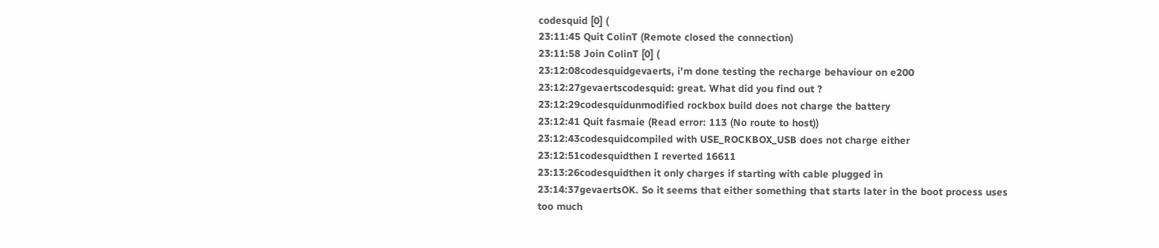codesquid [0] (
23:11:45 Quit ColinT (Remote closed the connection)
23:11:58 Join ColinT [0] (
23:12:08codesquidgevaerts, i'm done testing the recharge behaviour on e200
23:12:27gevaertscodesquid: great. What did you find out ?
23:12:29codesquidunmodified rockbox build does not charge the battery
23:12:41 Quit fasmaie (Read error: 113 (No route to host))
23:12:43codesquidcompiled with USE_ROCKBOX_USB does not charge either
23:12:51codesquidthen I reverted 16611
23:13:26codesquidthen it only charges if starting with cable plugged in
23:14:37gevaertsOK. So it seems that either something that starts later in the boot process uses too much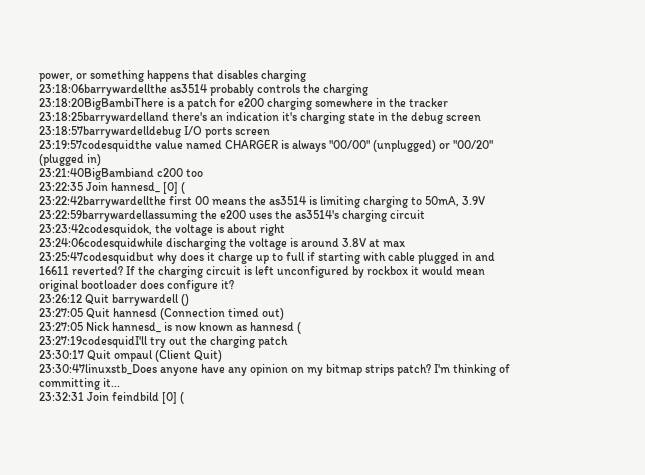power, or something happens that disables charging
23:18:06barrywardellthe as3514 probably controls the charging
23:18:20BigBambiThere is a patch for e200 charging somewhere in the tracker
23:18:25barrywardelland there's an indication it's charging state in the debug screen
23:18:57barrywardelldebug I/O ports screen
23:19:57codesquidthe value named CHARGER is always "00/00" (unplugged) or "00/20" (plugged in)
23:21:40BigBambiand c200 too
23:22:35 Join hannesd_ [0] (
23:22:42barrywardellthe first 00 means the as3514 is limiting charging to 50mA, 3.9V
23:22:59barrywardellassuming the e200 uses the as3514's charging circuit
23:23:42codesquidok, the voltage is about right
23:24:06codesquidwhile discharging the voltage is around 3.8V at max
23:25:47codesquidbut why does it charge up to full if starting with cable plugged in and 16611 reverted? If the charging circuit is left unconfigured by rockbox it would mean original bootloader does configure it?
23:26:12 Quit barrywardell ()
23:27:05 Quit hannesd (Connection timed out)
23:27:05 Nick hannesd_ is now known as hannesd (
23:27:19codesquidI'll try out the charging patch
23:30:17 Quit ompaul (Client Quit)
23:30:47linuxstb_Does anyone have any opinion on my bitmap strips patch? I'm thinking of committing it...
23:32:31 Join feindbild [0] (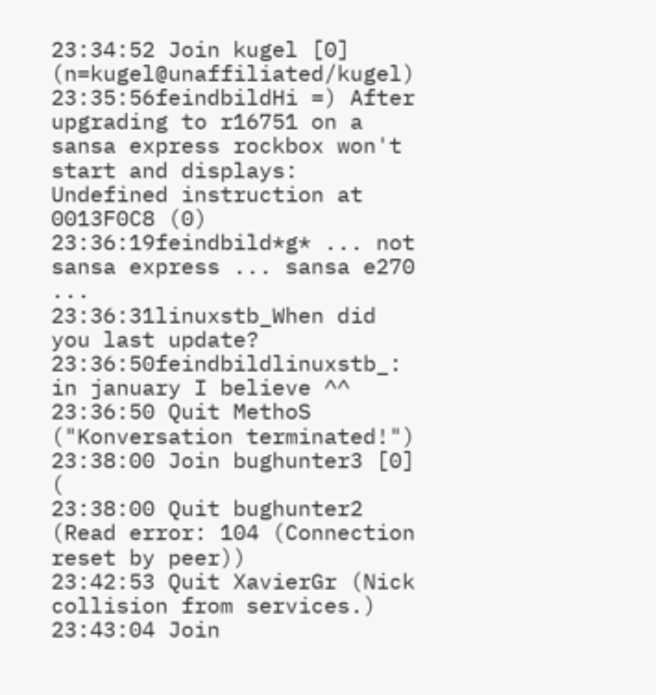23:34:52 Join kugel [0] (n=kugel@unaffiliated/kugel)
23:35:56feindbildHi =) After upgrading to r16751 on a sansa express rockbox won't start and displays: Undefined instruction at 0013F0C8 (0)
23:36:19feindbild*g* ... not sansa express ... sansa e270 ...
23:36:31linuxstb_When did you last update?
23:36:50feindbildlinuxstb_: in january I believe ^^
23:36:50 Quit MethoS ("Konversation terminated!")
23:38:00 Join bughunter3 [0] (
23:38:00 Quit bughunter2 (Read error: 104 (Connection reset by peer))
23:42:53 Quit XavierGr (Nick collision from services.)
23:43:04 Join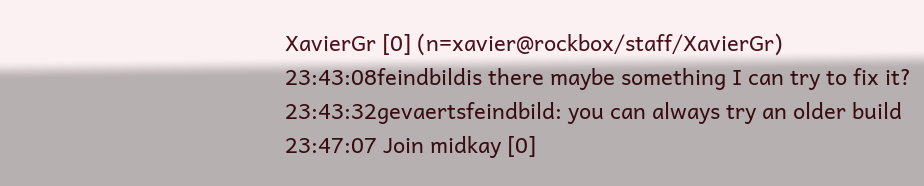XavierGr [0] (n=xavier@rockbox/staff/XavierGr)
23:43:08feindbildis there maybe something I can try to fix it?
23:43:32gevaertsfeindbild: you can always try an older build
23:47:07 Join midkay [0]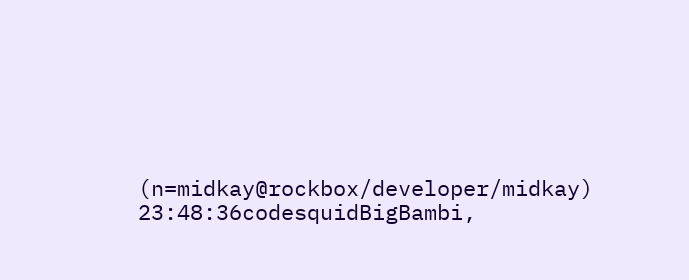(n=midkay@rockbox/developer/midkay)
23:48:36codesquidBigBambi,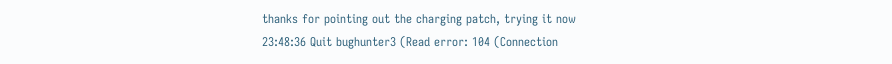thanks for pointing out the charging patch, trying it now
23:48:36 Quit bughunter3 (Read error: 104 (Connection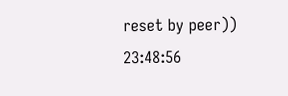reset by peer))
23:48:56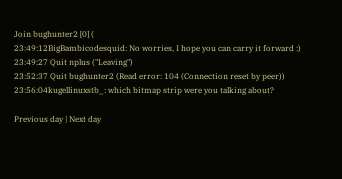Join bughunter2 [0] (
23:49:12BigBambicodesquid: No worries, I hope you can carry it forward :)
23:49:27 Quit nplus ("Leaving")
23:52:37 Quit bughunter2 (Read error: 104 (Connection reset by peer))
23:56:04kugellinuxstb_: which bitmap strip were you talking about?

Previous day | Next day